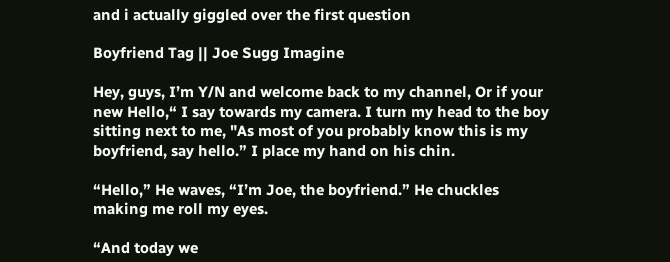and i actually giggled over the first question

Boyfriend Tag || Joe Sugg Imagine

Hey, guys, I’m Y/N and welcome back to my channel, Or if your new Hello,“ I say towards my camera. I turn my head to the boy sitting next to me, "As most of you probably know this is my boyfriend, say hello.” I place my hand on his chin.

“Hello,” He waves, “I’m Joe, the boyfriend.” He chuckles making me roll my eyes.

“And today we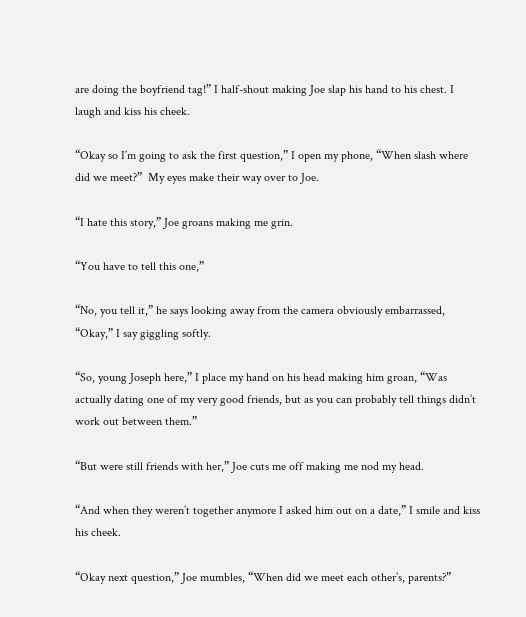are doing the boyfriend tag!” I half-shout making Joe slap his hand to his chest. I laugh and kiss his cheek.

“Okay so I’m going to ask the first question,” I open my phone, “When slash where did we meet?”  My eyes make their way over to Joe.

“I hate this story,” Joe groans making me grin.

“You have to tell this one,”

“No, you tell it,” he says looking away from the camera obviously embarrassed, “Okay,” I say giggling softly.

“So, young Joseph here,” I place my hand on his head making him groan, “Was actually dating one of my very good friends, but as you can probably tell things didn’t work out between them.”

“But were still friends with her,” Joe cuts me off making me nod my head.

“And when they weren’t together anymore I asked him out on a date,” I smile and kiss his cheek.

“Okay next question,” Joe mumbles, “When did we meet each other’s, parents?”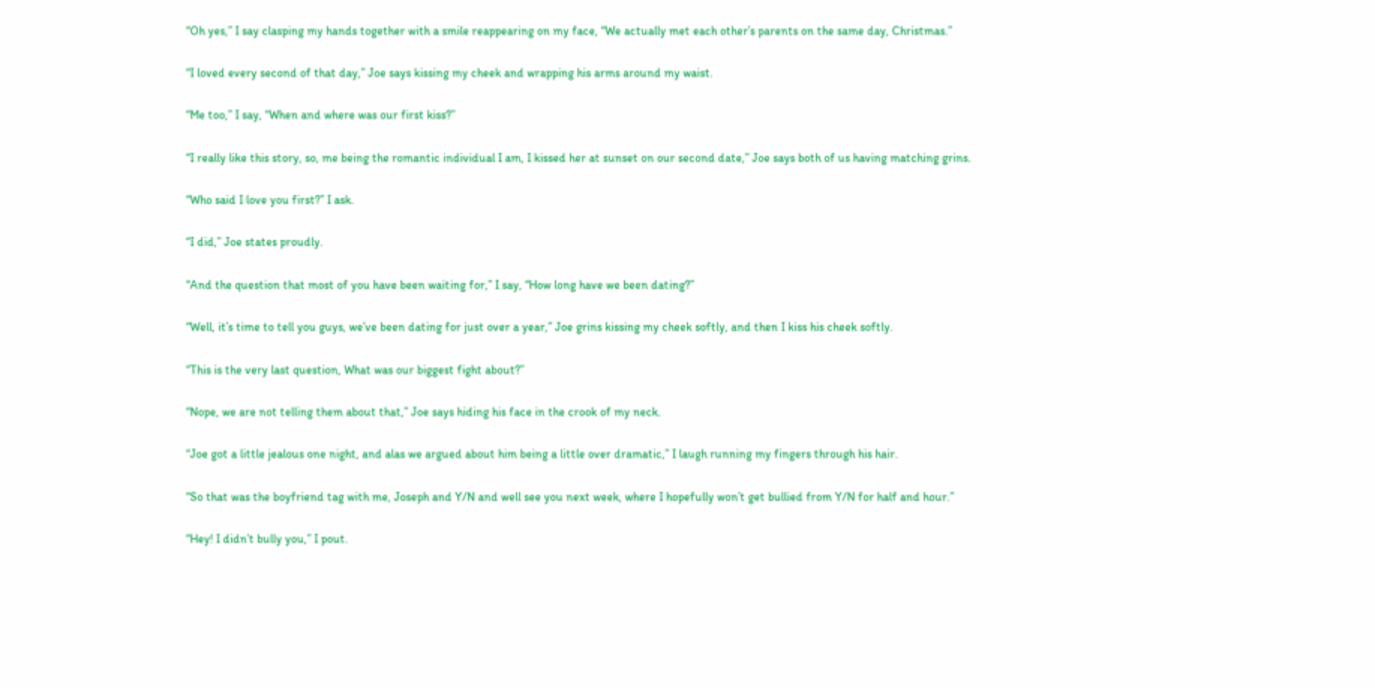“Oh yes,” I say clasping my hands together with a smile reappearing on my face, “We actually met each other’s parents on the same day, Christmas.”

“I loved every second of that day,” Joe says kissing my cheek and wrapping his arms around my waist.

“Me too,” I say, “When and where was our first kiss?”

“I really like this story, so, me being the romantic individual I am, I kissed her at sunset on our second date,” Joe says both of us having matching grins.

“Who said I love you first?” I ask.

“I did,” Joe states proudly.

“And the question that most of you have been waiting for,” I say, “How long have we been dating?”

“Well, it’s time to tell you guys, we’ve been dating for just over a year,” Joe grins kissing my cheek softly, and then I kiss his cheek softly.

“This is the very last question, What was our biggest fight about?”

“Nope, we are not telling them about that,” Joe says hiding his face in the crook of my neck.

“Joe got a little jealous one night, and alas we argued about him being a little over dramatic,” I laugh running my fingers through his hair.

“So that was the boyfriend tag with me, Joseph and Y/N and well see you next week, where I hopefully won’t get bullied from Y/N for half and hour.”

“Hey! I didn’t bully you,” I pout.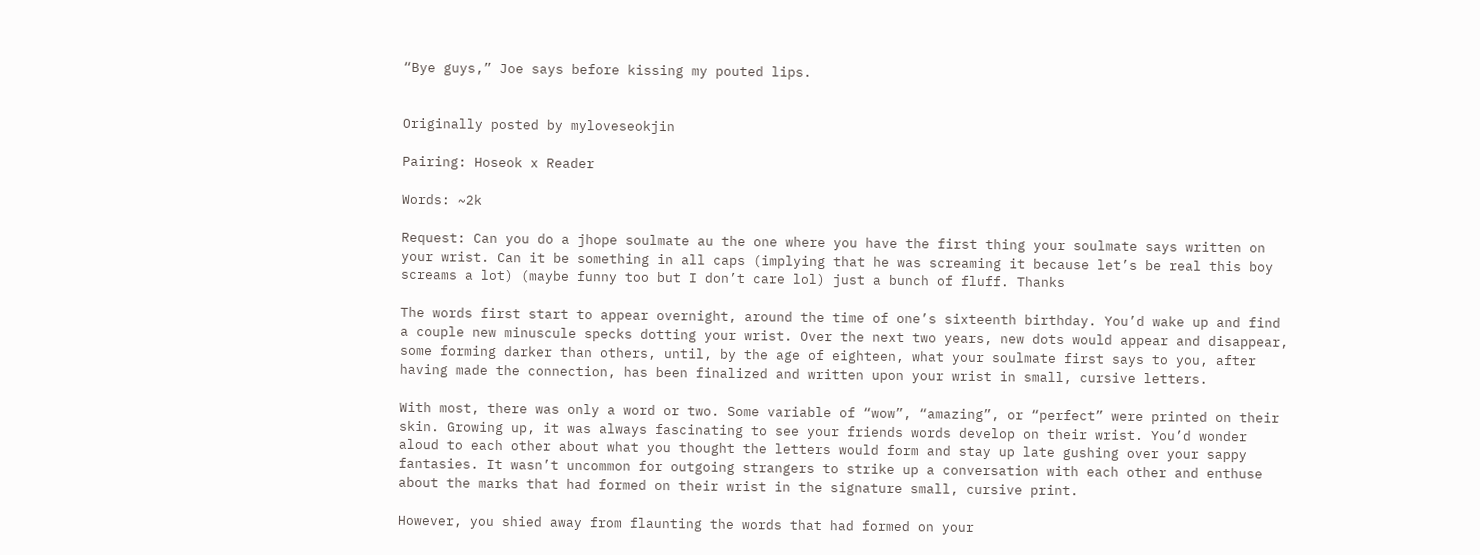“Bye guys,” Joe says before kissing my pouted lips.


Originally posted by myloveseokjin

Pairing: Hoseok x Reader

Words: ~2k

Request: Can you do a jhope soulmate au the one where you have the first thing your soulmate says written on your wrist. Can it be something in all caps (implying that he was screaming it because let’s be real this boy screams a lot) (maybe funny too but I don’t care lol) just a bunch of fluff. Thanks

The words first start to appear overnight, around the time of one’s sixteenth birthday. You’d wake up and find a couple new minuscule specks dotting your wrist. Over the next two years, new dots would appear and disappear, some forming darker than others, until, by the age of eighteen, what your soulmate first says to you, after having made the connection, has been finalized and written upon your wrist in small, cursive letters.

With most, there was only a word or two. Some variable of “wow”, “amazing”, or “perfect” were printed on their skin. Growing up, it was always fascinating to see your friends words develop on their wrist. You’d wonder aloud to each other about what you thought the letters would form and stay up late gushing over your sappy fantasies. It wasn’t uncommon for outgoing strangers to strike up a conversation with each other and enthuse about the marks that had formed on their wrist in the signature small, cursive print.

However, you shied away from flaunting the words that had formed on your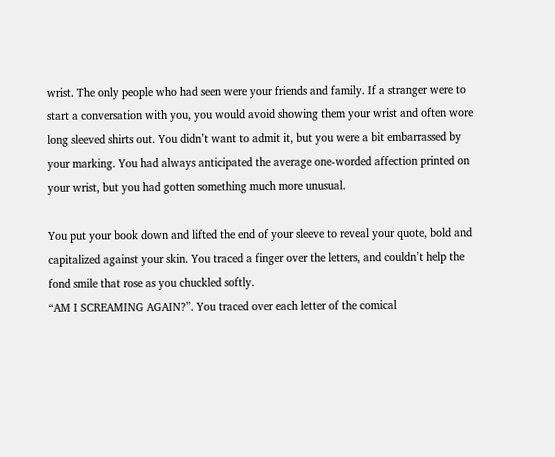wrist. The only people who had seen were your friends and family. If a stranger were to start a conversation with you, you would avoid showing them your wrist and often wore long sleeved shirts out. You didn’t want to admit it, but you were a bit embarrassed by your marking. You had always anticipated the average one-worded affection printed on your wrist, but you had gotten something much more unusual.

You put your book down and lifted the end of your sleeve to reveal your quote, bold and capitalized against your skin. You traced a finger over the letters, and couldn’t help the fond smile that rose as you chuckled softly.
“AM I SCREAMING AGAIN?”. You traced over each letter of the comical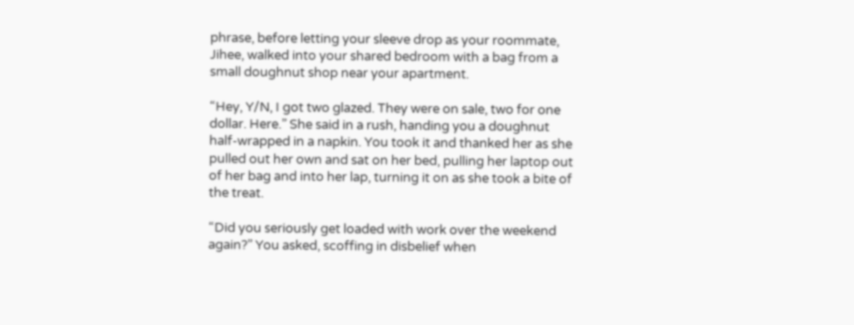phrase, before letting your sleeve drop as your roommate, Jihee, walked into your shared bedroom with a bag from a small doughnut shop near your apartment.

“Hey, Y/N, I got two glazed. They were on sale, two for one dollar. Here.” She said in a rush, handing you a doughnut half-wrapped in a napkin. You took it and thanked her as she pulled out her own and sat on her bed, pulling her laptop out of her bag and into her lap, turning it on as she took a bite of the treat.

“Did you seriously get loaded with work over the weekend again?” You asked, scoffing in disbelief when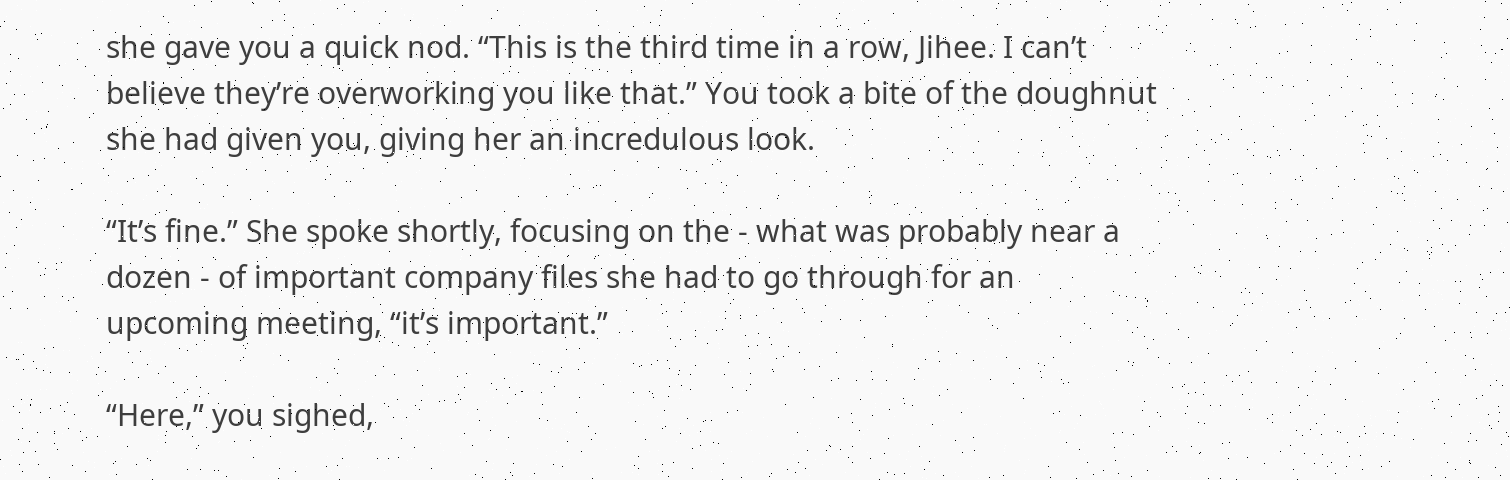she gave you a quick nod. “This is the third time in a row, Jihee. I can’t believe they’re overworking you like that.” You took a bite of the doughnut she had given you, giving her an incredulous look.

“It’s fine.” She spoke shortly, focusing on the - what was probably near a dozen - of important company files she had to go through for an upcoming meeting, “it’s important.”

“Here,” you sighed,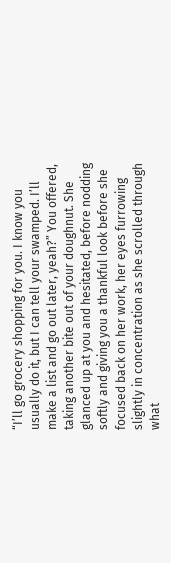“I’ll go grocery shopping for you. I know you usually do it, but I can tell your swamped. I’ll make a list and go out later, yeah?” You offered, taking another bite out of your doughnut. She glanced up at you and hesitated, before nodding softly and giving you a thankful look before she focused back on her work, her eyes furrowing slightly in concentration as she scrolled through what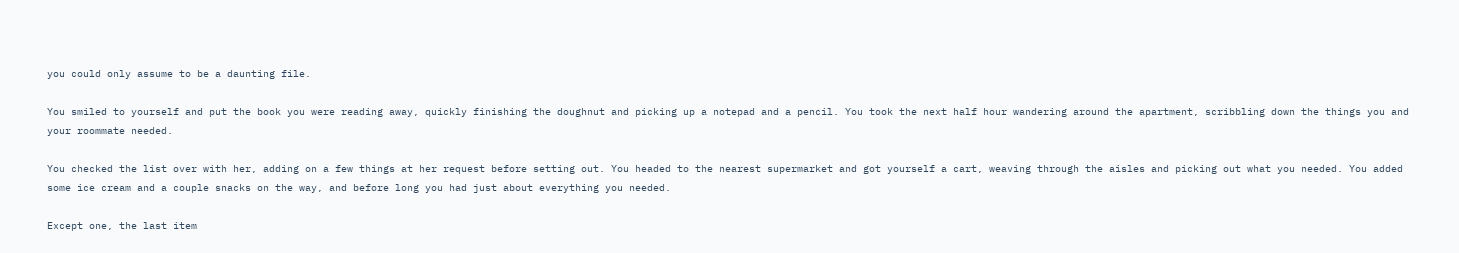you could only assume to be a daunting file.

You smiled to yourself and put the book you were reading away, quickly finishing the doughnut and picking up a notepad and a pencil. You took the next half hour wandering around the apartment, scribbling down the things you and your roommate needed.

You checked the list over with her, adding on a few things at her request before setting out. You headed to the nearest supermarket and got yourself a cart, weaving through the aisles and picking out what you needed. You added some ice cream and a couple snacks on the way, and before long you had just about everything you needed.

Except one, the last item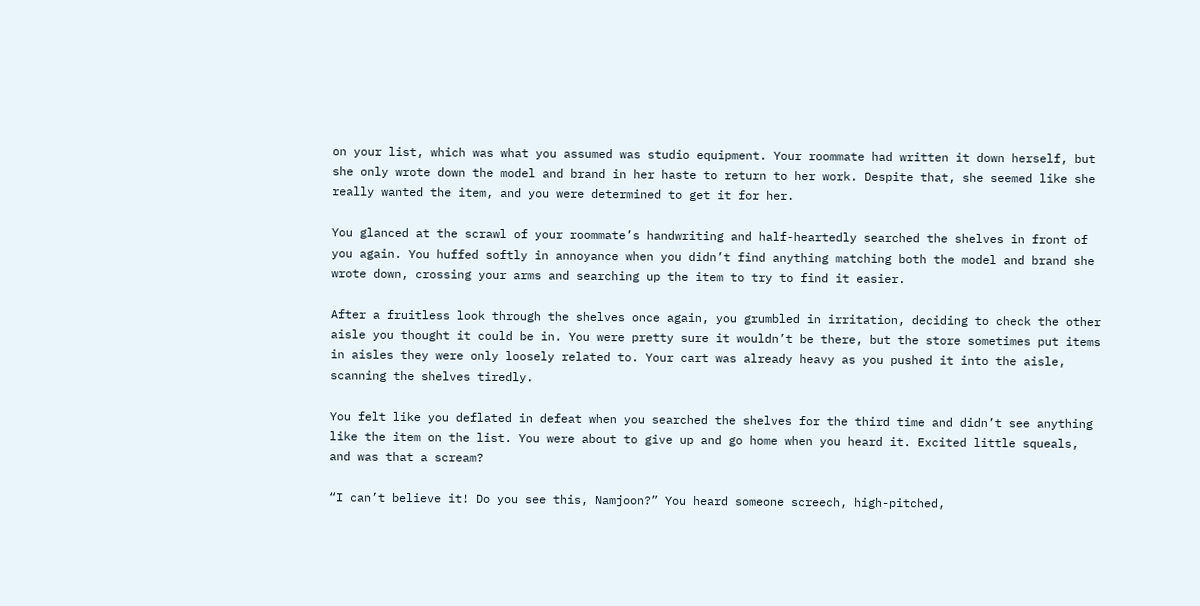on your list, which was what you assumed was studio equipment. Your roommate had written it down herself, but she only wrote down the model and brand in her haste to return to her work. Despite that, she seemed like she really wanted the item, and you were determined to get it for her.

You glanced at the scrawl of your roommate’s handwriting and half-heartedly searched the shelves in front of you again. You huffed softly in annoyance when you didn’t find anything matching both the model and brand she wrote down, crossing your arms and searching up the item to try to find it easier.

After a fruitless look through the shelves once again, you grumbled in irritation, deciding to check the other aisle you thought it could be in. You were pretty sure it wouldn’t be there, but the store sometimes put items in aisles they were only loosely related to. Your cart was already heavy as you pushed it into the aisle, scanning the shelves tiredly.

You felt like you deflated in defeat when you searched the shelves for the third time and didn’t see anything like the item on the list. You were about to give up and go home when you heard it. Excited little squeals, and was that a scream?

“I can’t believe it! Do you see this, Namjoon?” You heard someone screech, high-pitched,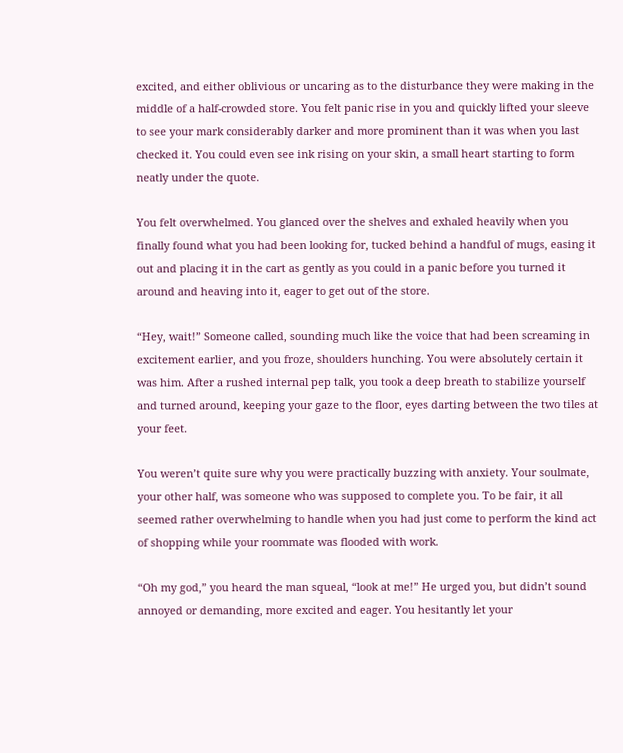excited, and either oblivious or uncaring as to the disturbance they were making in the middle of a half-crowded store. You felt panic rise in you and quickly lifted your sleeve to see your mark considerably darker and more prominent than it was when you last checked it. You could even see ink rising on your skin, a small heart starting to form neatly under the quote.

You felt overwhelmed. You glanced over the shelves and exhaled heavily when you finally found what you had been looking for, tucked behind a handful of mugs, easing it out and placing it in the cart as gently as you could in a panic before you turned it around and heaving into it, eager to get out of the store.

“Hey, wait!” Someone called, sounding much like the voice that had been screaming in excitement earlier, and you froze, shoulders hunching. You were absolutely certain it was him. After a rushed internal pep talk, you took a deep breath to stabilize yourself and turned around, keeping your gaze to the floor, eyes darting between the two tiles at your feet.

You weren’t quite sure why you were practically buzzing with anxiety. Your soulmate, your other half, was someone who was supposed to complete you. To be fair, it all seemed rather overwhelming to handle when you had just come to perform the kind act of shopping while your roommate was flooded with work.

“Oh my god,” you heard the man squeal, “look at me!” He urged you, but didn’t sound annoyed or demanding, more excited and eager. You hesitantly let your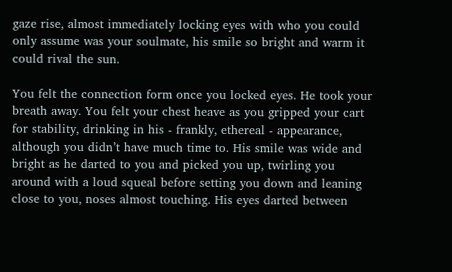gaze rise, almost immediately locking eyes with who you could only assume was your soulmate, his smile so bright and warm it could rival the sun.

You felt the connection form once you locked eyes. He took your breath away. You felt your chest heave as you gripped your cart for stability, drinking in his - frankly, ethereal - appearance, although you didn’t have much time to. His smile was wide and bright as he darted to you and picked you up, twirling you around with a loud squeal before setting you down and leaning close to you, noses almost touching. His eyes darted between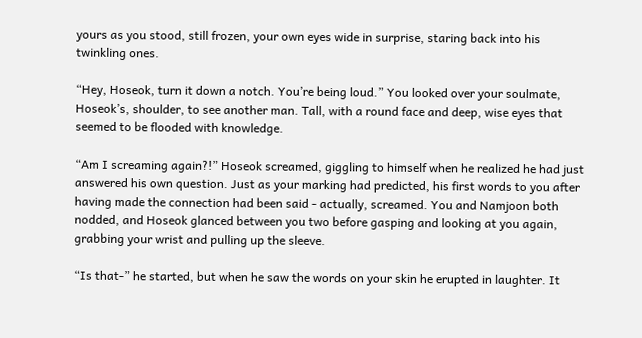yours as you stood, still frozen, your own eyes wide in surprise, staring back into his twinkling ones.

“Hey, Hoseok, turn it down a notch. You’re being loud.” You looked over your soulmate, Hoseok’s, shoulder, to see another man. Tall, with a round face and deep, wise eyes that seemed to be flooded with knowledge.

“Am I screaming again?!” Hoseok screamed, giggling to himself when he realized he had just answered his own question. Just as your marking had predicted, his first words to you after having made the connection had been said - actually, screamed. You and Namjoon both nodded, and Hoseok glanced between you two before gasping and looking at you again, grabbing your wrist and pulling up the sleeve.

“Is that-” he started, but when he saw the words on your skin he erupted in laughter. It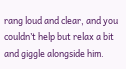rang loud and clear, and you couldn’t help but relax a bit and giggle alongside him.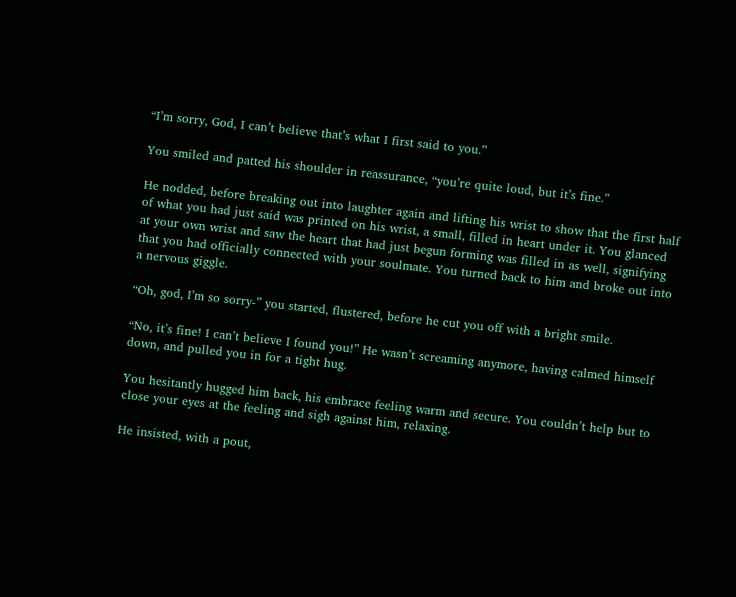“I’m sorry, God, I can’t believe that’s what I first said to you.”

You smiled and patted his shoulder in reassurance, “you’re quite loud, but it’s fine.”

He nodded, before breaking out into laughter again and lifting his wrist to show that the first half of what you had just said was printed on his wrist, a small, filled in heart under it. You glanced at your own wrist and saw the heart that had just begun forming was filled in as well, signifying that you had officially connected with your soulmate. You turned back to him and broke out into a nervous giggle.

“Oh, god, I’m so sorry-” you started, flustered, before he cut you off with a bright smile.

“No, it’s fine! I can’t believe I found you!” He wasn’t screaming anymore, having calmed himself down, and pulled you in for a tight hug.

You hesitantly hugged him back, his embrace feeling warm and secure. You couldn’t help but to close your eyes at the feeling and sigh against him, relaxing.

He insisted, with a pout,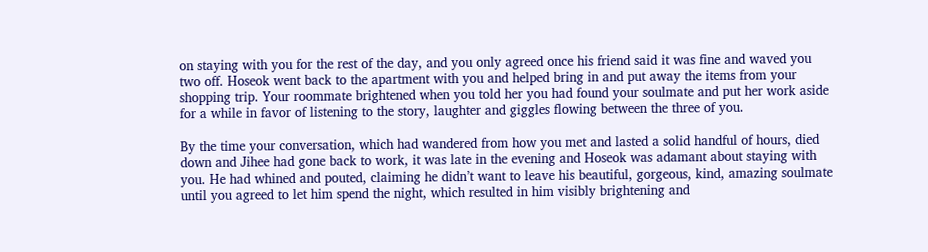on staying with you for the rest of the day, and you only agreed once his friend said it was fine and waved you two off. Hoseok went back to the apartment with you and helped bring in and put away the items from your shopping trip. Your roommate brightened when you told her you had found your soulmate and put her work aside for a while in favor of listening to the story, laughter and giggles flowing between the three of you.

By the time your conversation, which had wandered from how you met and lasted a solid handful of hours, died down and Jihee had gone back to work, it was late in the evening and Hoseok was adamant about staying with you. He had whined and pouted, claiming he didn’t want to leave his beautiful, gorgeous, kind, amazing soulmate until you agreed to let him spend the night, which resulted in him visibly brightening and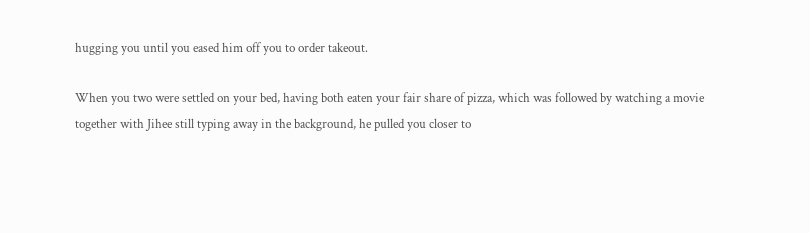hugging you until you eased him off you to order takeout.

When you two were settled on your bed, having both eaten your fair share of pizza, which was followed by watching a movie together with Jihee still typing away in the background, he pulled you closer to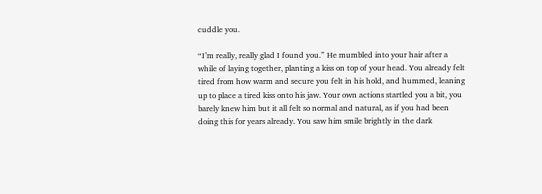cuddle you.

“I’m really, really glad I found you.” He mumbled into your hair after a while of laying together, planting a kiss on top of your head. You already felt tired from how warm and secure you felt in his hold, and hummed, leaning up to place a tired kiss onto his jaw. Your own actions startled you a bit, you barely knew him but it all felt so normal and natural, as if you had been doing this for years already. You saw him smile brightly in the dark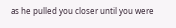as he pulled you closer until you were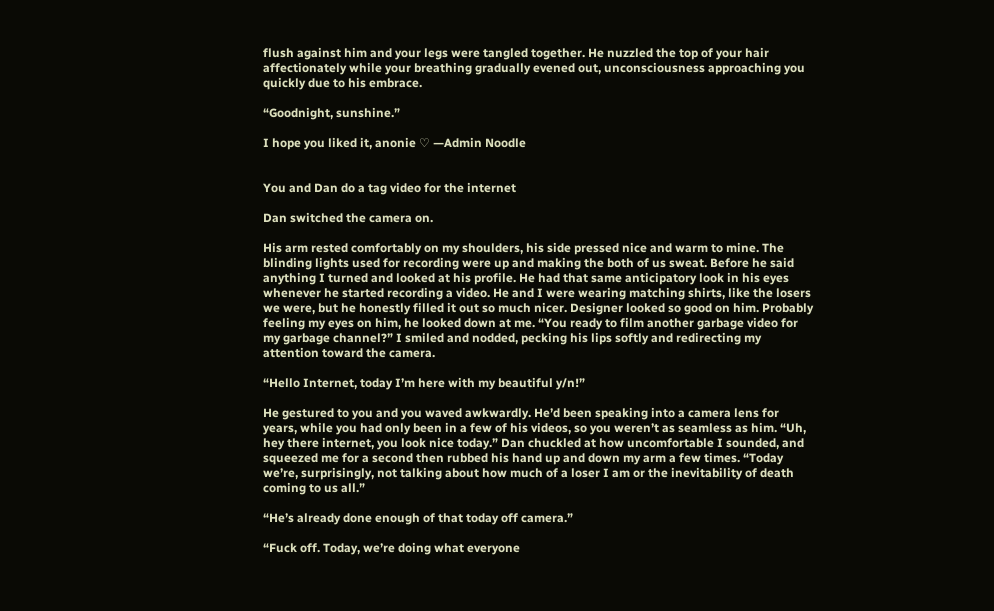flush against him and your legs were tangled together. He nuzzled the top of your hair affectionately while your breathing gradually evened out, unconsciousness approaching you quickly due to his embrace.

“Goodnight, sunshine.”

I hope you liked it, anonie ♡ —Admin Noodle


You and Dan do a tag video for the internet

Dan switched the camera on.

His arm rested comfortably on my shoulders, his side pressed nice and warm to mine. The blinding lights used for recording were up and making the both of us sweat. Before he said anything I turned and looked at his profile. He had that same anticipatory look in his eyes whenever he started recording a video. He and I were wearing matching shirts, like the losers we were, but he honestly filled it out so much nicer. Designer looked so good on him. Probably feeling my eyes on him, he looked down at me. “You ready to film another garbage video for my garbage channel?” I smiled and nodded, pecking his lips softly and redirecting my attention toward the camera.

“Hello Internet, today I’m here with my beautiful y/n!”

He gestured to you and you waved awkwardly. He’d been speaking into a camera lens for years, while you had only been in a few of his videos, so you weren’t as seamless as him. “Uh, hey there internet, you look nice today.” Dan chuckled at how uncomfortable I sounded, and squeezed me for a second then rubbed his hand up and down my arm a few times. “Today we’re, surprisingly, not talking about how much of a loser I am or the inevitability of death coming to us all.”

“He’s already done enough of that today off camera.”

“Fuck off. Today, we’re doing what everyone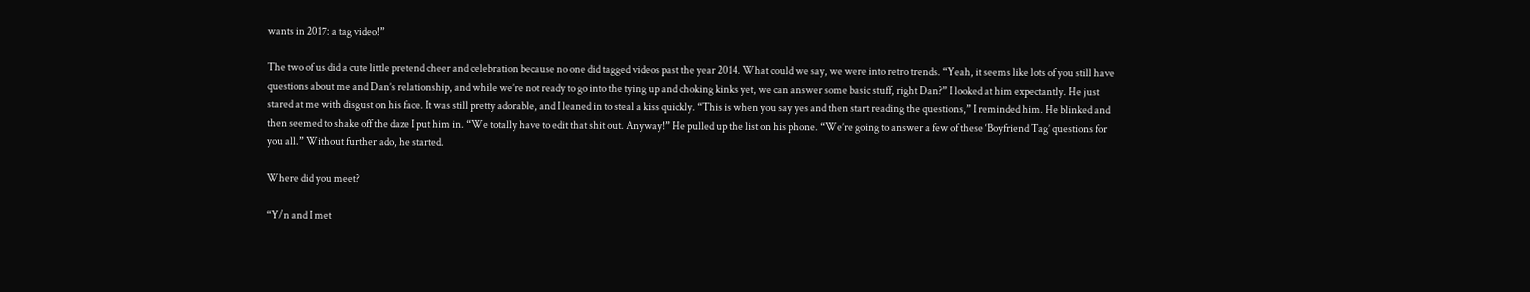wants in 2017: a tag video!”

The two of us did a cute little pretend cheer and celebration because no one did tagged videos past the year 2014. What could we say, we were into retro trends. “Yeah, it seems like lots of you still have questions about me and Dan’s relationship, and while we’re not ready to go into the tying up and choking kinks yet, we can answer some basic stuff, right Dan?” I looked at him expectantly. He just stared at me with disgust on his face. It was still pretty adorable, and I leaned in to steal a kiss quickly. “This is when you say yes and then start reading the questions,” I reminded him. He blinked and then seemed to shake off the daze I put him in. “We totally have to edit that shit out. Anyway!” He pulled up the list on his phone. “We’re going to answer a few of these ‘Boyfriend Tag’ questions for you all.” Without further ado, he started.

Where did you meet?

“Y/n and I met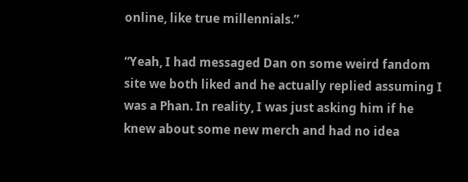online, like true millennials.”

“Yeah, I had messaged Dan on some weird fandom site we both liked and he actually replied assuming I was a Phan. In reality, I was just asking him if he knew about some new merch and had no idea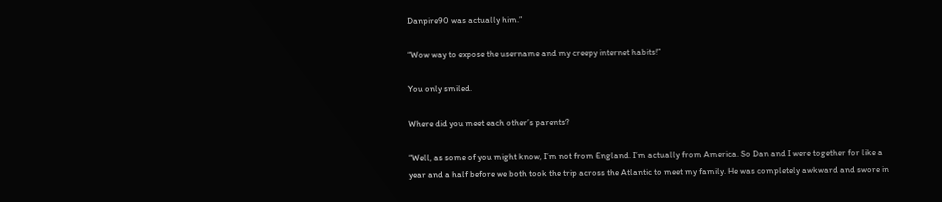Danpire90 was actually him.”

“Wow way to expose the username and my creepy internet habits!”

You only smiled.

Where did you meet each other’s parents?

“Well, as some of you might know, I’m not from England. I’m actually from America. So Dan and I were together for like a year and a half before we both took the trip across the Atlantic to meet my family. He was completely awkward and swore in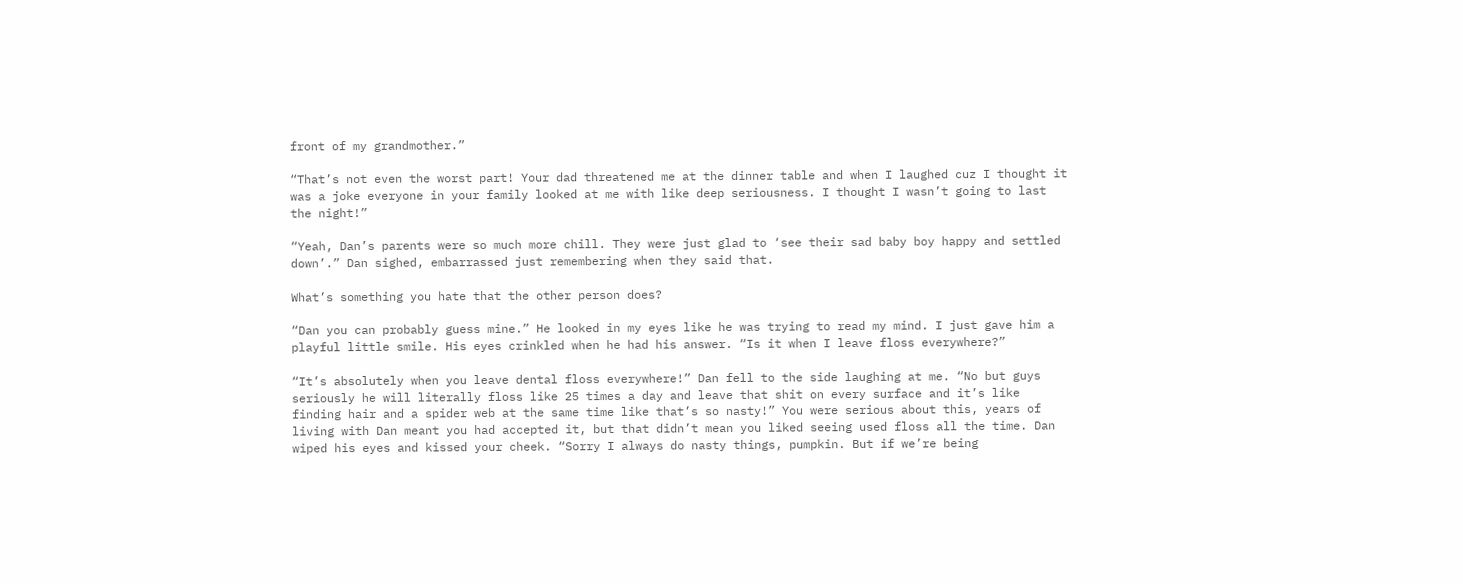front of my grandmother.”

“That’s not even the worst part! Your dad threatened me at the dinner table and when I laughed cuz I thought it was a joke everyone in your family looked at me with like deep seriousness. I thought I wasn’t going to last the night!”

“Yeah, Dan’s parents were so much more chill. They were just glad to ‘see their sad baby boy happy and settled down’.” Dan sighed, embarrassed just remembering when they said that.

What’s something you hate that the other person does?

“Dan you can probably guess mine.” He looked in my eyes like he was trying to read my mind. I just gave him a playful little smile. His eyes crinkled when he had his answer. “Is it when I leave floss everywhere?”

“It’s absolutely when you leave dental floss everywhere!” Dan fell to the side laughing at me. “No but guys seriously he will literally floss like 25 times a day and leave that shit on every surface and it’s like finding hair and a spider web at the same time like that’s so nasty!” You were serious about this, years of living with Dan meant you had accepted it, but that didn’t mean you liked seeing used floss all the time. Dan wiped his eyes and kissed your cheek. “Sorry I always do nasty things, pumpkin. But if we’re being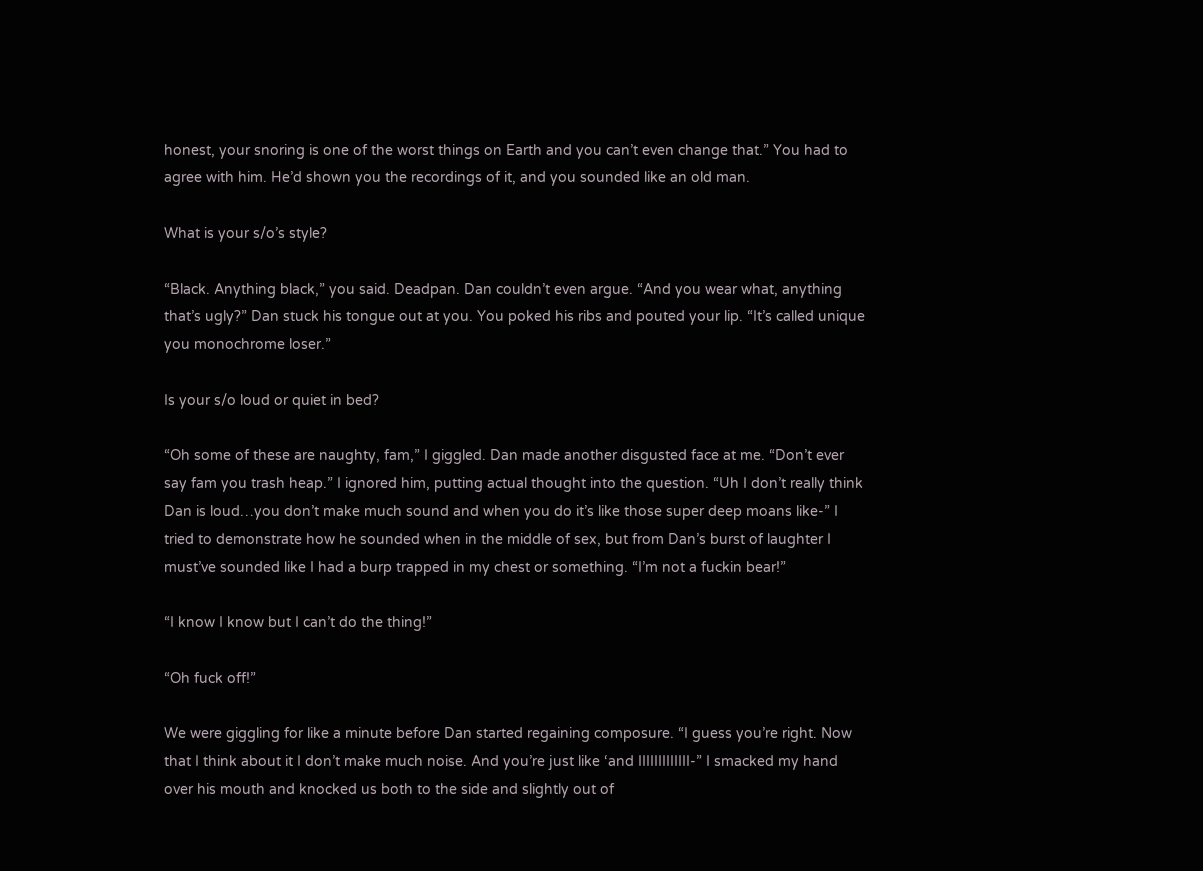honest, your snoring is one of the worst things on Earth and you can’t even change that.” You had to agree with him. He’d shown you the recordings of it, and you sounded like an old man.

What is your s/o’s style?

“Black. Anything black,” you said. Deadpan. Dan couldn’t even argue. “And you wear what, anything that’s ugly?” Dan stuck his tongue out at you. You poked his ribs and pouted your lip. “It’s called unique you monochrome loser.”

Is your s/o loud or quiet in bed?

“Oh some of these are naughty, fam,” I giggled. Dan made another disgusted face at me. “Don’t ever say fam you trash heap.” I ignored him, putting actual thought into the question. “Uh I don’t really think Dan is loud…you don’t make much sound and when you do it’s like those super deep moans like-” I tried to demonstrate how he sounded when in the middle of sex, but from Dan’s burst of laughter I must’ve sounded like I had a burp trapped in my chest or something. “I’m not a fuckin bear!”

“I know I know but I can’t do the thing!”

“Oh fuck off!”

We were giggling for like a minute before Dan started regaining composure. “I guess you’re right. Now that I think about it I don’t make much noise. And you’re just like ‘and IIIIIIIIIIIII-” I smacked my hand over his mouth and knocked us both to the side and slightly out of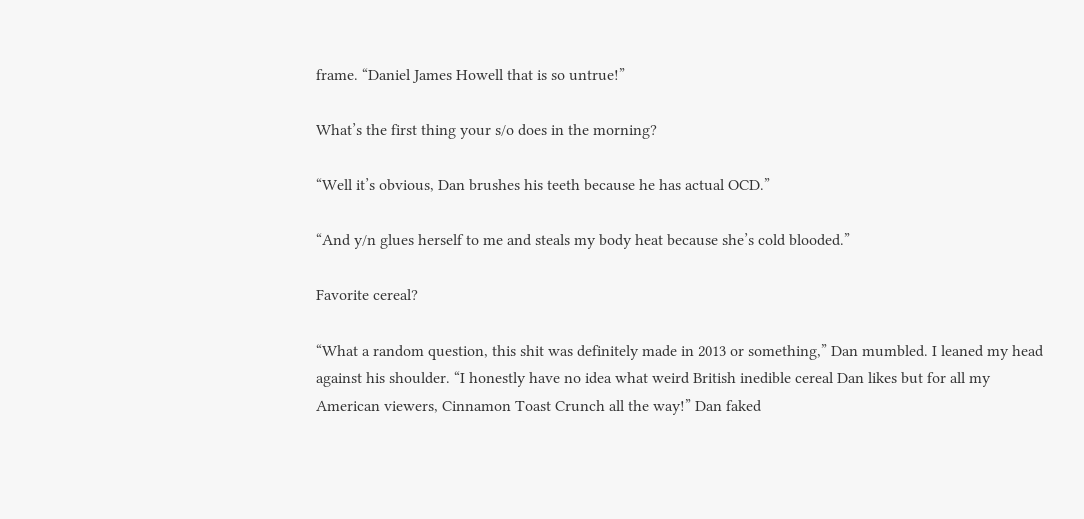frame. “Daniel James Howell that is so untrue!”

What’s the first thing your s/o does in the morning?

“Well it’s obvious, Dan brushes his teeth because he has actual OCD.”

“And y/n glues herself to me and steals my body heat because she’s cold blooded.”

Favorite cereal?

“What a random question, this shit was definitely made in 2013 or something,” Dan mumbled. I leaned my head against his shoulder. “I honestly have no idea what weird British inedible cereal Dan likes but for all my American viewers, Cinnamon Toast Crunch all the way!” Dan faked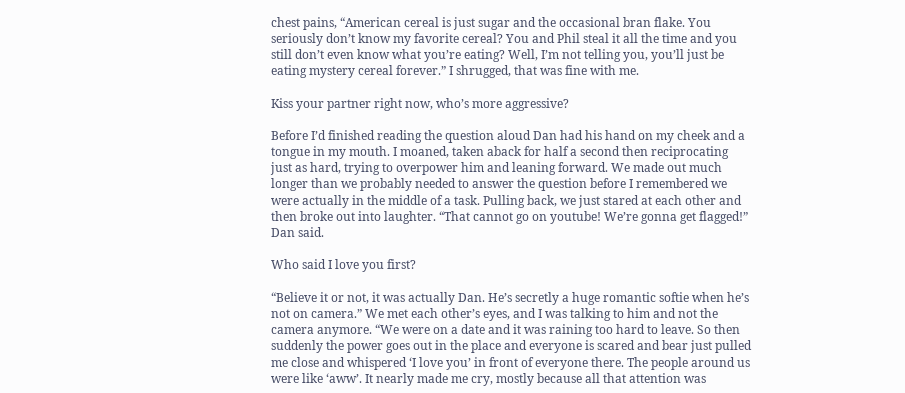chest pains, “American cereal is just sugar and the occasional bran flake. You seriously don’t know my favorite cereal? You and Phil steal it all the time and you still don’t even know what you’re eating? Well, I’m not telling you, you’ll just be eating mystery cereal forever.” I shrugged, that was fine with me.

Kiss your partner right now, who’s more aggressive?

Before I’d finished reading the question aloud Dan had his hand on my cheek and a tongue in my mouth. I moaned, taken aback for half a second then reciprocating just as hard, trying to overpower him and leaning forward. We made out much longer than we probably needed to answer the question before I remembered we were actually in the middle of a task. Pulling back, we just stared at each other and then broke out into laughter. “That cannot go on youtube! We’re gonna get flagged!” Dan said.

Who said I love you first?

“Believe it or not, it was actually Dan. He’s secretly a huge romantic softie when he’s not on camera.” We met each other’s eyes, and I was talking to him and not the camera anymore. “We were on a date and it was raining too hard to leave. So then suddenly the power goes out in the place and everyone is scared and bear just pulled me close and whispered ‘I love you’ in front of everyone there. The people around us were like ‘aww’. It nearly made me cry, mostly because all that attention was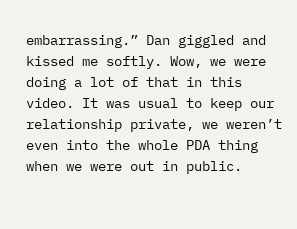embarrassing.” Dan giggled and kissed me softly. Wow, we were doing a lot of that in this video. It was usual to keep our relationship private, we weren’t even into the whole PDA thing when we were out in public.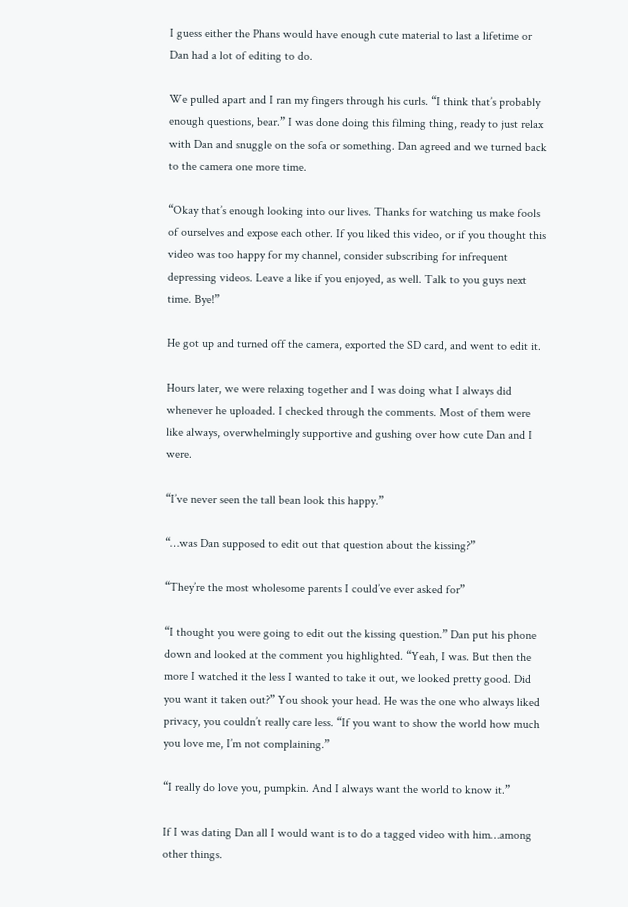I guess either the Phans would have enough cute material to last a lifetime or Dan had a lot of editing to do.

We pulled apart and I ran my fingers through his curls. “I think that’s probably enough questions, bear.” I was done doing this filming thing, ready to just relax with Dan and snuggle on the sofa or something. Dan agreed and we turned back to the camera one more time.

“Okay that’s enough looking into our lives. Thanks for watching us make fools of ourselves and expose each other. If you liked this video, or if you thought this video was too happy for my channel, consider subscribing for infrequent depressing videos. Leave a like if you enjoyed, as well. Talk to you guys next time. Bye!”

He got up and turned off the camera, exported the SD card, and went to edit it.

Hours later, we were relaxing together and I was doing what I always did whenever he uploaded. I checked through the comments. Most of them were like always, overwhelmingly supportive and gushing over how cute Dan and I were.

“I’ve never seen the tall bean look this happy.”

“…was Dan supposed to edit out that question about the kissing?”

“They’re the most wholesome parents I could’ve ever asked for”

“I thought you were going to edit out the kissing question.” Dan put his phone down and looked at the comment you highlighted. “Yeah, I was. But then the more I watched it the less I wanted to take it out, we looked pretty good. Did you want it taken out?” You shook your head. He was the one who always liked privacy, you couldn’t really care less. “If you want to show the world how much you love me, I’m not complaining.”

“I really do love you, pumpkin. And I always want the world to know it.”

If I was dating Dan all I would want is to do a tagged video with him…among other things.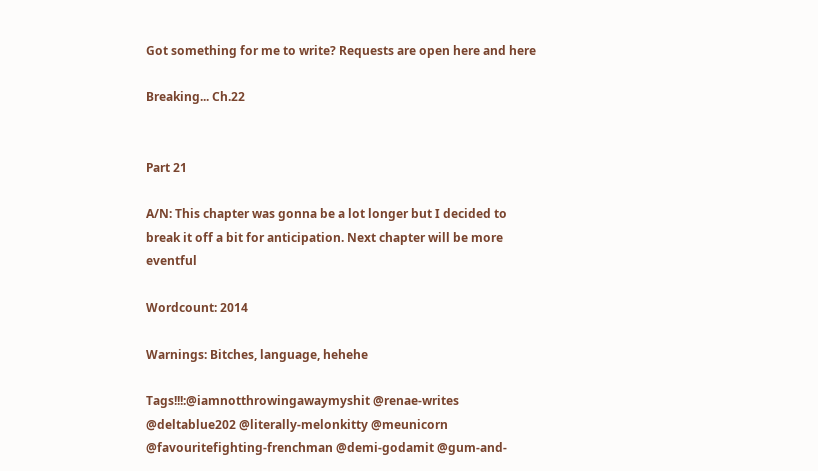Got something for me to write? Requests are open here and here

Breaking... Ch.22


Part 21

A/N: This chapter was gonna be a lot longer but I decided to break it off a bit for anticipation. Next chapter will be more eventful

Wordcount: 2014

Warnings: Bitches, language, hehehe

Tags!!!:@iamnotthrowingawaymyshit @renae-writes @deltablue202 @literally-melonkitty @meunicorn @favouritefighting-frenchman @demi-godamit @gum-and-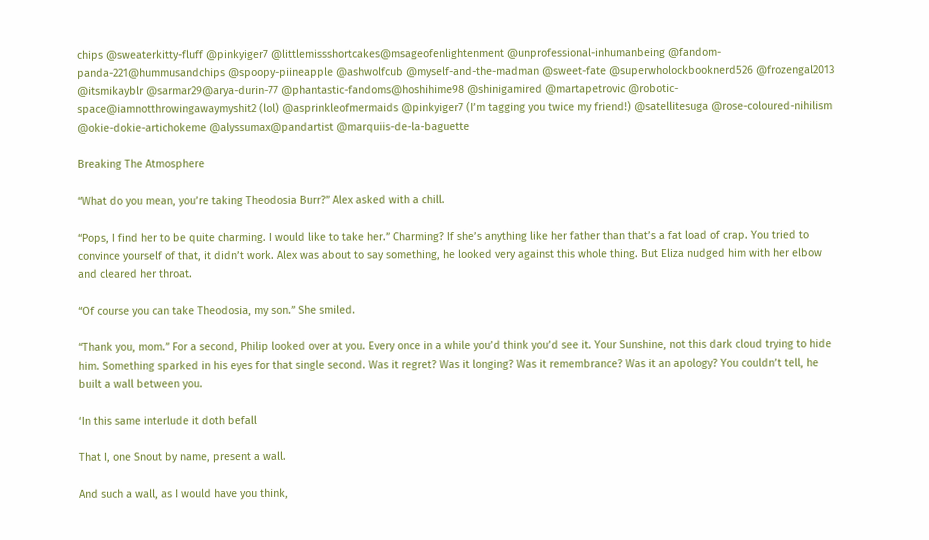chips @sweaterkitty-fluff @pinkyiger7 @littlemissshortcakes@msageofenlightenment @unprofessional-inhumanbeing @fandom-panda-221@hummusandchips @spoopy-piineapple @ashwolfcub @myself-and-the-madman @sweet-fate @superwholockbooknerd526 @frozengal2013 @itsmikayblr @sarmar29@arya-durin-77 @phantastic-fandoms@hoshihime98 @shinigamired @martapetrovic @robotic-space@iamnotthrowingawaymyshit2 (lol) @asprinkleofmermaids @pinkyiger7 (I’m tagging you twice my friend!) @satellitesuga @rose-coloured-nihilism  @okie-dokie-artichokeme @alyssumax@pandartist @marquiis-de-la-baguette

Breaking The Atmosphere

“What do you mean, you’re taking Theodosia Burr?” Alex asked with a chill.

“Pops, I find her to be quite charming. I would like to take her.” Charming? If she’s anything like her father than that’s a fat load of crap. You tried to convince yourself of that, it didn’t work. Alex was about to say something, he looked very against this whole thing. But Eliza nudged him with her elbow and cleared her throat.

“Of course you can take Theodosia, my son.” She smiled.

“Thank you, mom.” For a second, Philip looked over at you. Every once in a while you’d think you’d see it. Your Sunshine, not this dark cloud trying to hide him. Something sparked in his eyes for that single second. Was it regret? Was it longing? Was it remembrance? Was it an apology? You couldn’t tell, he built a wall between you.

‘In this same interlude it doth befall

That I, one Snout by name, present a wall.

And such a wall, as I would have you think,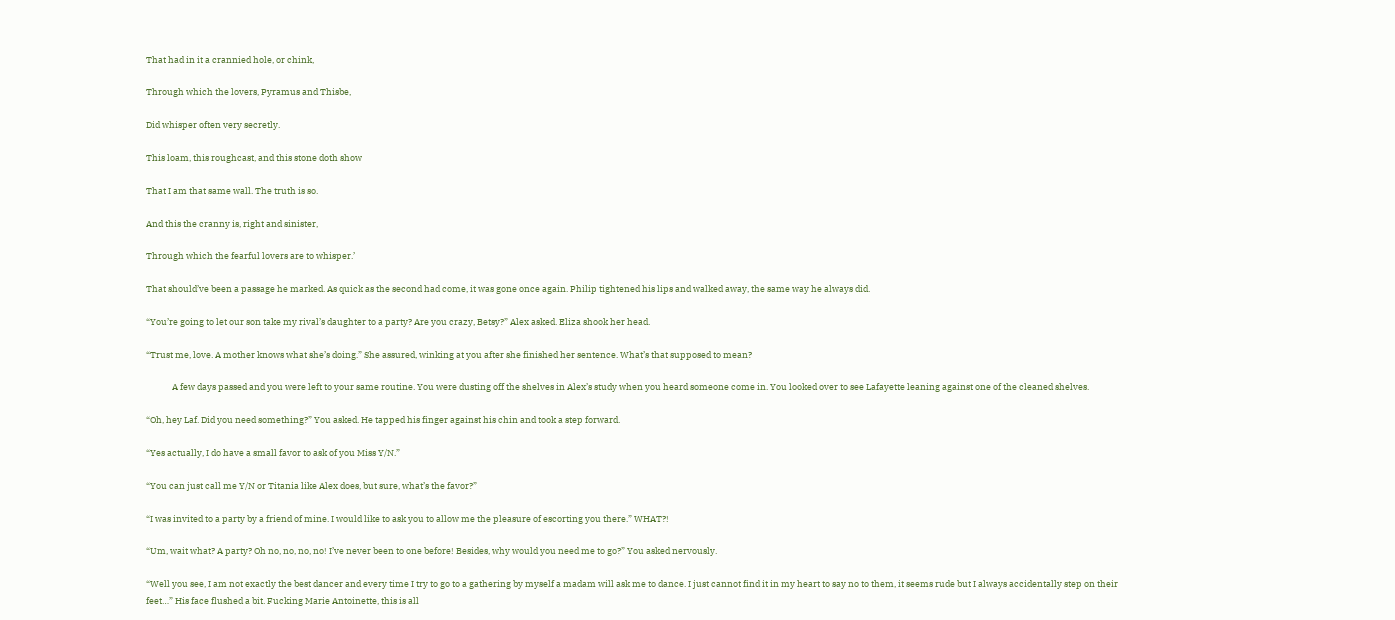That had in it a crannied hole, or chink,

Through which the lovers, Pyramus and Thisbe,

Did whisper often very secretly.

This loam, this roughcast, and this stone doth show

That I am that same wall. The truth is so.

And this the cranny is, right and sinister,

Through which the fearful lovers are to whisper.’

That should’ve been a passage he marked. As quick as the second had come, it was gone once again. Philip tightened his lips and walked away, the same way he always did.

“You’re going to let our son take my rival’s daughter to a party? Are you crazy, Betsy?” Alex asked. Eliza shook her head.

“Trust me, love. A mother knows what she’s doing.” She assured, winking at you after she finished her sentence. What’s that supposed to mean?

             A few days passed and you were left to your same routine. You were dusting off the shelves in Alex’s study when you heard someone come in. You looked over to see Lafayette leaning against one of the cleaned shelves.

“Oh, hey Laf. Did you need something?” You asked. He tapped his finger against his chin and took a step forward.

“Yes actually, I do have a small favor to ask of you Miss Y/N.”

“You can just call me Y/N or Titania like Alex does, but sure, what’s the favor?”

“I was invited to a party by a friend of mine. I would like to ask you to allow me the pleasure of escorting you there.” WHAT?!

“Um, wait what? A party? Oh no, no, no, no! I’ve never been to one before! Besides, why would you need me to go?” You asked nervously.

“Well you see, I am not exactly the best dancer and every time I try to go to a gathering by myself a madam will ask me to dance. I just cannot find it in my heart to say no to them, it seems rude but I always accidentally step on their feet…” His face flushed a bit. Fucking Marie Antoinette, this is all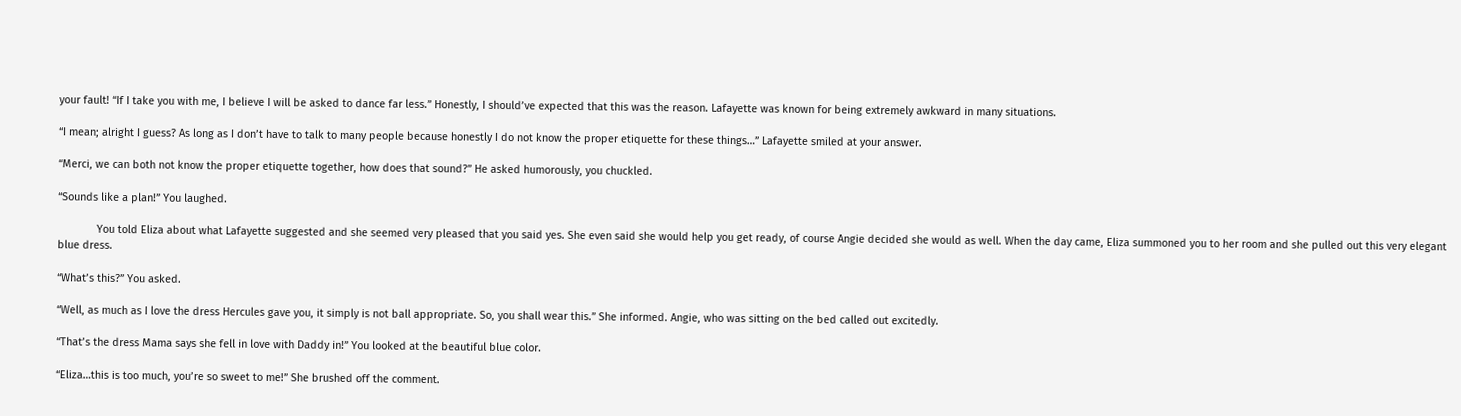your fault! “If I take you with me, I believe I will be asked to dance far less.” Honestly, I should’ve expected that this was the reason. Lafayette was known for being extremely awkward in many situations.

“I mean; alright I guess? As long as I don’t have to talk to many people because honestly I do not know the proper etiquette for these things…” Lafayette smiled at your answer.

“Merci, we can both not know the proper etiquette together, how does that sound?” He asked humorously, you chuckled.

“Sounds like a plan!” You laughed.

             You told Eliza about what Lafayette suggested and she seemed very pleased that you said yes. She even said she would help you get ready, of course Angie decided she would as well. When the day came, Eliza summoned you to her room and she pulled out this very elegant blue dress.

“What’s this?” You asked.

“Well, as much as I love the dress Hercules gave you, it simply is not ball appropriate. So, you shall wear this.” She informed. Angie, who was sitting on the bed called out excitedly.

“That’s the dress Mama says she fell in love with Daddy in!” You looked at the beautiful blue color.

“Eliza…this is too much, you’re so sweet to me!” She brushed off the comment.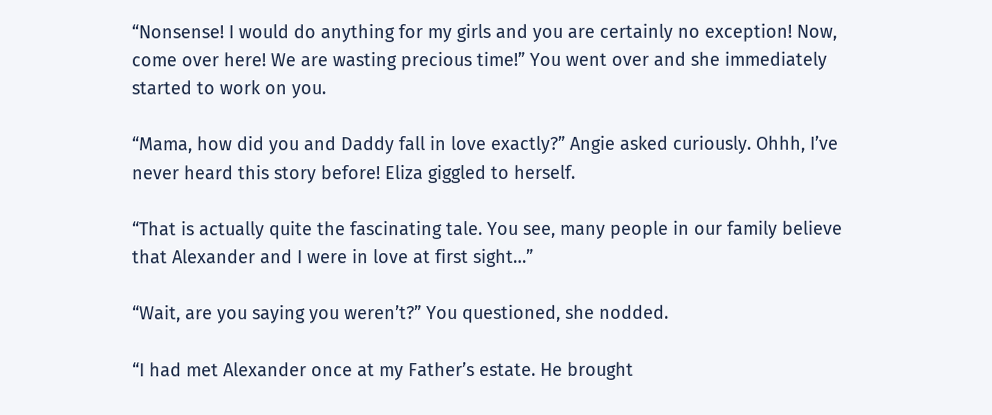“Nonsense! I would do anything for my girls and you are certainly no exception! Now, come over here! We are wasting precious time!” You went over and she immediately started to work on you.

“Mama, how did you and Daddy fall in love exactly?” Angie asked curiously. Ohhh, I’ve never heard this story before! Eliza giggled to herself.

“That is actually quite the fascinating tale. You see, many people in our family believe that Alexander and I were in love at first sight…”

“Wait, are you saying you weren’t?” You questioned, she nodded.

“I had met Alexander once at my Father’s estate. He brought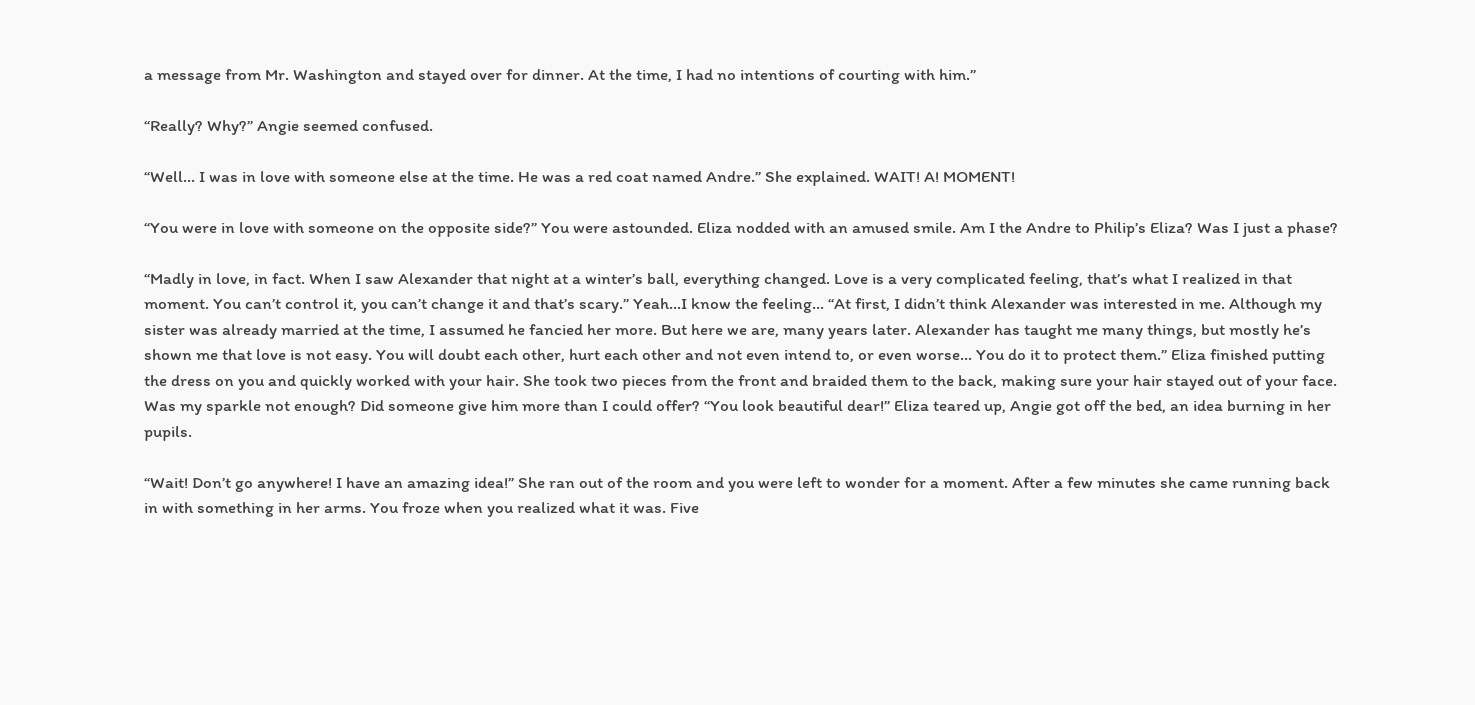a message from Mr. Washington and stayed over for dinner. At the time, I had no intentions of courting with him.”

“Really? Why?” Angie seemed confused.

“Well… I was in love with someone else at the time. He was a red coat named Andre.” She explained. WAIT! A! MOMENT!

“You were in love with someone on the opposite side?” You were astounded. Eliza nodded with an amused smile. Am I the Andre to Philip’s Eliza? Was I just a phase?

“Madly in love, in fact. When I saw Alexander that night at a winter’s ball, everything changed. Love is a very complicated feeling, that’s what I realized in that moment. You can’t control it, you can’t change it and that’s scary.” Yeah…I know the feeling… “At first, I didn’t think Alexander was interested in me. Although my sister was already married at the time, I assumed he fancied her more. But here we are, many years later. Alexander has taught me many things, but mostly he’s shown me that love is not easy. You will doubt each other, hurt each other and not even intend to, or even worse… You do it to protect them.” Eliza finished putting the dress on you and quickly worked with your hair. She took two pieces from the front and braided them to the back, making sure your hair stayed out of your face. Was my sparkle not enough? Did someone give him more than I could offer? “You look beautiful dear!” Eliza teared up, Angie got off the bed, an idea burning in her pupils.

“Wait! Don’t go anywhere! I have an amazing idea!” She ran out of the room and you were left to wonder for a moment. After a few minutes she came running back in with something in her arms. You froze when you realized what it was. Five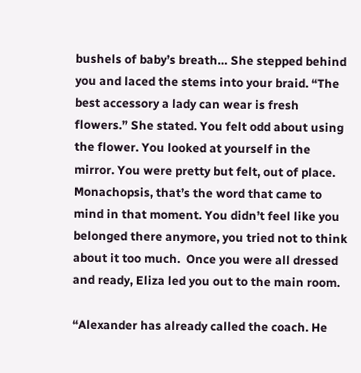bushels of baby’s breath… She stepped behind you and laced the stems into your braid. “The best accessory a lady can wear is fresh flowers.” She stated. You felt odd about using the flower. You looked at yourself in the mirror. You were pretty but felt, out of place. Monachopsis, that’s the word that came to mind in that moment. You didn’t feel like you belonged there anymore, you tried not to think about it too much.  Once you were all dressed and ready, Eliza led you out to the main room.

“Alexander has already called the coach. He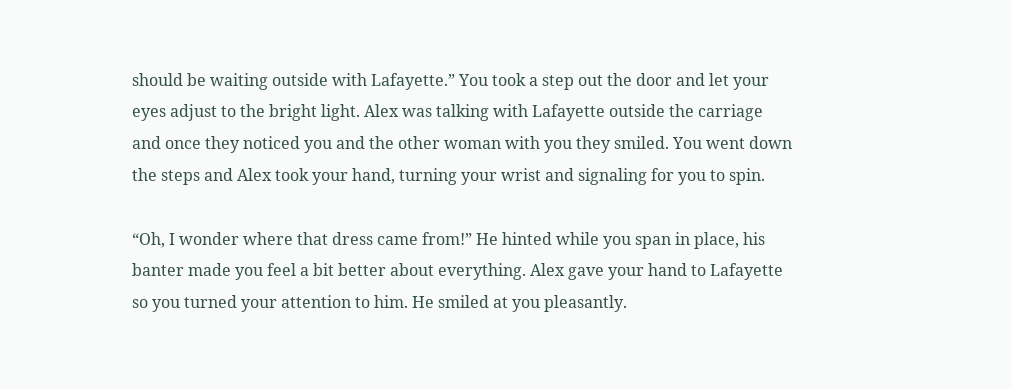should be waiting outside with Lafayette.” You took a step out the door and let your eyes adjust to the bright light. Alex was talking with Lafayette outside the carriage and once they noticed you and the other woman with you they smiled. You went down the steps and Alex took your hand, turning your wrist and signaling for you to spin.

“Oh, I wonder where that dress came from!” He hinted while you span in place, his banter made you feel a bit better about everything. Alex gave your hand to Lafayette so you turned your attention to him. He smiled at you pleasantly.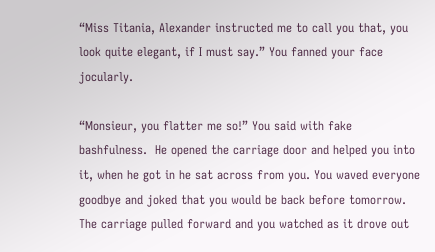“Miss Titania, Alexander instructed me to call you that, you look quite elegant, if I must say.” You fanned your face jocularly.

“Monsieur, you flatter me so!” You said with fake bashfulness.  He opened the carriage door and helped you into it, when he got in he sat across from you. You waved everyone goodbye and joked that you would be back before tomorrow. The carriage pulled forward and you watched as it drove out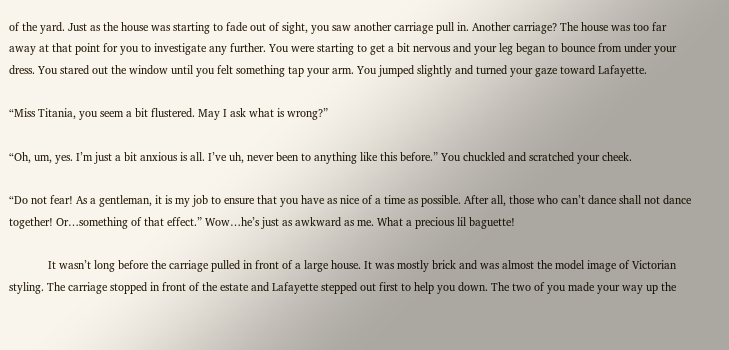of the yard. Just as the house was starting to fade out of sight, you saw another carriage pull in. Another carriage? The house was too far away at that point for you to investigate any further. You were starting to get a bit nervous and your leg began to bounce from under your dress. You stared out the window until you felt something tap your arm. You jumped slightly and turned your gaze toward Lafayette.

“Miss Titania, you seem a bit flustered. May I ask what is wrong?”

“Oh, um, yes. I’m just a bit anxious is all. I’ve uh, never been to anything like this before.” You chuckled and scratched your cheek.

“Do not fear! As a gentleman, it is my job to ensure that you have as nice of a time as possible. After all, those who can’t dance shall not dance together! Or…something of that effect.” Wow…he’s just as awkward as me. What a precious lil baguette!

             It wasn’t long before the carriage pulled in front of a large house. It was mostly brick and was almost the model image of Victorian styling. The carriage stopped in front of the estate and Lafayette stepped out first to help you down. The two of you made your way up the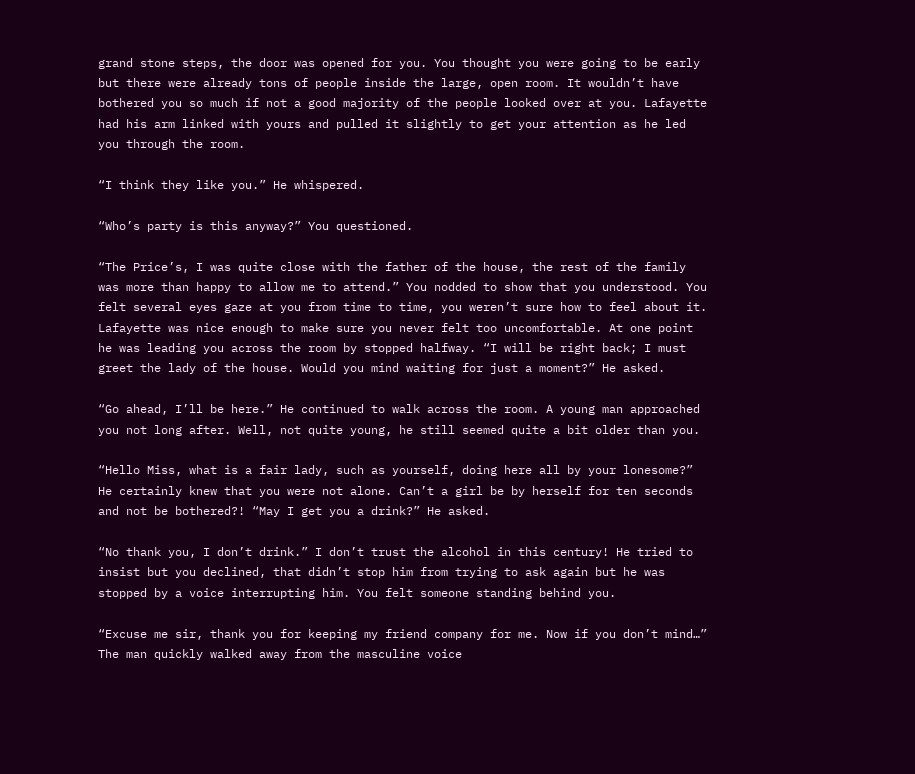grand stone steps, the door was opened for you. You thought you were going to be early but there were already tons of people inside the large, open room. It wouldn’t have bothered you so much if not a good majority of the people looked over at you. Lafayette had his arm linked with yours and pulled it slightly to get your attention as he led you through the room.

“I think they like you.” He whispered.

“Who’s party is this anyway?” You questioned.

“The Price’s, I was quite close with the father of the house, the rest of the family was more than happy to allow me to attend.” You nodded to show that you understood. You felt several eyes gaze at you from time to time, you weren’t sure how to feel about it. Lafayette was nice enough to make sure you never felt too uncomfortable. At one point he was leading you across the room by stopped halfway. “I will be right back; I must greet the lady of the house. Would you mind waiting for just a moment?” He asked.

“Go ahead, I’ll be here.” He continued to walk across the room. A young man approached you not long after. Well, not quite young, he still seemed quite a bit older than you.

“Hello Miss, what is a fair lady, such as yourself, doing here all by your lonesome?” He certainly knew that you were not alone. Can’t a girl be by herself for ten seconds and not be bothered?! “May I get you a drink?” He asked.

“No thank you, I don’t drink.” I don’t trust the alcohol in this century! He tried to insist but you declined, that didn’t stop him from trying to ask again but he was stopped by a voice interrupting him. You felt someone standing behind you.

“Excuse me sir, thank you for keeping my friend company for me. Now if you don’t mind…” The man quickly walked away from the masculine voice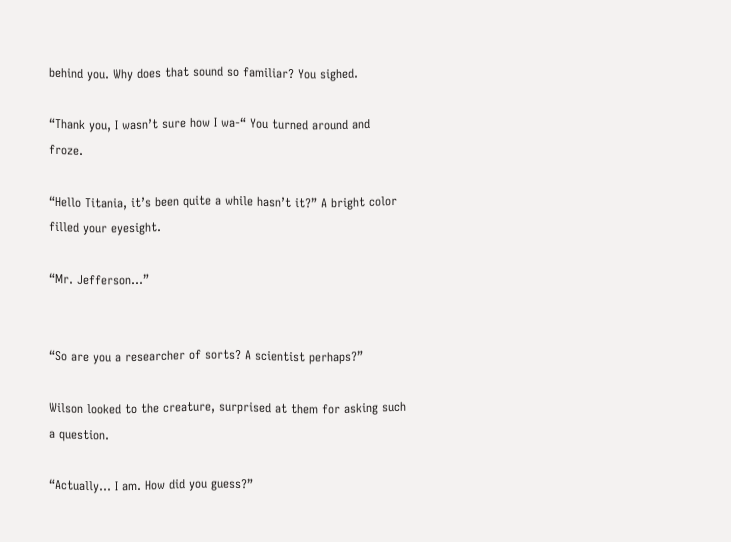behind you. Why does that sound so familiar? You sighed.

“Thank you, I wasn’t sure how I wa-“ You turned around and froze.

“Hello Titania, it’s been quite a while hasn’t it?” A bright color filled your eyesight.

“Mr. Jefferson…”


“So are you a researcher of sorts? A scientist perhaps?”

Wilson looked to the creature, surprised at them for asking such a question.

“Actually… I am. How did you guess?”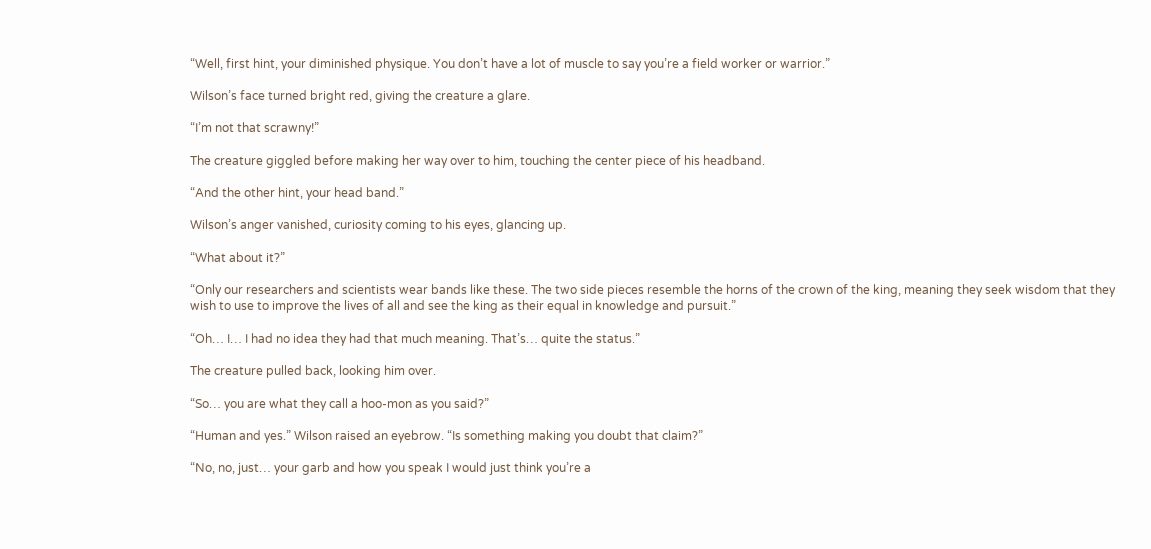“Well, first hint, your diminished physique. You don’t have a lot of muscle to say you’re a field worker or warrior.”

Wilson’s face turned bright red, giving the creature a glare.

“I’m not that scrawny!”

The creature giggled before making her way over to him, touching the center piece of his headband.

“And the other hint, your head band.”

Wilson’s anger vanished, curiosity coming to his eyes, glancing up.

“What about it?”

“Only our researchers and scientists wear bands like these. The two side pieces resemble the horns of the crown of the king, meaning they seek wisdom that they wish to use to improve the lives of all and see the king as their equal in knowledge and pursuit.”

“Oh… I… I had no idea they had that much meaning. That’s… quite the status.”

The creature pulled back, looking him over.

“So… you are what they call a hoo-mon as you said?”

“Human and yes.” Wilson raised an eyebrow. “Is something making you doubt that claim?”

“No, no, just… your garb and how you speak I would just think you’re a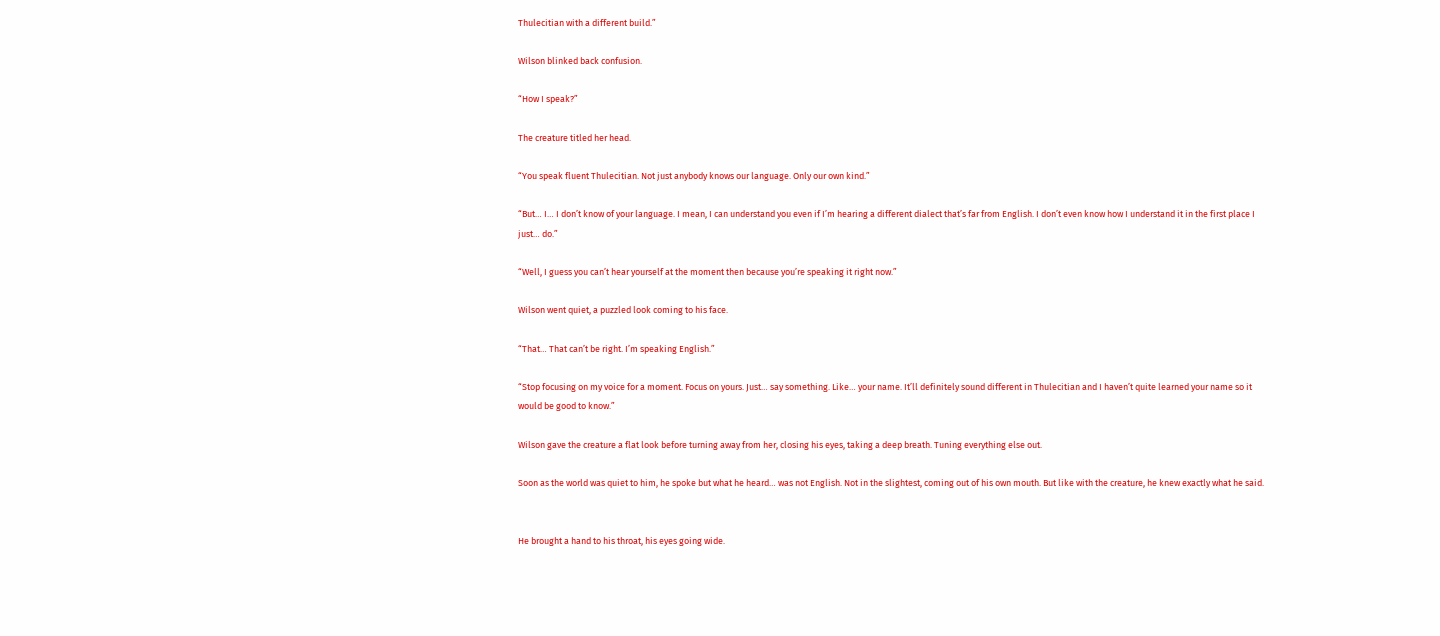Thulecitian with a different build.”

Wilson blinked back confusion.

“How I speak?”

The creature titled her head.

“You speak fluent Thulecitian. Not just anybody knows our language. Only our own kind.”

“But… I… I don’t know of your language. I mean, I can understand you even if I’m hearing a different dialect that’s far from English. I don’t even know how I understand it in the first place I just… do.”

“Well, I guess you can’t hear yourself at the moment then because you’re speaking it right now.”

Wilson went quiet, a puzzled look coming to his face.

“That… That can’t be right. I’m speaking English.”

“Stop focusing on my voice for a moment. Focus on yours. Just… say something. Like… your name. It’ll definitely sound different in Thulecitian and I haven’t quite learned your name so it would be good to know.”

Wilson gave the creature a flat look before turning away from her, closing his eyes, taking a deep breath. Tuning everything else out.

Soon as the world was quiet to him, he spoke but what he heard… was not English. Not in the slightest, coming out of his own mouth. But like with the creature, he knew exactly what he said.


He brought a hand to his throat, his eyes going wide.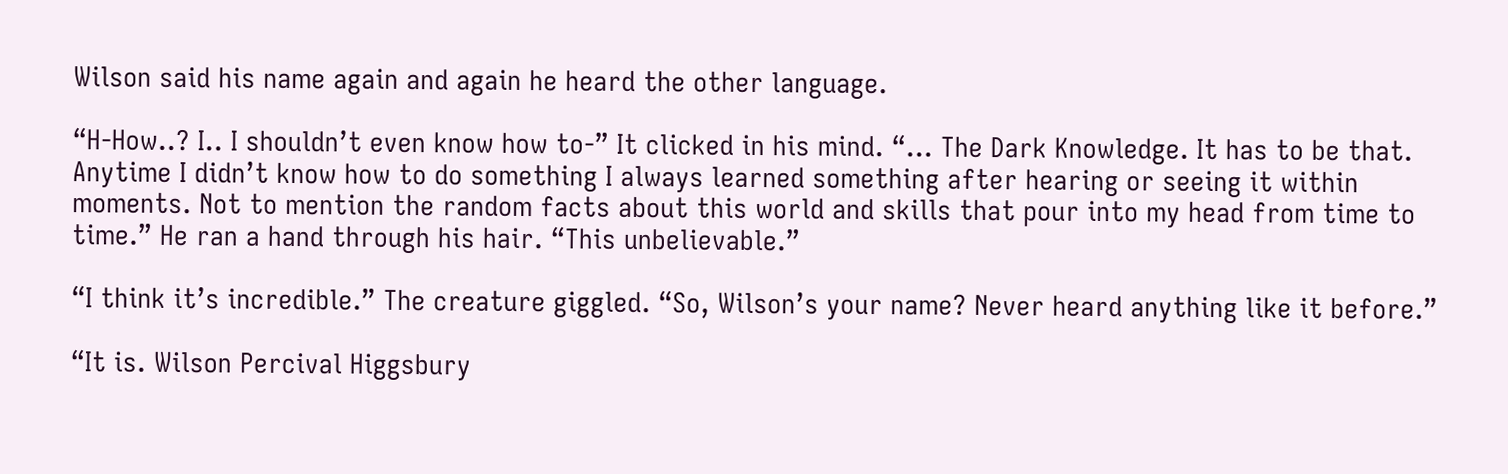Wilson said his name again and again he heard the other language.

“H-How..? I.. I shouldn’t even know how to-” It clicked in his mind. “… The Dark Knowledge. It has to be that. Anytime I didn’t know how to do something I always learned something after hearing or seeing it within moments. Not to mention the random facts about this world and skills that pour into my head from time to time.” He ran a hand through his hair. “This unbelievable.”

“I think it’s incredible.” The creature giggled. “So, Wilson’s your name? Never heard anything like it before.”

“It is. Wilson Percival Higgsbury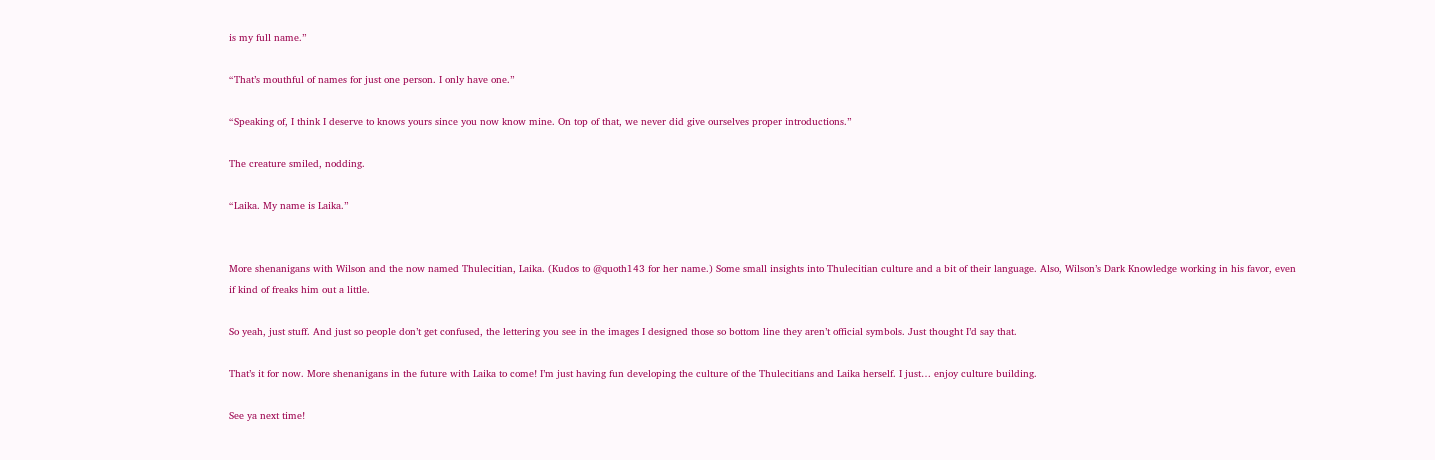is my full name.”

“That’s mouthful of names for just one person. I only have one.”

“Speaking of, I think I deserve to knows yours since you now know mine. On top of that, we never did give ourselves proper introductions.”

The creature smiled, nodding.

“Laika. My name is Laika.”


More shenanigans with Wilson and the now named Thulecitian, Laika. (Kudos to @quoth143 for her name.) Some small insights into Thulecitian culture and a bit of their language. Also, Wilson’s Dark Knowledge working in his favor, even if kind of freaks him out a little.

So yeah, just stuff. And just so people don’t get confused, the lettering you see in the images I designed those so bottom line they aren’t official symbols. Just thought I’d say that.

That’s it for now. More shenanigans in the future with Laika to come! I’m just having fun developing the culture of the Thulecitians and Laika herself. I just… enjoy culture building.

See ya next time!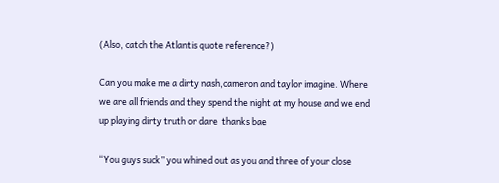(Also, catch the Atlantis quote reference?)

Can you make me a dirty nash,cameron and taylor imagine. Where we are all friends and they spend the night at my house and we end up playing dirty truth or dare  thanks bae

“You guys suck” you whined out as you and three of your close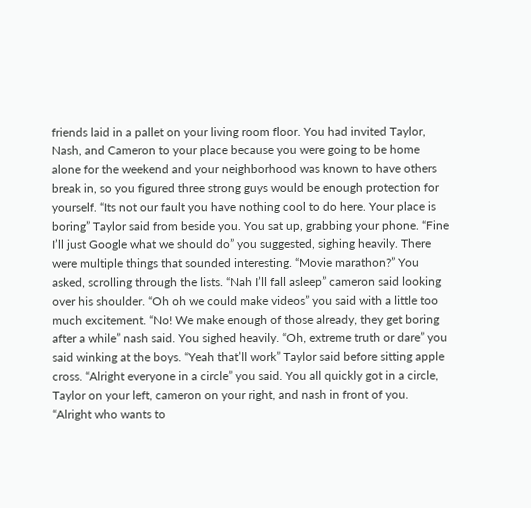friends laid in a pallet on your living room floor. You had invited Taylor, Nash, and Cameron to your place because you were going to be home alone for the weekend and your neighborhood was known to have others break in, so you figured three strong guys would be enough protection for yourself. “Its not our fault you have nothing cool to do here. Your place is boring” Taylor said from beside you. You sat up, grabbing your phone. “Fine I’ll just Google what we should do” you suggested, sighing heavily. There were multiple things that sounded interesting. “Movie marathon?” You asked, scrolling through the lists. “Nah I’ll fall asleep” cameron said looking over his shoulder. “Oh oh we could make videos” you said with a little too much excitement. “No! We make enough of those already, they get boring after a while” nash said. You sighed heavily. “Oh, extreme truth or dare” you said winking at the boys. “Yeah that’ll work” Taylor said before sitting apple cross. “Alright everyone in a circle” you said. You all quickly got in a circle, Taylor on your left, cameron on your right, and nash in front of you. “Alright who wants to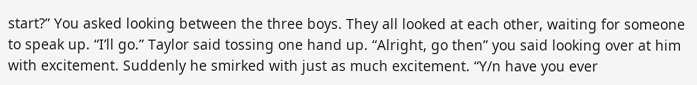start?” You asked looking between the three boys. They all looked at each other, waiting for someone to speak up. “I’ll go.” Taylor said tossing one hand up. “Alright, go then” you said looking over at him with excitement. Suddenly he smirked with just as much excitement. “Y/n have you ever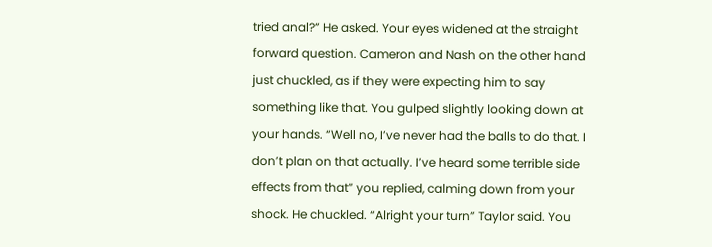tried anal?” He asked. Your eyes widened at the straight forward question. Cameron and Nash on the other hand just chuckled, as if they were expecting him to say something like that. You gulped slightly looking down at your hands. “Well no, I’ve never had the balls to do that. I don’t plan on that actually. I’ve heard some terrible side effects from that” you replied, calming down from your shock. He chuckled. “Alright your turn” Taylor said. You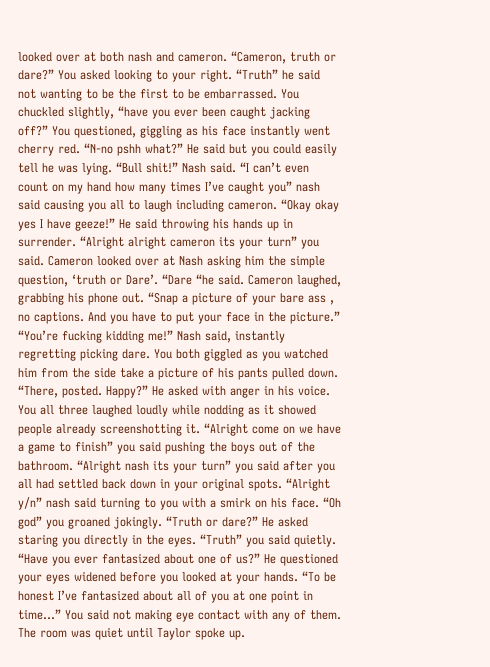looked over at both nash and cameron. “Cameron, truth or dare?” You asked looking to your right. “Truth” he said not wanting to be the first to be embarrassed. You chuckled slightly, “have you ever been caught jacking off?” You questioned, giggling as his face instantly went cherry red. “N-no pshh what?” He said but you could easily tell he was lying. “Bull shit!” Nash said. “I can’t even count on my hand how many times I’ve caught you” nash said causing you all to laugh including cameron. “Okay okay yes I have geeze!” He said throwing his hands up in surrender. “Alright alright cameron its your turn” you said. Cameron looked over at Nash asking him the simple question, ‘truth or Dare’. “Dare “he said. Cameron laughed, grabbing his phone out. “Snap a picture of your bare ass , no captions. And you have to put your face in the picture.” “You’re fucking kidding me!” Nash said, instantly regretting picking dare. You both giggled as you watched him from the side take a picture of his pants pulled down. “There, posted. Happy?” He asked with anger in his voice. You all three laughed loudly while nodding as it showed people already screenshotting it. “Alright come on we have a game to finish” you said pushing the boys out of the bathroom. “Alright nash its your turn” you said after you all had settled back down in your original spots. “Alright y/n” nash said turning to you with a smirk on his face. “Oh god” you groaned jokingly. “Truth or dare?” He asked staring you directly in the eyes. “Truth” you said quietly. “Have you ever fantasized about one of us?” He questioned your eyes widened before you looked at your hands. “To be honest I’ve fantasized about all of you at one point in time…” You said not making eye contact with any of them. The room was quiet until Taylor spoke up.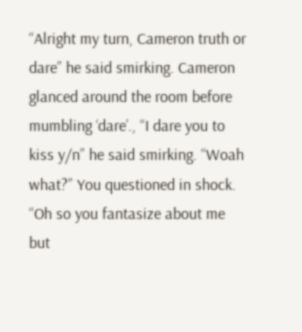“Alright my turn, Cameron truth or dare” he said smirking. Cameron glanced around the room before mumbling ‘dare’., “I dare you to kiss y/n” he said smirking. “Woah what?” You questioned in shock. “Oh so you fantasize about me but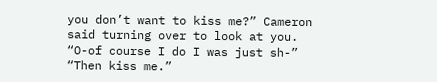you don’t want to kiss me?” Cameron said turning over to look at you. “O-of course I do I was just sh-” “Then kiss me.”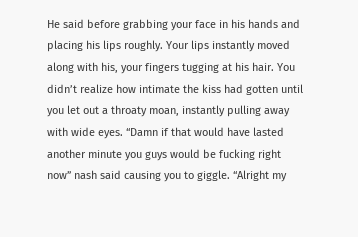He said before grabbing your face in his hands and placing his lips roughly. Your lips instantly moved along with his, your fingers tugging at his hair. You didn’t realize how intimate the kiss had gotten until you let out a throaty moan, instantly pulling away with wide eyes. “Damn if that would have lasted another minute you guys would be fucking right now” nash said causing you to giggle. “Alright my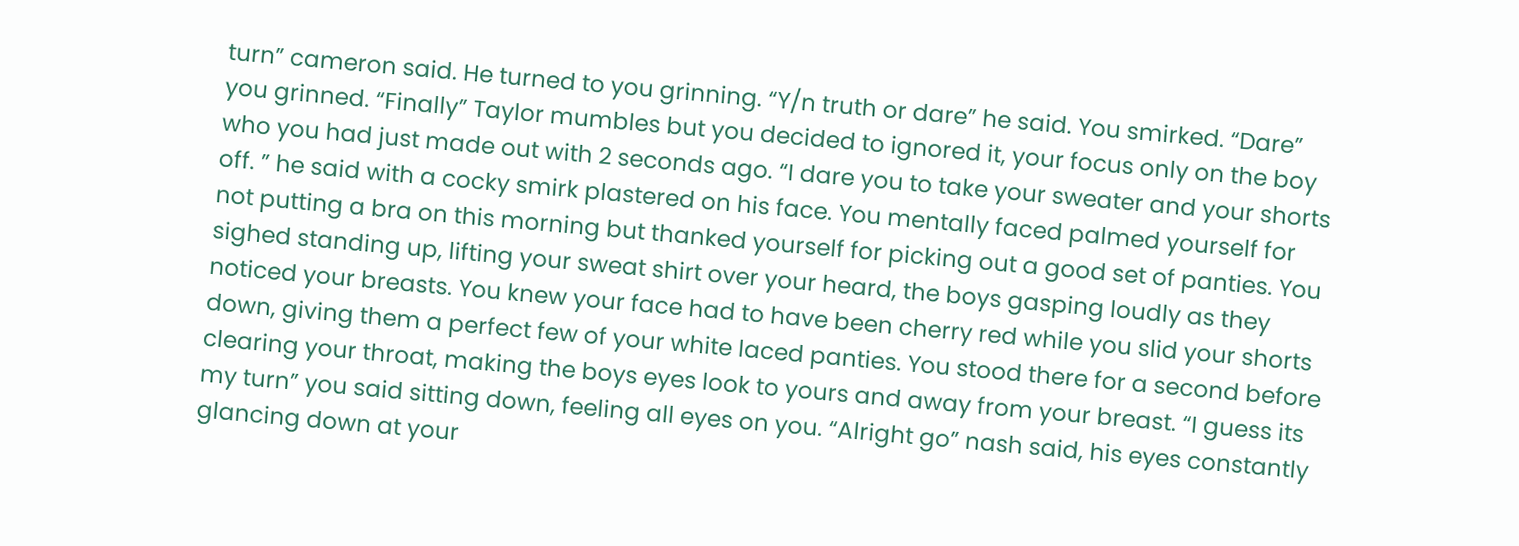turn” cameron said. He turned to you grinning. “Y/n truth or dare” he said. You smirked. “Dare” you grinned. “Finally” Taylor mumbles but you decided to ignored it, your focus only on the boy who you had just made out with 2 seconds ago. “I dare you to take your sweater and your shorts off. ” he said with a cocky smirk plastered on his face. You mentally faced palmed yourself for not putting a bra on this morning but thanked yourself for picking out a good set of panties. You sighed standing up, lifting your sweat shirt over your heard, the boys gasping loudly as they noticed your breasts. You knew your face had to have been cherry red while you slid your shorts down, giving them a perfect few of your white laced panties. You stood there for a second before clearing your throat, making the boys eyes look to yours and away from your breast. “I guess its my turn” you said sitting down, feeling all eyes on you. “Alright go” nash said, his eyes constantly glancing down at your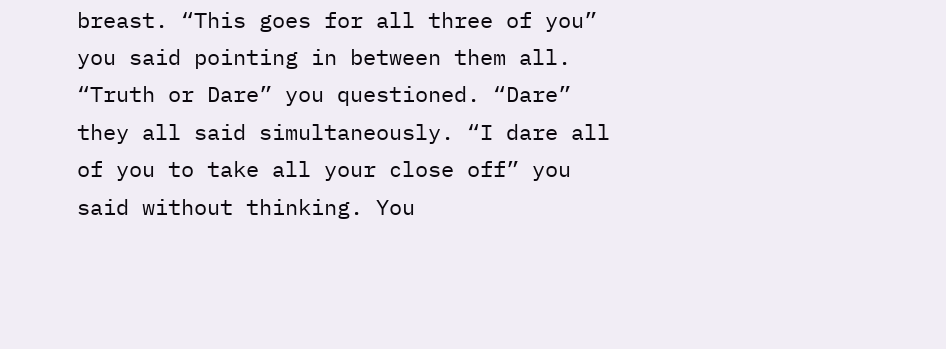breast. “This goes for all three of you” you said pointing in between them all. “Truth or Dare” you questioned. “Dare” they all said simultaneously. “I dare all of you to take all your close off” you said without thinking. You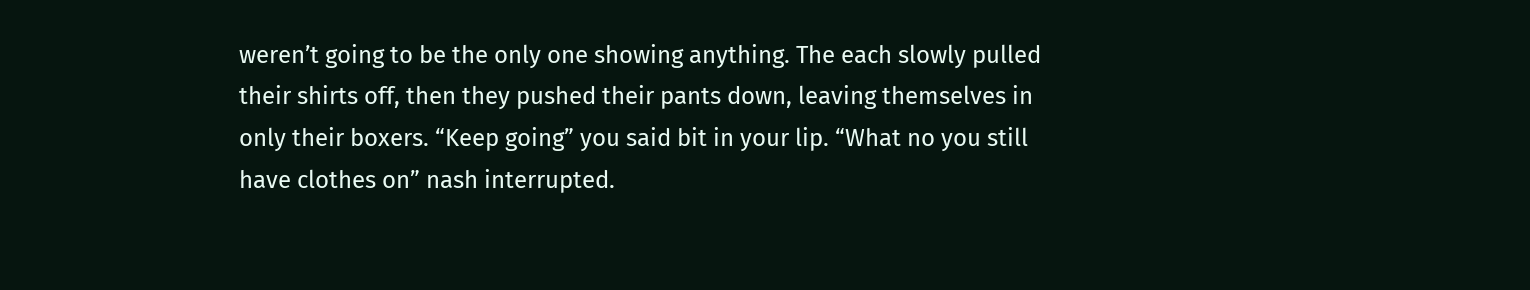weren’t going to be the only one showing anything. The each slowly pulled their shirts off, then they pushed their pants down, leaving themselves in only their boxers. “Keep going” you said bit in your lip. “What no you still have clothes on” nash interrupted.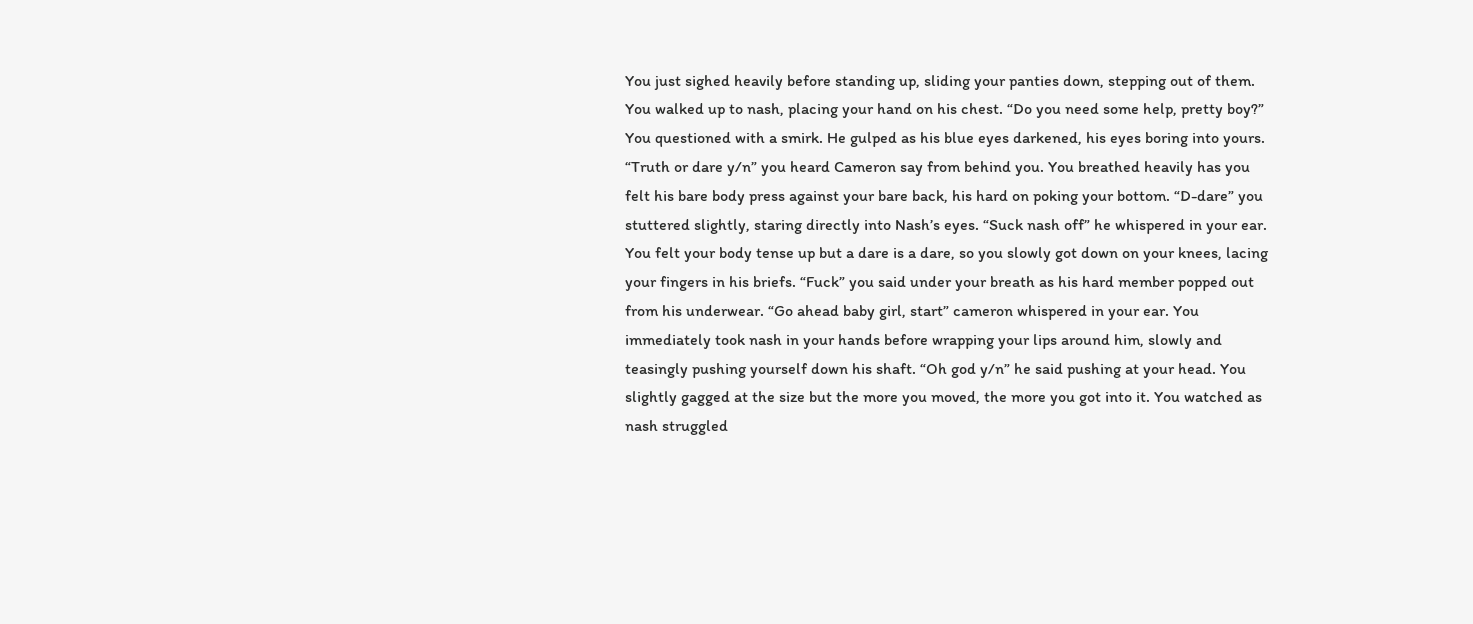You just sighed heavily before standing up, sliding your panties down, stepping out of them. You walked up to nash, placing your hand on his chest. “Do you need some help, pretty boy?” You questioned with a smirk. He gulped as his blue eyes darkened, his eyes boring into yours. “Truth or dare y/n” you heard Cameron say from behind you. You breathed heavily has you felt his bare body press against your bare back, his hard on poking your bottom. “D-dare” you stuttered slightly, staring directly into Nash’s eyes. “Suck nash off” he whispered in your ear. You felt your body tense up but a dare is a dare, so you slowly got down on your knees, lacing your fingers in his briefs. “Fuck” you said under your breath as his hard member popped out from his underwear. “Go ahead baby girl, start” cameron whispered in your ear. You immediately took nash in your hands before wrapping your lips around him, slowly and teasingly pushing yourself down his shaft. “Oh god y/n” he said pushing at your head. You slightly gagged at the size but the more you moved, the more you got into it. You watched as nash struggled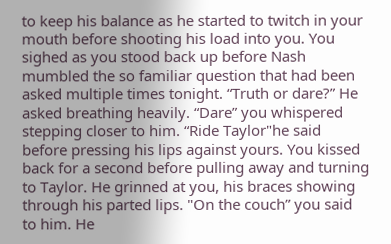to keep his balance as he started to twitch in your mouth before shooting his load into you. You sighed as you stood back up before Nash mumbled the so familiar question that had been asked multiple times tonight. “Truth or dare?” He asked breathing heavily. “Dare” you whispered stepping closer to him. “Ride Taylor"he said before pressing his lips against yours. You kissed back for a second before pulling away and turning to Taylor. He grinned at you, his braces showing through his parted lips. "On the couch” you said to him. He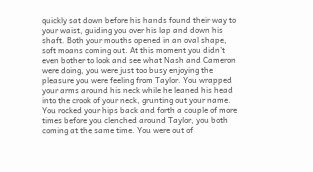quickly sat down before his hands found their way to your waist, guiding you over his lap and down his shaft. Both your mouths opened in an oval shape, soft moans coming out. At this moment you didn’t even bother to look and see what Nash and Cameron were doing, you were just too busy enjoying the pleasure you were feeling from Taylor. You wrapped your arms around his neck while he leaned his head into the crook of your neck, grunting out your name. You rocked your hips back and forth a couple of more times before you clenched around Taylor, you both coming at the same time. You were out of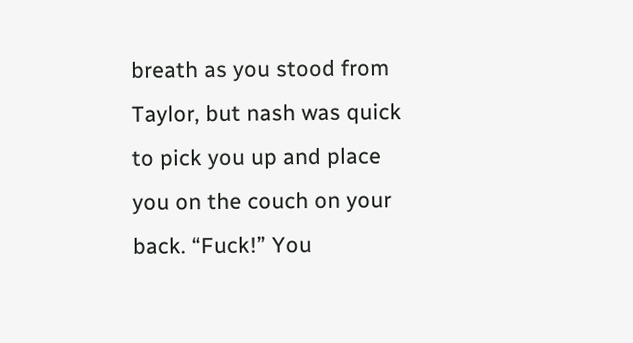breath as you stood from Taylor, but nash was quick to pick you up and place you on the couch on your back. “Fuck!” You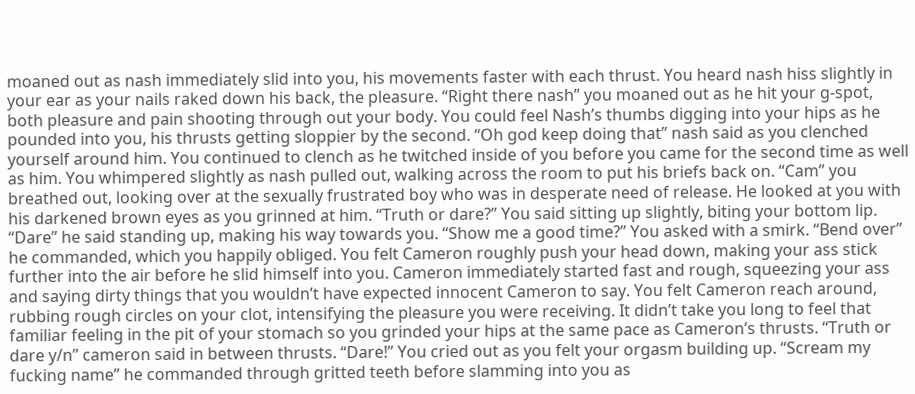moaned out as nash immediately slid into you, his movements faster with each thrust. You heard nash hiss slightly in your ear as your nails raked down his back, the pleasure. “Right there nash” you moaned out as he hit your g-spot, both pleasure and pain shooting through out your body. You could feel Nash’s thumbs digging into your hips as he pounded into you, his thrusts getting sloppier by the second. “Oh god keep doing that” nash said as you clenched yourself around him. You continued to clench as he twitched inside of you before you came for the second time as well as him. You whimpered slightly as nash pulled out, walking across the room to put his briefs back on. “Cam” you breathed out, looking over at the sexually frustrated boy who was in desperate need of release. He looked at you with his darkened brown eyes as you grinned at him. “Truth or dare?” You said sitting up slightly, biting your bottom lip. “Dare” he said standing up, making his way towards you. “Show me a good time?” You asked with a smirk. “Bend over” he commanded, which you happily obliged. You felt Cameron roughly push your head down, making your ass stick further into the air before he slid himself into you. Cameron immediately started fast and rough, squeezing your ass and saying dirty things that you wouldn’t have expected innocent Cameron to say. You felt Cameron reach around, rubbing rough circles on your clot, intensifying the pleasure you were receiving. It didn’t take you long to feel that familiar feeling in the pit of your stomach so you grinded your hips at the same pace as Cameron’s thrusts. “Truth or dare y/n” cameron said in between thrusts. “Dare!” You cried out as you felt your orgasm building up. “Scream my fucking name” he commanded through gritted teeth before slamming into you as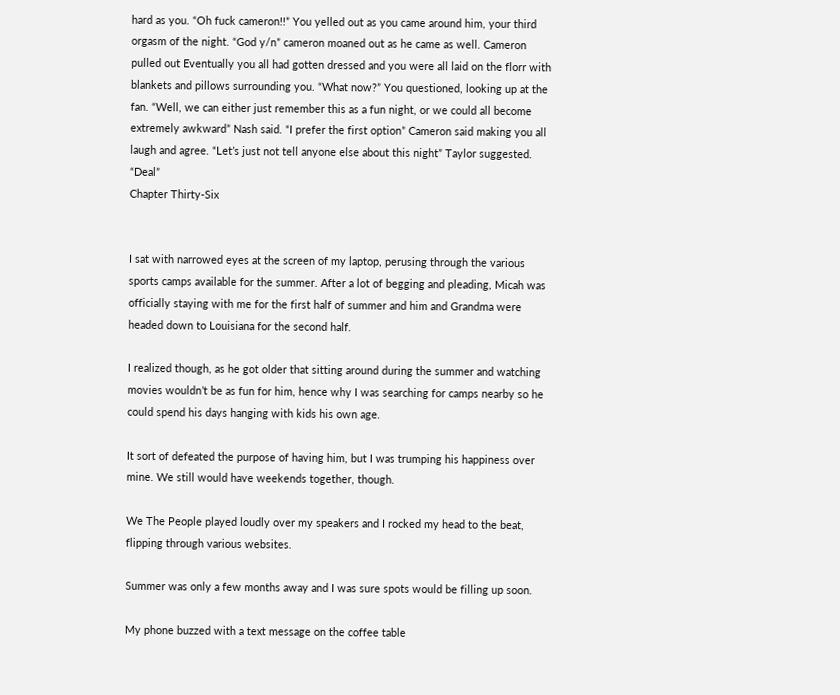hard as you. “Oh fuck cameron!!” You yelled out as you came around him, your third orgasm of the night. “God y/n” cameron moaned out as he came as well. Cameron pulled out Eventually you all had gotten dressed and you were all laid on the florr with blankets and pillows surrounding you. “What now?” You questioned, looking up at the fan. “Well, we can either just remember this as a fun night, or we could all become extremely awkward” Nash said. “I prefer the first option” Cameron said making you all laugh and agree. “Let’s just not tell anyone else about this night” Taylor suggested. “Deal”
Chapter Thirty-Six


I sat with narrowed eyes at the screen of my laptop, perusing through the various sports camps available for the summer. After a lot of begging and pleading, Micah was officially staying with me for the first half of summer and him and Grandma were headed down to Louisiana for the second half.

I realized though, as he got older that sitting around during the summer and watching movies wouldn’t be as fun for him, hence why I was searching for camps nearby so he could spend his days hanging with kids his own age.

It sort of defeated the purpose of having him, but I was trumping his happiness over mine. We still would have weekends together, though.

We The People played loudly over my speakers and I rocked my head to the beat, flipping through various websites.

Summer was only a few months away and I was sure spots would be filling up soon.

My phone buzzed with a text message on the coffee table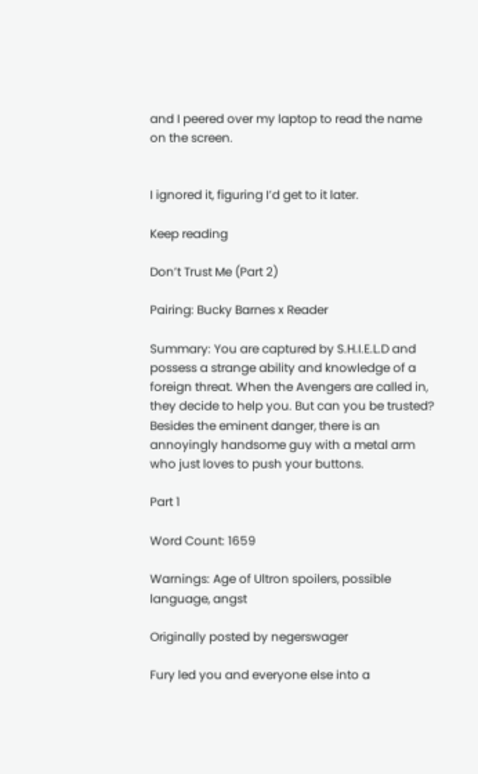and I peered over my laptop to read the name on the screen.


I ignored it, figuring I’d get to it later.

Keep reading

Don’t Trust Me (Part 2)

Pairing: Bucky Barnes x Reader

Summary: You are captured by S.H.I.E.L.D and possess a strange ability and knowledge of a foreign threat. When the Avengers are called in, they decide to help you. But can you be trusted? Besides the eminent danger, there is an annoyingly handsome guy with a metal arm who just loves to push your buttons.

Part 1

Word Count: 1659

Warnings: Age of Ultron spoilers, possible language, angst

Originally posted by negerswager

Fury led you and everyone else into a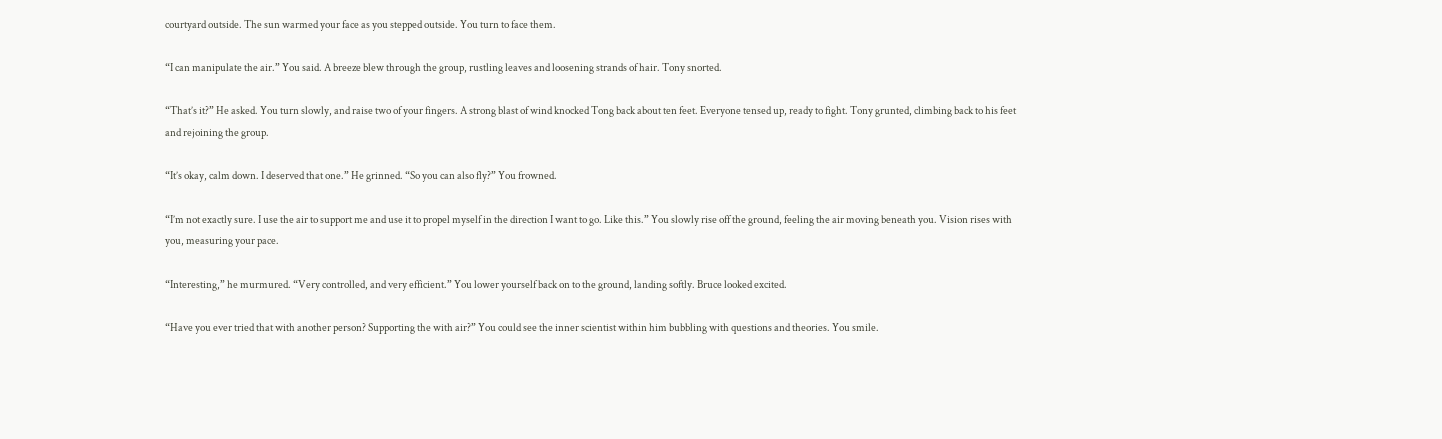courtyard outside. The sun warmed your face as you stepped outside. You turn to face them.

“I can manipulate the air.” You said. A breeze blew through the group, rustling leaves and loosening strands of hair. Tony snorted.

“That’s it?” He asked. You turn slowly, and raise two of your fingers. A strong blast of wind knocked Tong back about ten feet. Everyone tensed up, ready to fight. Tony grunted, climbing back to his feet and rejoining the group.

“It’s okay, calm down. I deserved that one.” He grinned. “So you can also fly?” You frowned.

“I’m not exactly sure. I use the air to support me and use it to propel myself in the direction I want to go. Like this.” You slowly rise off the ground, feeling the air moving beneath you. Vision rises with you, measuring your pace.

“Interesting,” he murmured. “Very controlled, and very efficient.” You lower yourself back on to the ground, landing softly. Bruce looked excited.

“Have you ever tried that with another person? Supporting the with air?” You could see the inner scientist within him bubbling with questions and theories. You smile.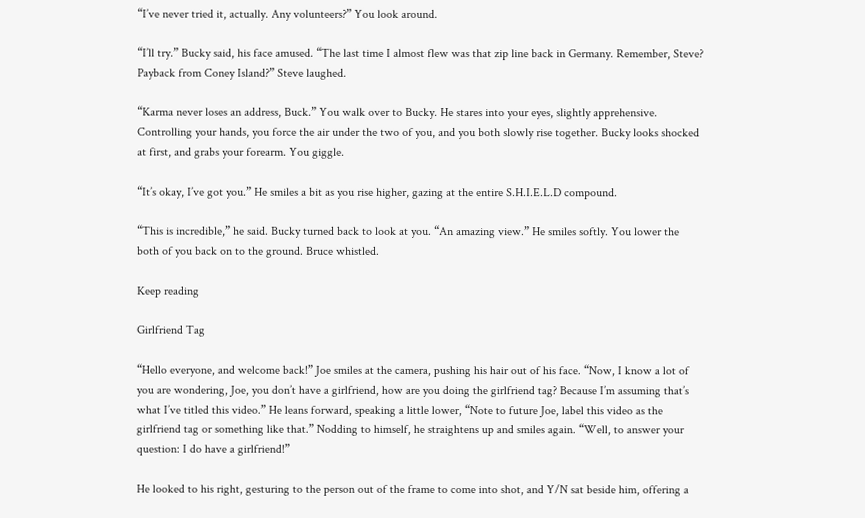“I’ve never tried it, actually. Any volunteers?” You look around.

“I’ll try.” Bucky said, his face amused. “The last time I almost flew was that zip line back in Germany. Remember, Steve? Payback from Coney Island?” Steve laughed.

“Karma never loses an address, Buck.” You walk over to Bucky. He stares into your eyes, slightly apprehensive. Controlling your hands, you force the air under the two of you, and you both slowly rise together. Bucky looks shocked at first, and grabs your forearm. You giggle.

“It’s okay, I’ve got you.” He smiles a bit as you rise higher, gazing at the entire S.H.I.E.L.D compound.

“This is incredible,” he said. Bucky turned back to look at you. “An amazing view.” He smiles softly. You lower the both of you back on to the ground. Bruce whistled.

Keep reading

Girlfriend Tag

“Hello everyone, and welcome back!” Joe smiles at the camera, pushing his hair out of his face. “Now, I know a lot of you are wondering, Joe, you don’t have a girlfriend, how are you doing the girlfriend tag? Because I’m assuming that’s what I’ve titled this video.” He leans forward, speaking a little lower, “Note to future Joe, label this video as the girlfriend tag or something like that.” Nodding to himself, he straightens up and smiles again. “Well, to answer your question: I do have a girlfriend!”

He looked to his right, gesturing to the person out of the frame to come into shot, and Y/N sat beside him, offering a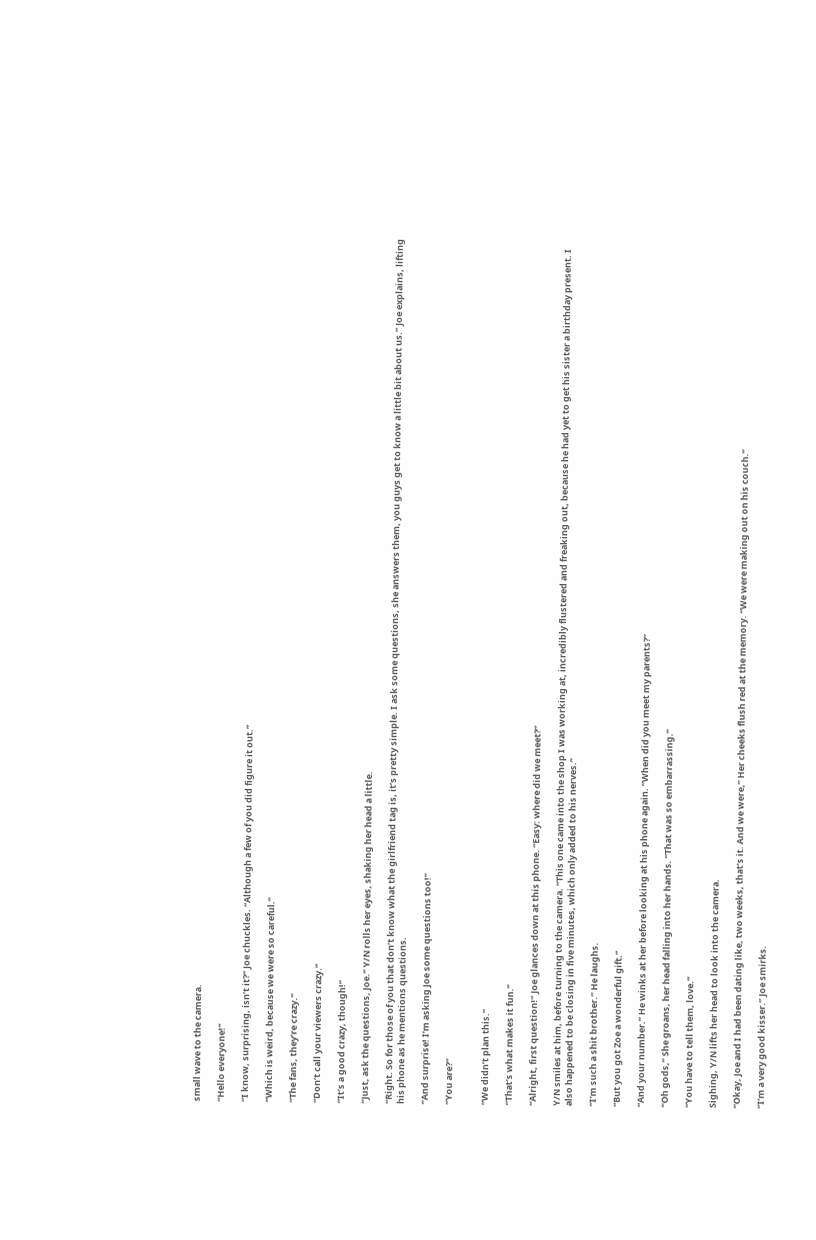small wave to the camera.

“Hello everyone!”

“I know, surprising, isn’t it?” Joe chuckles. “Although a few of you did figure it out.”

“Which is weird, because we were so careful.”

“The fans, they’re crazy.”

“Don’t call your viewers crazy.”

“It’s a good crazy, though!”

“Just, ask the questions, Joe.” Y/N rolls her eyes, shaking her head a little.

“Right. So for those of you that don’t know what the girlfriend tag is, it’s pretty simple. I ask some questions, she answers them, you guys get to know a little bit about us.” Joe explains, lifting his phone as he mentions questions.

“And surprise! I’m asking Joe some questions too!”

“You are?”


“We didn’t plan this.”

“That’s what makes it fun.”

“Alright, first question!” Joe glances down at this phone. “Easy: where did we meet?”

Y/N smiles at him, before turning to the camera. “This one came into the shop I was working at, incredibly flustered and freaking out, because he had yet to get his sister a birthday present. I also happened to be closing in five minutes, which only added to his nerves.”

“I’m such a shit brother.” He laughs.

“But you got Zoe a wonderful gift.”

“And your number.” He winks at her before looking at his phone again. “When did you meet my parents?”

“Oh gods,” She groans, her head falling into her hands. “That was so embarrassing.”

“You have to tell them, love.”

Sighing, Y/N lifts her head to look into the camera.

“Okay, Joe and I had been dating like, two weeks, that’s it. And we were,” Her cheeks flush red at the memory. “We were making out on his couch.”

“I’m a very good kisser.” Joe smirks.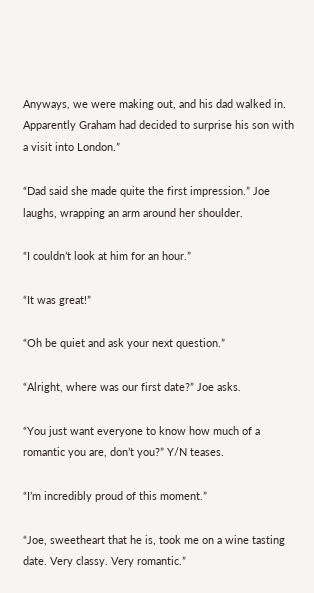Anyways, we were making out, and his dad walked in. Apparently Graham had decided to surprise his son with a visit into London.”

“Dad said she made quite the first impression.” Joe laughs, wrapping an arm around her shoulder.

“I couldn’t look at him for an hour.”

“It was great!”

“Oh be quiet and ask your next question.”

“Alright, where was our first date?” Joe asks.

“You just want everyone to know how much of a romantic you are, don’t you?” Y/N teases.

“I’m incredibly proud of this moment.”

“Joe, sweetheart that he is, took me on a wine tasting date. Very classy. Very romantic.”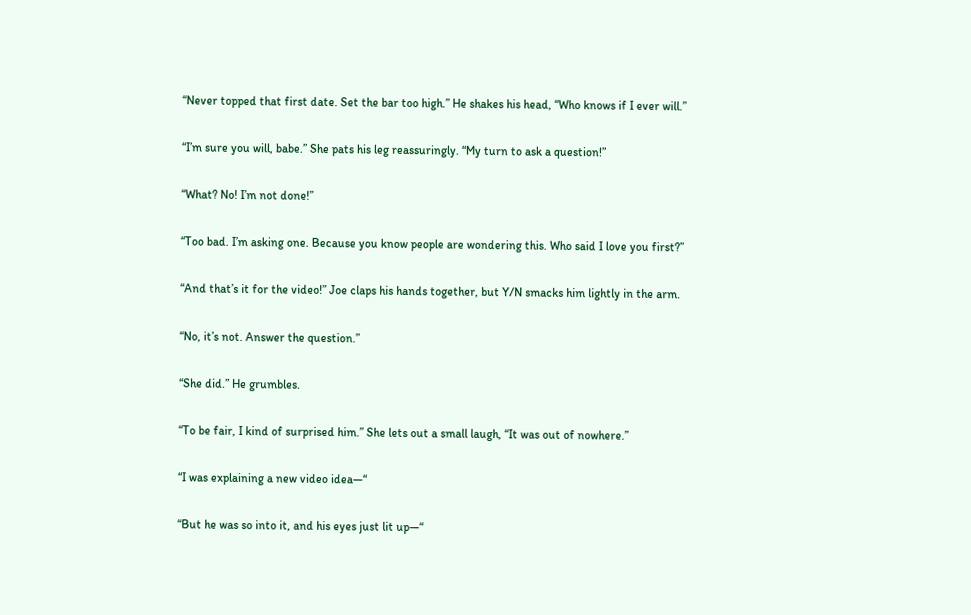“Never topped that first date. Set the bar too high.” He shakes his head, “Who knows if I ever will.”

“I’m sure you will, babe.” She pats his leg reassuringly. “My turn to ask a question!”

“What? No! I’m not done!”

“Too bad. I’m asking one. Because you know people are wondering this. Who said I love you first?”

“And that’s it for the video!” Joe claps his hands together, but Y/N smacks him lightly in the arm.

“No, it’s not. Answer the question.”

“She did.” He grumbles.

“To be fair, I kind of surprised him.” She lets out a small laugh, “It was out of nowhere.”

“I was explaining a new video idea—“

“But he was so into it, and his eyes just lit up—“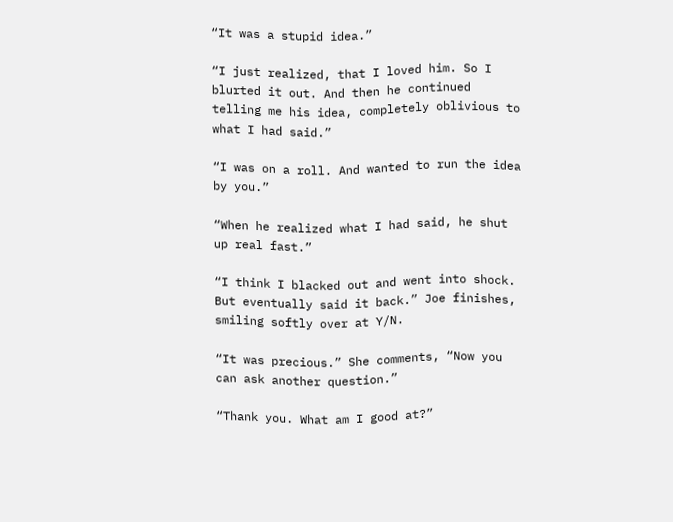“It was a stupid idea.”

“I just realized, that I loved him. So I blurted it out. And then he continued telling me his idea, completely oblivious to what I had said.”

“I was on a roll. And wanted to run the idea by you.”

“When he realized what I had said, he shut up real fast.”

“I think I blacked out and went into shock. But eventually said it back.” Joe finishes, smiling softly over at Y/N.

“It was precious.” She comments, “Now you can ask another question.”

“Thank you. What am I good at?”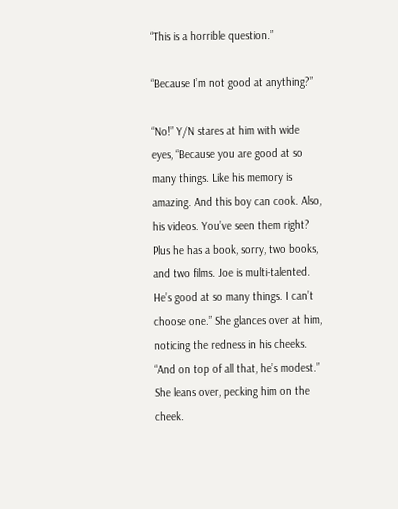“This is a horrible question.”

“Because I’m not good at anything?”

“No!” Y/N stares at him with wide eyes, “Because you are good at so many things. Like his memory is amazing. And this boy can cook. Also, his videos. You’ve seen them right? Plus he has a book, sorry, two books, and two films. Joe is multi-talented. He’s good at so many things. I can’t choose one.” She glances over at him, noticing the redness in his cheeks. “And on top of all that, he’s modest.” She leans over, pecking him on the cheek.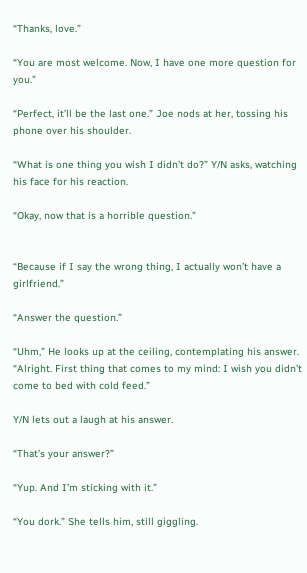“Thanks, love.”

“You are most welcome. Now, I have one more question for you.”

“Perfect, it’ll be the last one.” Joe nods at her, tossing his phone over his shoulder.

“What is one thing you wish I didn’t do?” Y/N asks, watching his face for his reaction.

“Okay, now that is a horrible question.”


“Because if I say the wrong thing, I actually won’t have a girlfriend.”

“Answer the question.”

“Uhm,” He looks up at the ceiling, contemplating his answer. “Alright. First thing that comes to my mind: I wish you didn’t come to bed with cold feed.”

Y/N lets out a laugh at his answer.

“That’s your answer?”

“Yup. And I’m sticking with it.”

“You dork.” She tells him, still giggling.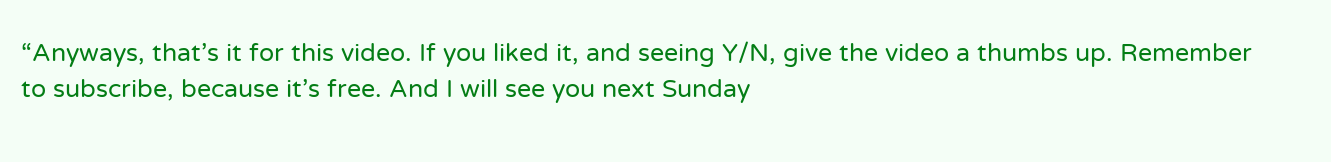“Anyways, that’s it for this video. If you liked it, and seeing Y/N, give the video a thumbs up. Remember to subscribe, because it’s free. And I will see you next Sunday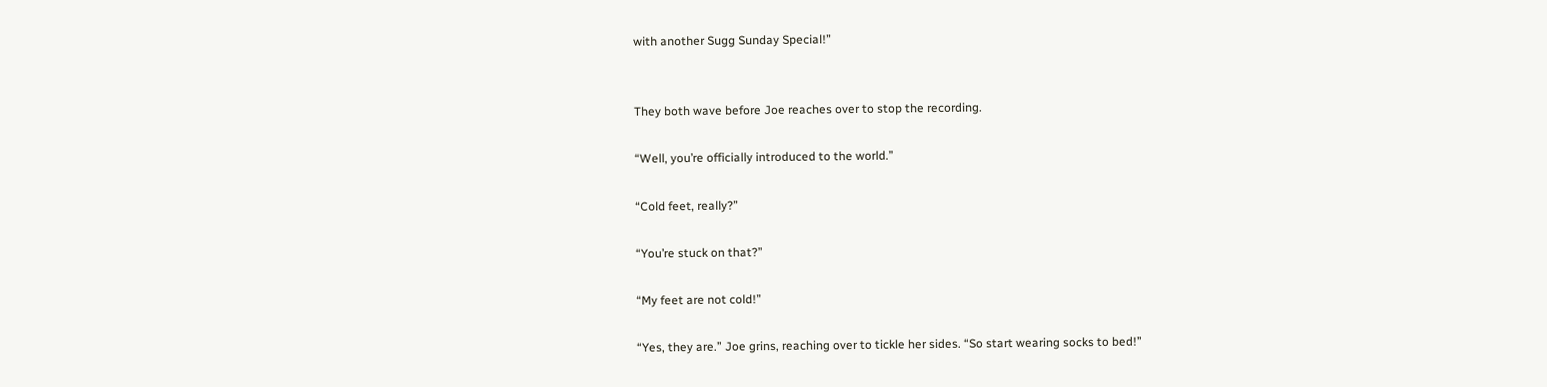with another Sugg Sunday Special!”


They both wave before Joe reaches over to stop the recording.

“Well, you’re officially introduced to the world.”

“Cold feet, really?”

“You’re stuck on that?”

“My feet are not cold!”

“Yes, they are.” Joe grins, reaching over to tickle her sides. “So start wearing socks to bed!”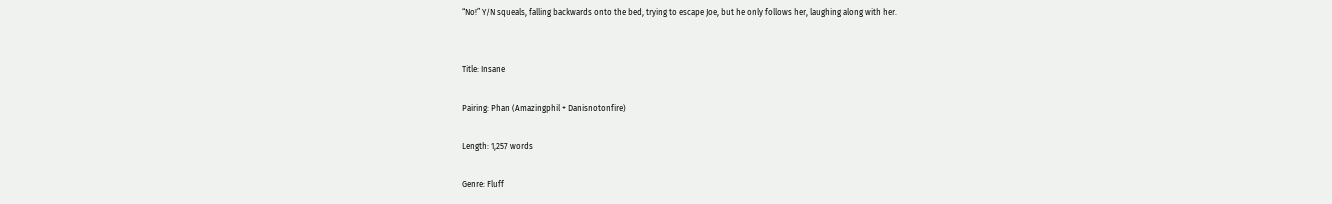“No!” Y/N squeals, falling backwards onto the bed, trying to escape Joe, but he only follows her, laughing along with her.


Title: Insane

Pairing: Phan (Amazingphil + Danisnotonfire)

Length: 1,257 words

Genre: Fluff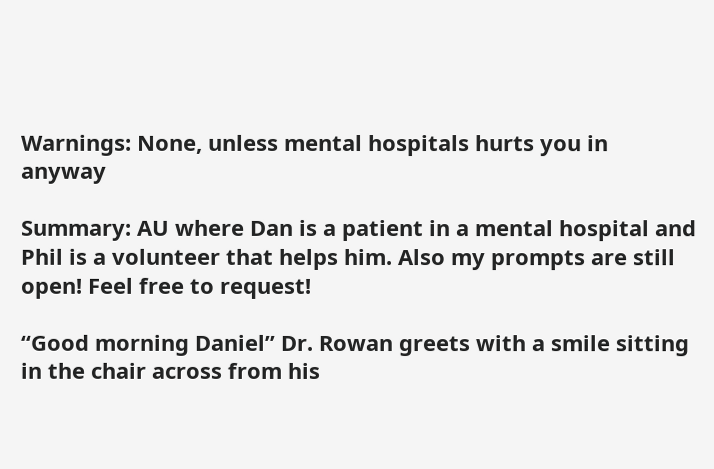Warnings: None, unless mental hospitals hurts you in anyway

Summary: AU where Dan is a patient in a mental hospital and Phil is a volunteer that helps him. Also my prompts are still open! Feel free to request!

“Good morning Daniel” Dr. Rowan greets with a smile sitting in the chair across from his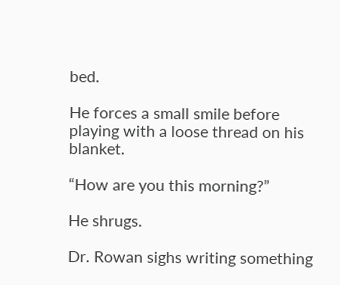bed.

He forces a small smile before playing with a loose thread on his blanket.

“How are you this morning?”

He shrugs.

Dr. Rowan sighs writing something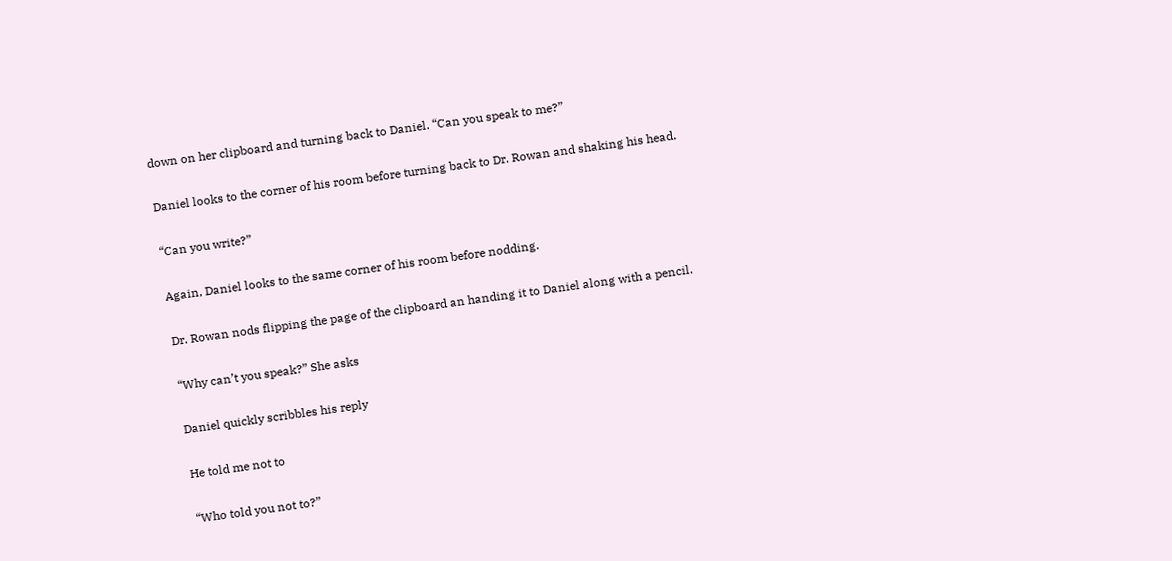down on her clipboard and turning back to Daniel. “Can you speak to me?”

Daniel looks to the corner of his room before turning back to Dr. Rowan and shaking his head.

“Can you write?”

Again, Daniel looks to the same corner of his room before nodding.

Dr. Rowan nods flipping the page of the clipboard an handing it to Daniel along with a pencil.

“Why can’t you speak?” She asks

Daniel quickly scribbles his reply

He told me not to

“Who told you not to?”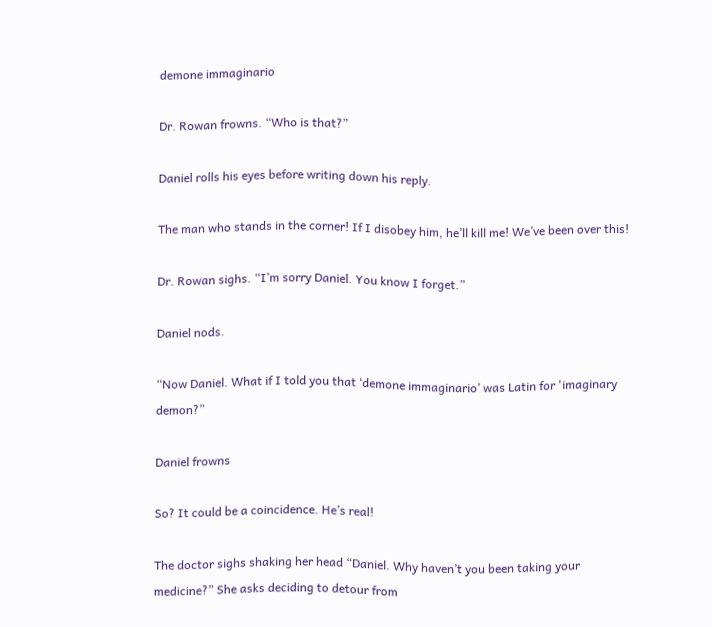demone immaginario

Dr. Rowan frowns. “Who is that?”

Daniel rolls his eyes before writing down his reply.

The man who stands in the corner! If I disobey him, he’ll kill me! We’ve been over this!

Dr. Rowan sighs. “I’m sorry Daniel. You know I forget.”

Daniel nods.

“Now Daniel. What if I told you that ‘demone immaginario’ was Latin for 'imaginary demon?”

Daniel frowns

So? It could be a coincidence. He’s real!

The doctor sighs shaking her head “Daniel. Why haven’t you been taking your medicine?” She asks deciding to detour from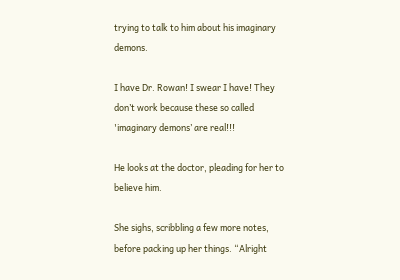trying to talk to him about his imaginary demons.

I have Dr. Rowan! I swear I have! They don’t work because these so called 'imaginary demons’ are real!!!

He looks at the doctor, pleading for her to believe him.

She sighs, scribbling a few more notes, before packing up her things. “Alright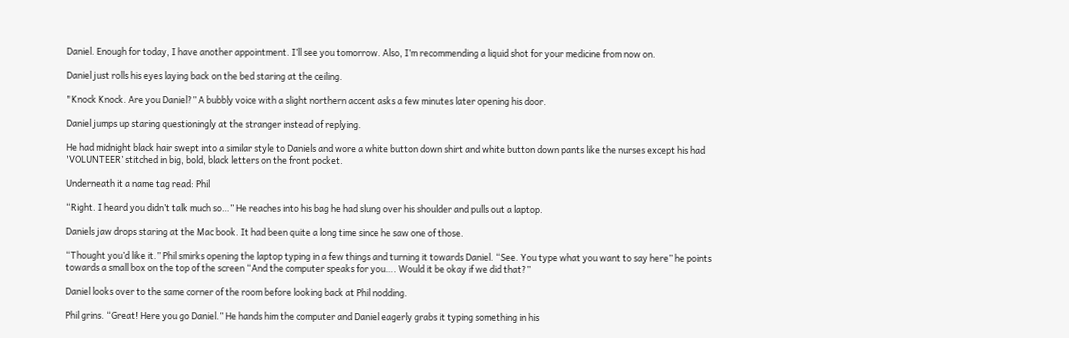Daniel. Enough for today, I have another appointment. I’ll see you tomorrow. Also, I’m recommending a liquid shot for your medicine from now on.

Daniel just rolls his eyes laying back on the bed staring at the ceiling.

"Knock Knock. Are you Daniel?” A bubbly voice with a slight northern accent asks a few minutes later opening his door.

Daniel jumps up staring questioningly at the stranger instead of replying.

He had midnight black hair swept into a similar style to Daniels and wore a white button down shirt and white button down pants like the nurses except his had 'VOLUNTEER’ stitched in big, bold, black letters on the front pocket.

Underneath it a name tag read: Phil

“Right. I heard you didn’t talk much so…” He reaches into his bag he had slung over his shoulder and pulls out a laptop.

Daniels jaw drops staring at the Mac book. It had been quite a long time since he saw one of those.

“Thought you’d like it.” Phil smirks opening the laptop typing in a few things and turning it towards Daniel. “See. You type what you want to say here” he points towards a small box on the top of the screen “And the computer speaks for you…. Would it be okay if we did that?”

Daniel looks over to the same corner of the room before looking back at Phil nodding.

Phil grins. “Great! Here you go Daniel.” He hands him the computer and Daniel eagerly grabs it typing something in his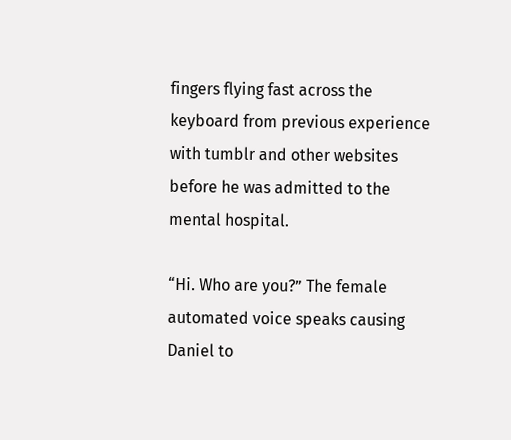fingers flying fast across the keyboard from previous experience with tumblr and other websites before he was admitted to the mental hospital.

“Hi. Who are you?” The female automated voice speaks causing Daniel to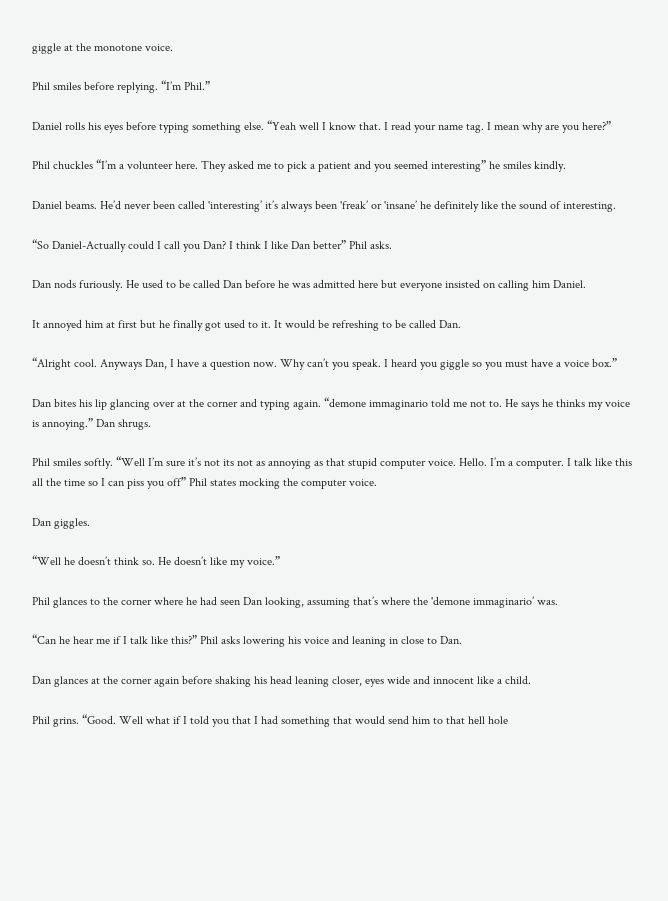giggle at the monotone voice.

Phil smiles before replying. “I’m Phil.”

Daniel rolls his eyes before typing something else. “Yeah well I know that. I read your name tag. I mean why are you here?”

Phil chuckles “I’m a volunteer here. They asked me to pick a patient and you seemed interesting” he smiles kindly.

Daniel beams. He’d never been called 'interesting’ it’s always been 'freak’ or 'insane’ he definitely like the sound of interesting.

“So Daniel-Actually could I call you Dan? I think I like Dan better” Phil asks.

Dan nods furiously. He used to be called Dan before he was admitted here but everyone insisted on calling him Daniel.

It annoyed him at first but he finally got used to it. It would be refreshing to be called Dan.

“Alright cool. Anyways Dan, I have a question now. Why can’t you speak. I heard you giggle so you must have a voice box.”

Dan bites his lip glancing over at the corner and typing again. “demone immaginario told me not to. He says he thinks my voice is annoying.” Dan shrugs.

Phil smiles softly. “Well I’m sure it’s not its not as annoying as that stupid computer voice. Hello. I’m a computer. I talk like this all the time so I can piss you off” Phil states mocking the computer voice.

Dan giggles.

“Well he doesn’t think so. He doesn’t like my voice.”

Phil glances to the corner where he had seen Dan looking, assuming that’s where the 'demone immaginario’ was.

“Can he hear me if I talk like this?” Phil asks lowering his voice and leaning in close to Dan.

Dan glances at the corner again before shaking his head leaning closer, eyes wide and innocent like a child.

Phil grins. “Good. Well what if I told you that I had something that would send him to that hell hole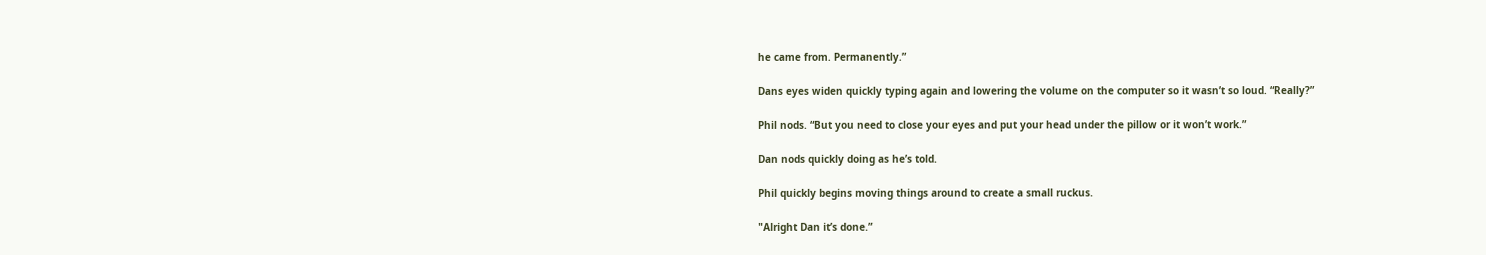he came from. Permanently.”

Dans eyes widen quickly typing again and lowering the volume on the computer so it wasn’t so loud. “Really?”

Phil nods. “But you need to close your eyes and put your head under the pillow or it won’t work.”

Dan nods quickly doing as he’s told.

Phil quickly begins moving things around to create a small ruckus.

"Alright Dan it’s done.”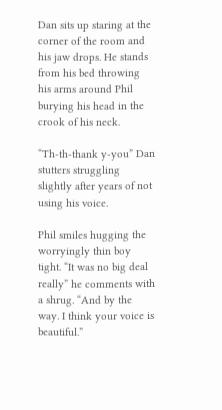Dan sits up staring at the corner of the room and his jaw drops. He stands from his bed throwing his arms around Phil burying his head in the crook of his neck.

“Th-th-thank y-you” Dan stutters struggling slightly after years of not using his voice.

Phil smiles hugging the worryingly thin boy tight. “It was no big deal really” he comments with a shrug. “And by the way. I think your voice is beautiful.”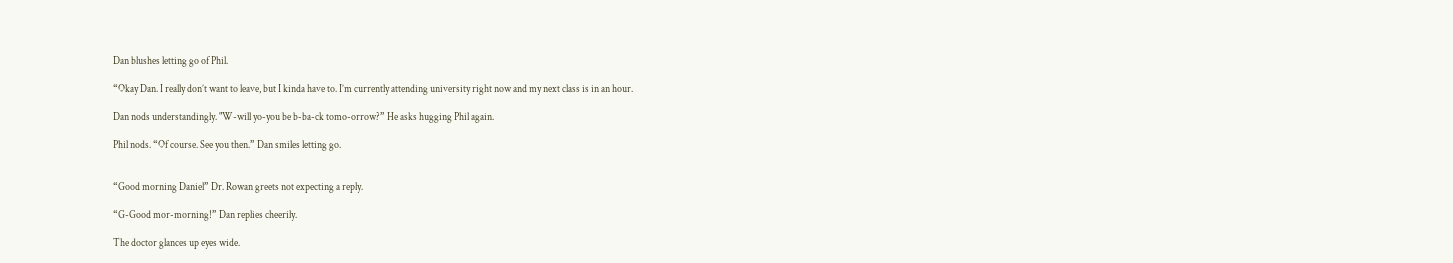Dan blushes letting go of Phil.

“Okay Dan. I really don’t want to leave, but I kinda have to. I’m currently attending university right now and my next class is in an hour.

Dan nods understandingly. "W-will yo-you be b-ba-ck tomo-orrow?” He asks hugging Phil again.

Phil nods. “Of course. See you then.” Dan smiles letting go.


“Good morning Daniel” Dr. Rowan greets not expecting a reply.

“G-Good mor-morning!” Dan replies cheerily.

The doctor glances up eyes wide.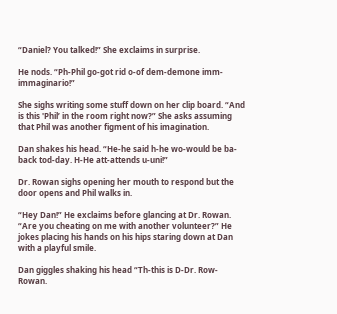“Daniel? You talked!” She exclaims in surprise.

He nods. “Ph-Phil go-got rid o-of dem-demone imm-immaginario!”

She sighs writing some stuff down on her clip board. “And is this 'Phil’ in the room right now?” She asks assuming that Phil was another figment of his imagination.

Dan shakes his head. “He-he said h-he wo-would be ba-back tod-day. H-He att-attends u-uni!”

Dr. Rowan sighs opening her mouth to respond but the door opens and Phil walks in.

“Hey Dan!” He exclaims before glancing at Dr. Rowan. “Are you cheating on me with another volunteer?” He jokes placing his hands on his hips staring down at Dan with a playful smile.

Dan giggles shaking his head “Th-this is D-Dr. Row-Rowan.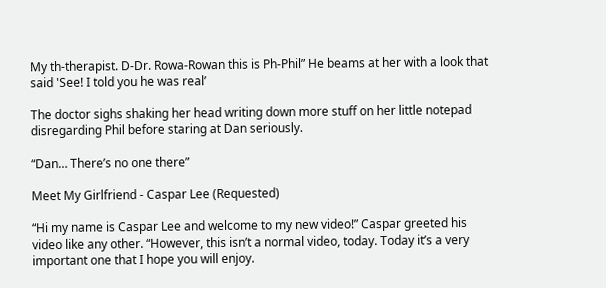My th-therapist. D-Dr. Rowa-Rowan this is Ph-Phil” He beams at her with a look that said 'See! I told you he was real’

The doctor sighs shaking her head writing down more stuff on her little notepad disregarding Phil before staring at Dan seriously.

“Dan… There’s no one there”

Meet My Girlfriend - Caspar Lee (Requested)

“Hi my name is Caspar Lee and welcome to my new video!” Caspar greeted his video like any other. “However, this isn’t a normal video, today. Today it’s a very important one that I hope you will enjoy.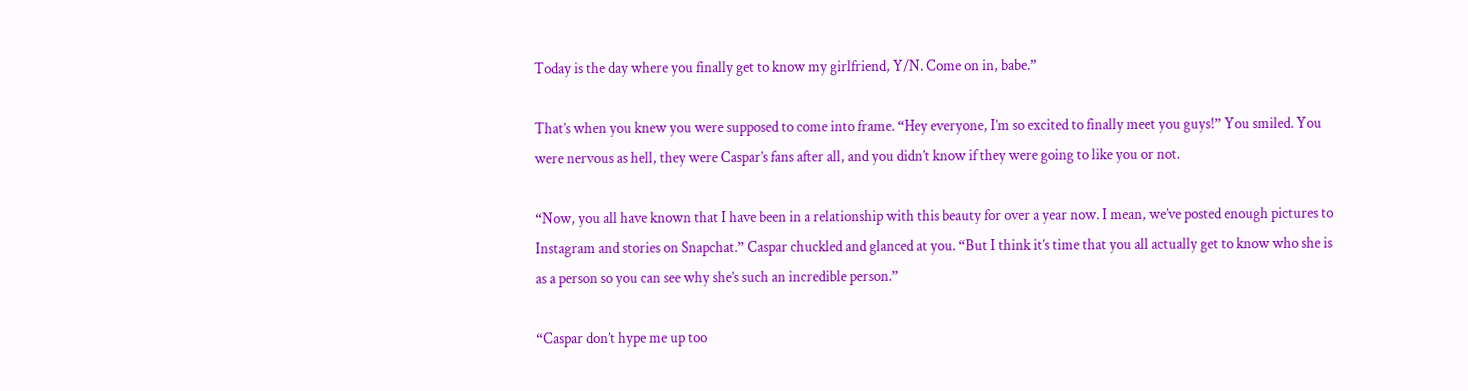Today is the day where you finally get to know my girlfriend, Y/N. Come on in, babe.”

That’s when you knew you were supposed to come into frame. “Hey everyone, I’m so excited to finally meet you guys!” You smiled. You were nervous as hell, they were Caspar’s fans after all, and you didn’t know if they were going to like you or not.

“Now, you all have known that I have been in a relationship with this beauty for over a year now. I mean, we’ve posted enough pictures to Instagram and stories on Snapchat.” Caspar chuckled and glanced at you. “But I think it’s time that you all actually get to know who she is as a person so you can see why she’s such an incredible person.”

“Caspar don’t hype me up too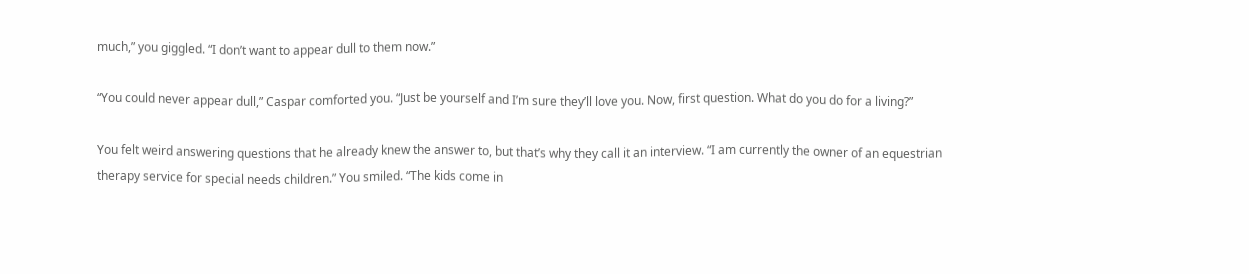much,” you giggled. “I don’t want to appear dull to them now.”

“You could never appear dull,” Caspar comforted you. “Just be yourself and I’m sure they’ll love you. Now, first question. What do you do for a living?”

You felt weird answering questions that he already knew the answer to, but that’s why they call it an interview. “I am currently the owner of an equestrian therapy service for special needs children.” You smiled. “The kids come in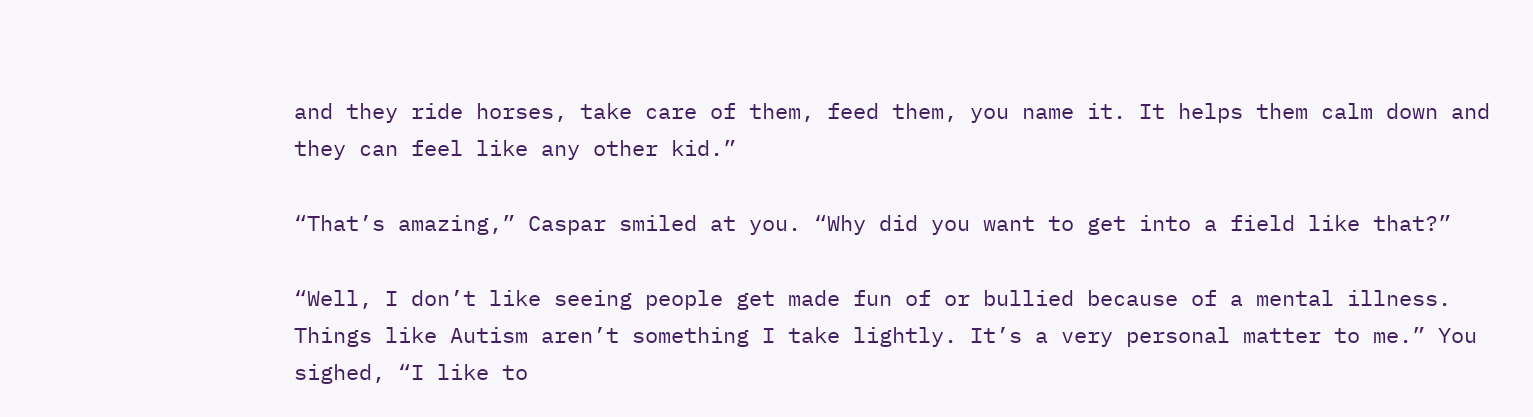and they ride horses, take care of them, feed them, you name it. It helps them calm down and they can feel like any other kid.”

“That’s amazing,” Caspar smiled at you. “Why did you want to get into a field like that?”

“Well, I don’t like seeing people get made fun of or bullied because of a mental illness. Things like Autism aren’t something I take lightly. It’s a very personal matter to me.” You sighed, “I like to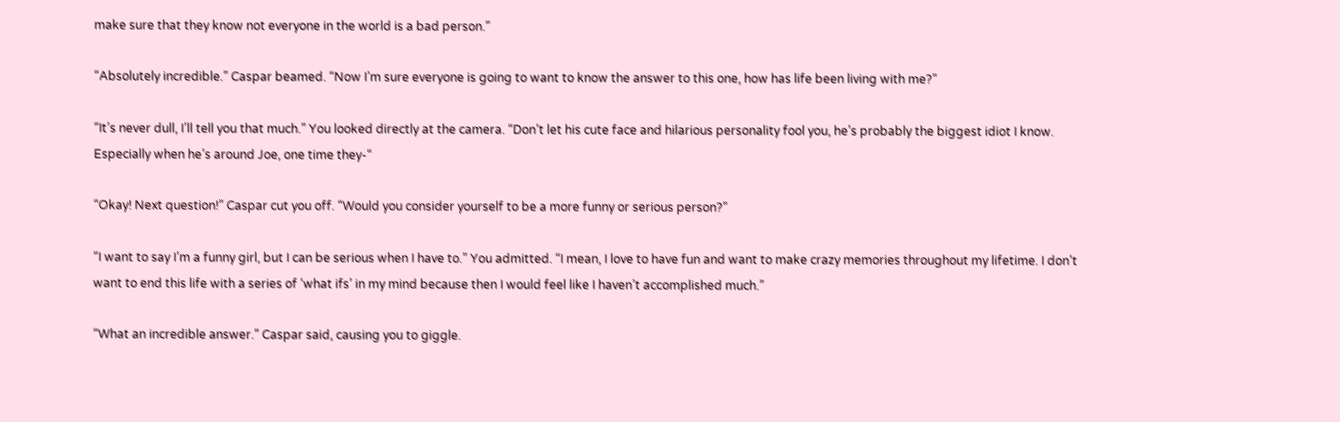make sure that they know not everyone in the world is a bad person.”

“Absolutely incredible.” Caspar beamed. “Now I’m sure everyone is going to want to know the answer to this one, how has life been living with me?”

“It’s never dull, I’ll tell you that much.” You looked directly at the camera. “Don’t let his cute face and hilarious personality fool you, he’s probably the biggest idiot I know. Especially when he’s around Joe, one time they-“

“Okay! Next question!” Caspar cut you off. “Would you consider yourself to be a more funny or serious person?”

“I want to say I’m a funny girl, but I can be serious when I have to.” You admitted. “I mean, I love to have fun and want to make crazy memories throughout my lifetime. I don’t want to end this life with a series of ‘what ifs’ in my mind because then I would feel like I haven’t accomplished much.”

“What an incredible answer.” Caspar said, causing you to giggle.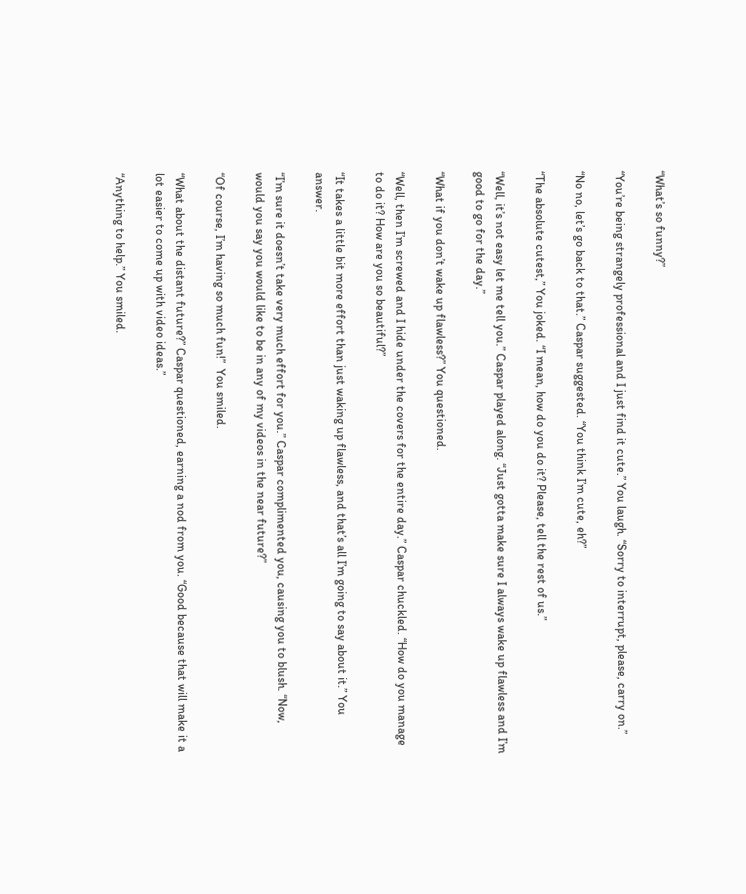“What’s so funny?”

“You’re being strangely professional and I just find it cute.” You laugh. “Sorry to interrupt, please, carry on.”

“No no, let’s go back to that.” Caspar suggested. “You think I’m cute, eh?”

“The absolute cutest,” You joked. “I mean, how do you do it? Please, tell the rest of us.”

“Well, it’s not easy let me tell you.” Caspar played along. “Just gotta make sure I always wake up flawless and I’m good to go for the day.”

“What if you don’t wake up flawless?” You questioned.

“Well, then I’m screwed and I hide under the covers for the entire day.” Caspar chuckled. “How do you manage to do it? How are you so beautiful?”

“It takes a little bit more effort than just waking up flawless, and that’s all I’m going to say about it.” You answer.

“I’m sure it doesn’t take very much effort for you.” Caspar complimented you, causing you to blush. “Now, would you say you would like to be in any of my videos in the near future?”

“Of course, I’m having so much fun!”  You smiled.

“What about the distant future?” Caspar questioned, earning a nod from you. “Good because that will make it a lot easier to come up with video ideas.”

“Anything to help.” You smiled.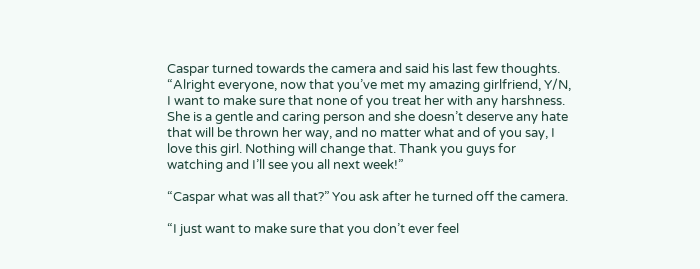Caspar turned towards the camera and said his last few thoughts. “Alright everyone, now that you’ve met my amazing girlfriend, Y/N, I want to make sure that none of you treat her with any harshness. She is a gentle and caring person and she doesn’t deserve any hate that will be thrown her way, and no matter what and of you say, I love this girl. Nothing will change that. Thank you guys for watching and I’ll see you all next week!”

“Caspar what was all that?” You ask after he turned off the camera.

“I just want to make sure that you don’t ever feel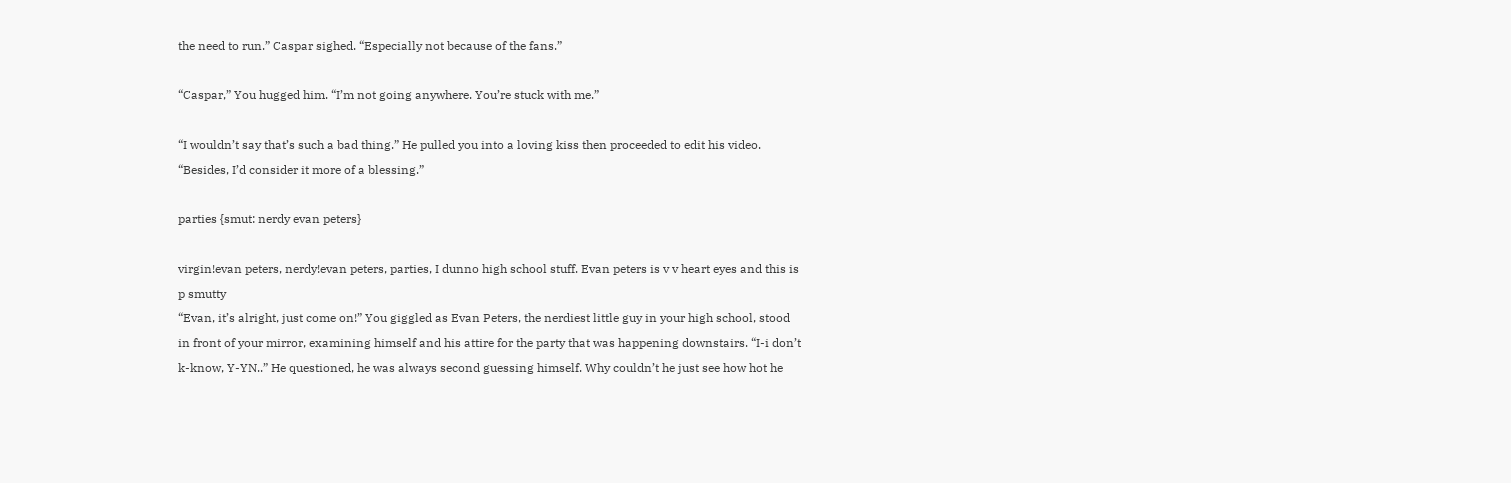the need to run.” Caspar sighed. “Especially not because of the fans.”

“Caspar,” You hugged him. “I’m not going anywhere. You’re stuck with me.”

“I wouldn’t say that’s such a bad thing.” He pulled you into a loving kiss then proceeded to edit his video. “Besides, I’d consider it more of a blessing.”

parties {smut: nerdy evan peters}

virgin!evan peters, nerdy!evan peters, parties, I dunno high school stuff. Evan peters is v v heart eyes and this is p smutty
“Evan, it’s alright, just come on!” You giggled as Evan Peters, the nerdiest little guy in your high school, stood in front of your mirror, examining himself and his attire for the party that was happening downstairs. “I-i don’t k-know, Y-YN..” He questioned, he was always second guessing himself. Why couldn’t he just see how hot he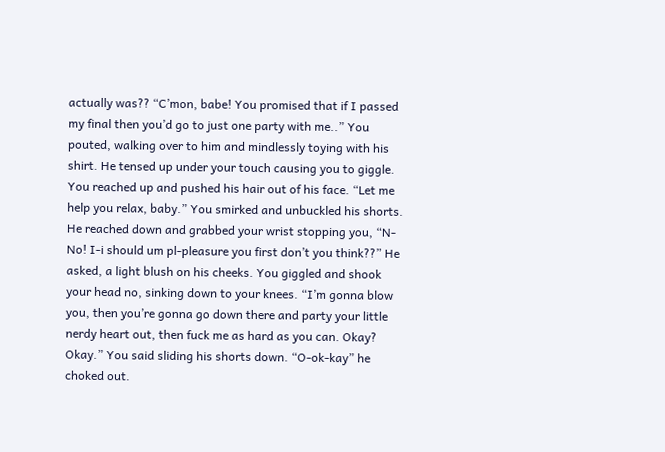actually was?? “C’mon, babe! You promised that if I passed my final then you’d go to just one party with me..” You pouted, walking over to him and mindlessly toying with his shirt. He tensed up under your touch causing you to giggle. You reached up and pushed his hair out of his face. “Let me help you relax, baby.” You smirked and unbuckled his shorts. He reached down and grabbed your wrist stopping you, “N-No! I-i should um pl-pleasure you first don’t you think??” He asked, a light blush on his cheeks. You giggled and shook your head no, sinking down to your knees. “I’m gonna blow you, then you’re gonna go down there and party your little nerdy heart out, then fuck me as hard as you can. Okay? Okay.” You said sliding his shorts down. “O-ok-kay” he choked out.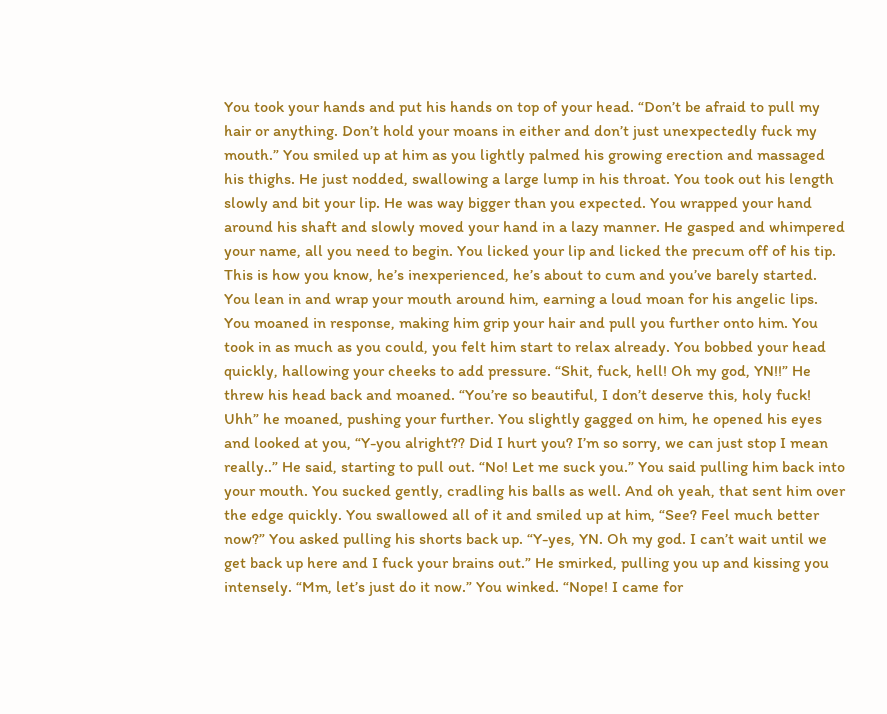You took your hands and put his hands on top of your head. “Don’t be afraid to pull my hair or anything. Don’t hold your moans in either and don’t just unexpectedly fuck my mouth.” You smiled up at him as you lightly palmed his growing erection and massaged his thighs. He just nodded, swallowing a large lump in his throat. You took out his length slowly and bit your lip. He was way bigger than you expected. You wrapped your hand around his shaft and slowly moved your hand in a lazy manner. He gasped and whimpered your name, all you need to begin. You licked your lip and licked the precum off of his tip. This is how you know, he’s inexperienced, he’s about to cum and you’ve barely started. You lean in and wrap your mouth around him, earning a loud moan for his angelic lips. You moaned in response, making him grip your hair and pull you further onto him. You took in as much as you could, you felt him start to relax already. You bobbed your head quickly, hallowing your cheeks to add pressure. “Shit, fuck, hell! Oh my god, YN!!” He threw his head back and moaned. “You’re so beautiful, I don’t deserve this, holy fuck! Uhh” he moaned, pushing your further. You slightly gagged on him, he opened his eyes and looked at you, “Y-you alright?? Did I hurt you? I’m so sorry, we can just stop I mean really..” He said, starting to pull out. “No! Let me suck you.” You said pulling him back into your mouth. You sucked gently, cradling his balls as well. And oh yeah, that sent him over the edge quickly. You swallowed all of it and smiled up at him, “See? Feel much better now?” You asked pulling his shorts back up. “Y-yes, YN. Oh my god. I can’t wait until we get back up here and I fuck your brains out.” He smirked, pulling you up and kissing you intensely. “Mm, let’s just do it now.” You winked. “Nope! I came for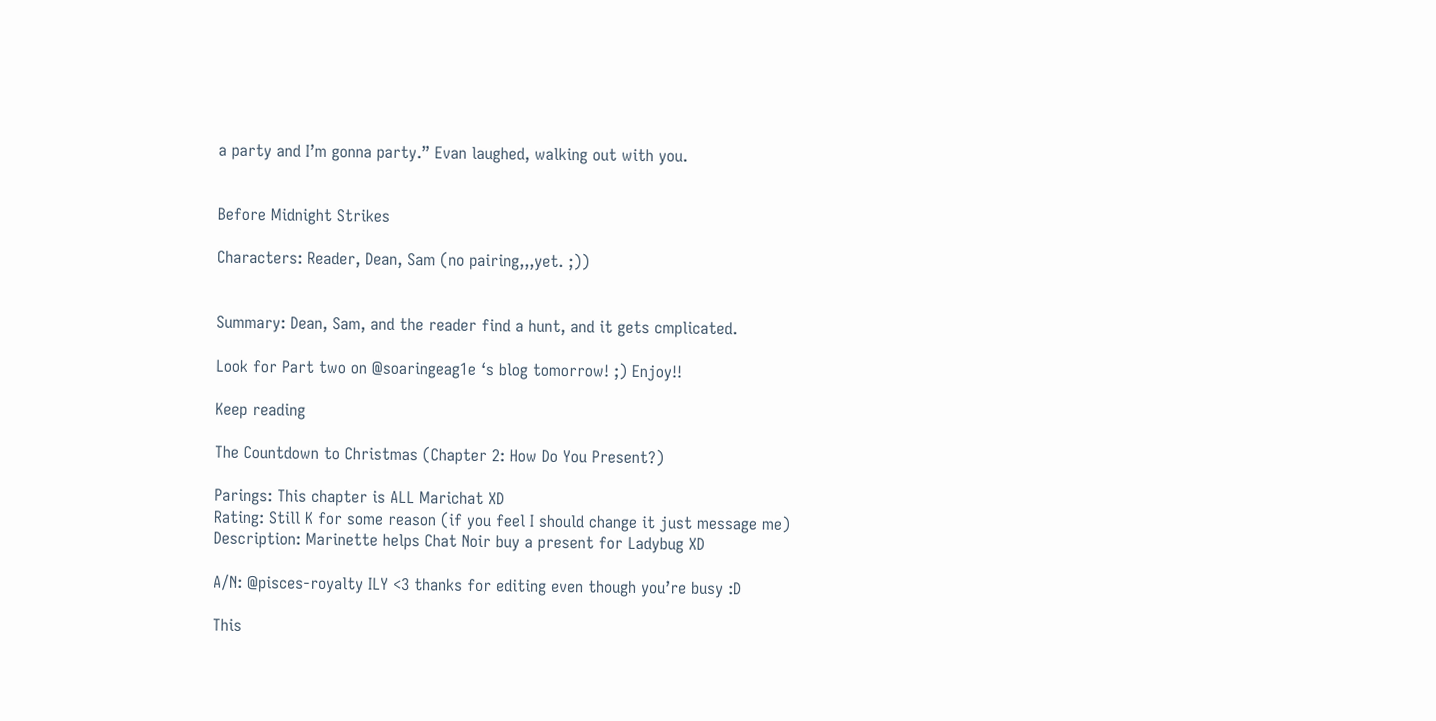a party and I’m gonna party.” Evan laughed, walking out with you.


Before Midnight Strikes

Characters: Reader, Dean, Sam (no pairing,,,yet. ;))


Summary: Dean, Sam, and the reader find a hunt, and it gets cmplicated.

Look for Part two on @soaringeag1e ‘s blog tomorrow! ;) Enjoy!!

Keep reading

The Countdown to Christmas (Chapter 2: How Do You Present?)

Parings: This chapter is ALL Marichat XD
Rating: Still K for some reason (if you feel I should change it just message me)
Description: Marinette helps Chat Noir buy a present for Ladybug XD

A/N: @pisces-royalty ILY <3 thanks for editing even though you’re busy :D

This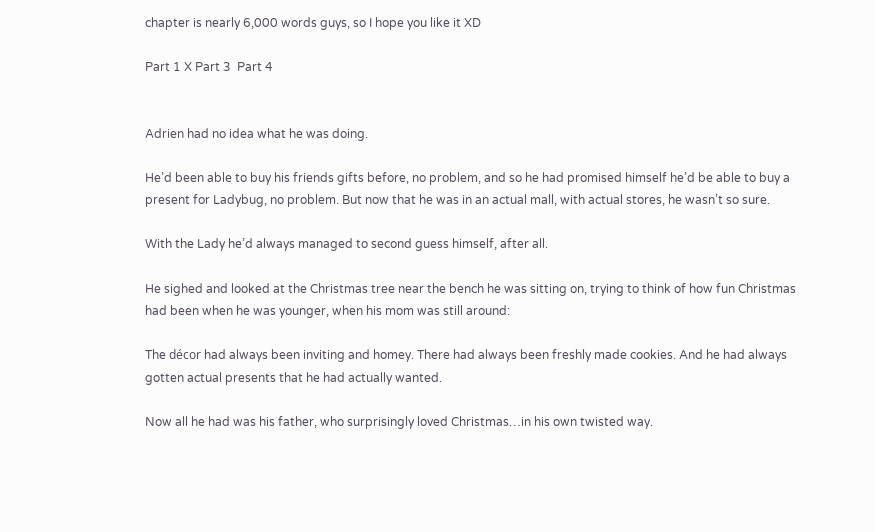chapter is nearly 6,000 words guys, so I hope you like it XD

Part 1 X Part 3  Part 4


Adrien had no idea what he was doing.

He’d been able to buy his friends gifts before, no problem, and so he had promised himself he’d be able to buy a present for Ladybug, no problem. But now that he was in an actual mall, with actual stores, he wasn’t so sure.

With the Lady he’d always managed to second guess himself, after all.

He sighed and looked at the Christmas tree near the bench he was sitting on, trying to think of how fun Christmas had been when he was younger, when his mom was still around:

The décor had always been inviting and homey. There had always been freshly made cookies. And he had always gotten actual presents that he had actually wanted.

Now all he had was his father, who surprisingly loved Christmas…in his own twisted way.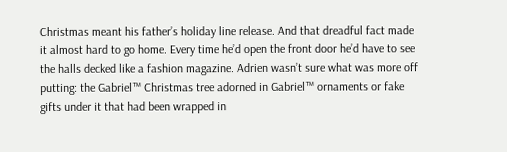Christmas meant his father’s holiday line release. And that dreadful fact made it almost hard to go home. Every time he’d open the front door he’d have to see the halls decked like a fashion magazine. Adrien wasn’t sure what was more off putting: the Gabriel™ Christmas tree adorned in Gabriel™ ornaments or fake gifts under it that had been wrapped in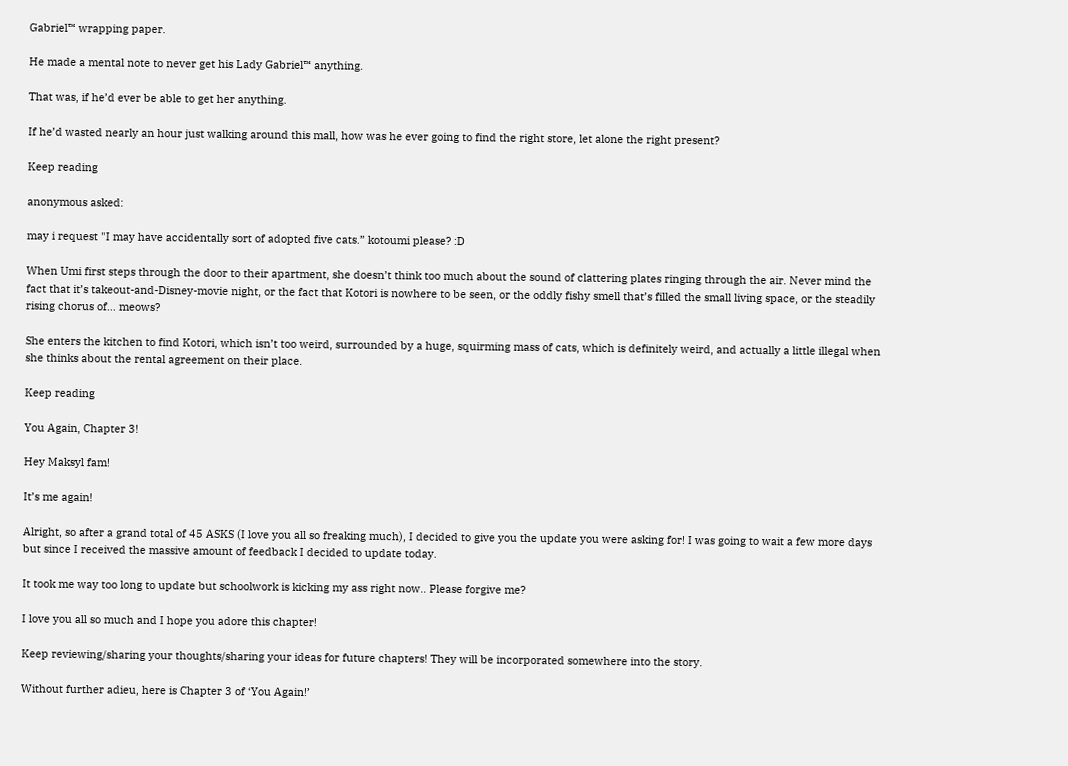Gabriel™ wrapping paper.

He made a mental note to never get his Lady Gabriel™ anything.

That was, if he’d ever be able to get her anything.

If he’d wasted nearly an hour just walking around this mall, how was he ever going to find the right store, let alone the right present?

Keep reading

anonymous asked:

may i request "I may have accidentally sort of adopted five cats.” kotoumi please? :D

When Umi first steps through the door to their apartment, she doesn’t think too much about the sound of clattering plates ringing through the air. Never mind the fact that it’s takeout-and-Disney-movie night, or the fact that Kotori is nowhere to be seen, or the oddly fishy smell that’s filled the small living space, or the steadily rising chorus of… meows?

She enters the kitchen to find Kotori, which isn’t too weird, surrounded by a huge, squirming mass of cats, which is definitely weird, and actually a little illegal when she thinks about the rental agreement on their place.

Keep reading

You Again, Chapter 3!

Hey Maksyl fam!

It’s me again!

Alright, so after a grand total of 45 ASKS (I love you all so freaking much), I decided to give you the update you were asking for! I was going to wait a few more days but since I received the massive amount of feedback I decided to update today.

It took me way too long to update but schoolwork is kicking my ass right now.. Please forgive me?

I love you all so much and I hope you adore this chapter!

Keep reviewing/sharing your thoughts/sharing your ideas for future chapters! They will be incorporated somewhere into the story.

Without further adieu, here is Chapter 3 of ‘You Again!’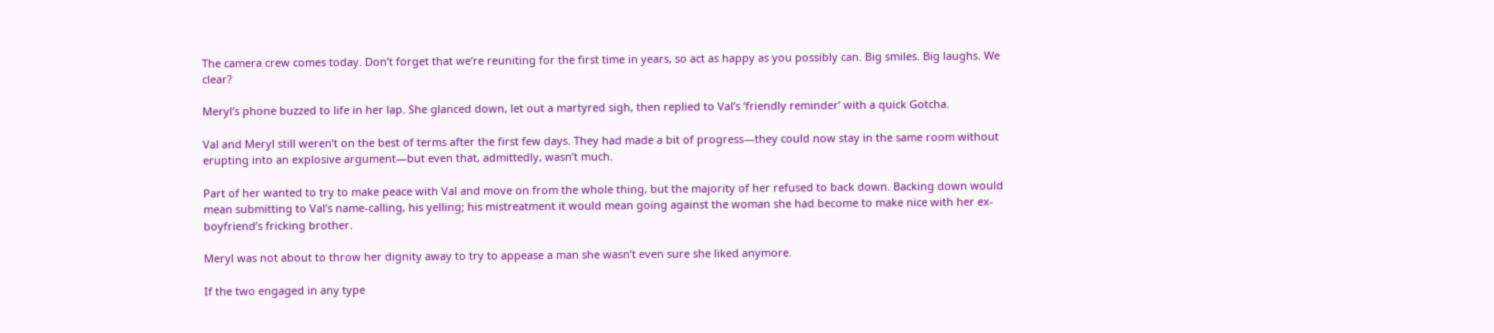The camera crew comes today. Don’t forget that we’re reuniting for the first time in years, so act as happy as you possibly can. Big smiles. Big laughs. We clear?

Meryl’s phone buzzed to life in her lap. She glanced down, let out a martyred sigh, then replied to Val’s ‘friendly reminder’ with a quick Gotcha.

Val and Meryl still weren’t on the best of terms after the first few days. They had made a bit of progress—they could now stay in the same room without erupting into an explosive argument—but even that, admittedly, wasn’t much.

Part of her wanted to try to make peace with Val and move on from the whole thing, but the majority of her refused to back down. Backing down would mean submitting to Val’s name-calling, his yelling; his mistreatment it would mean going against the woman she had become to make nice with her ex-boyfriend’s fricking brother.

Meryl was not about to throw her dignity away to try to appease a man she wasn’t even sure she liked anymore.

If the two engaged in any type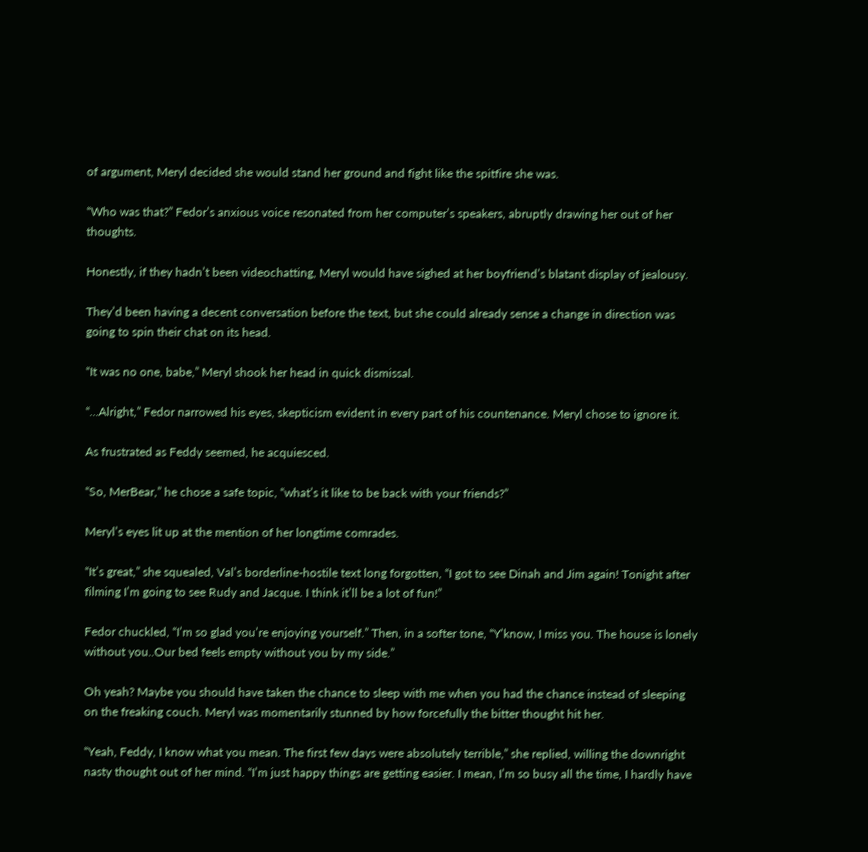of argument, Meryl decided she would stand her ground and fight like the spitfire she was.

“Who was that?” Fedor’s anxious voice resonated from her computer’s speakers, abruptly drawing her out of her thoughts.

Honestly, if they hadn’t been videochatting, Meryl would have sighed at her boyfriend’s blatant display of jealousy.

They’d been having a decent conversation before the text, but she could already sense a change in direction was going to spin their chat on its head.

“It was no one, babe,” Meryl shook her head in quick dismissal.

“…Alright,” Fedor narrowed his eyes, skepticism evident in every part of his countenance. Meryl chose to ignore it.

As frustrated as Feddy seemed, he acquiesced.

“So, MerBear,” he chose a safe topic, “what’s it like to be back with your friends?”

Meryl’s eyes lit up at the mention of her longtime comrades.

“It’s great,” she squealed, Val’s borderline-hostile text long forgotten, “I got to see Dinah and Jim again! Tonight after filming I’m going to see Rudy and Jacque. I think it’ll be a lot of fun!”

Fedor chuckled, “I’m so glad you’re enjoying yourself.” Then, in a softer tone, “Y’know, I miss you. The house is lonely without you..Our bed feels empty without you by my side.”

Oh yeah? Maybe you should have taken the chance to sleep with me when you had the chance instead of sleeping on the freaking couch. Meryl was momentarily stunned by how forcefully the bitter thought hit her.

“Yeah, Feddy, I know what you mean. The first few days were absolutely terrible,” she replied, willing the downright nasty thought out of her mind. “I’m just happy things are getting easier. I mean, I’m so busy all the time, I hardly have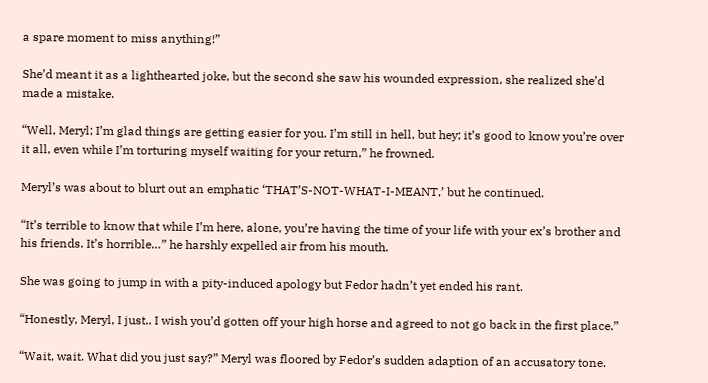a spare moment to miss anything!”

She’d meant it as a lighthearted joke, but the second she saw his wounded expression, she realized she’d made a mistake.

“Well, Meryl; I’m glad things are getting easier for you. I’m still in hell, but hey; it’s good to know you’re over it all, even while I’m torturing myself waiting for your return,” he frowned.

Meryl’s was about to blurt out an emphatic ‘THAT’S-NOT-WHAT-I-MEANT,’ but he continued.

“It’s terrible to know that while I’m here, alone, you’re having the time of your life with your ex’s brother and his friends. It’s horrible…” he harshly expelled air from his mouth.

She was going to jump in with a pity-induced apology but Fedor hadn’t yet ended his rant.

“Honestly, Meryl, I just.. I wish you’d gotten off your high horse and agreed to not go back in the first place.”

“Wait, wait. What did you just say?” Meryl was floored by Fedor’s sudden adaption of an accusatory tone.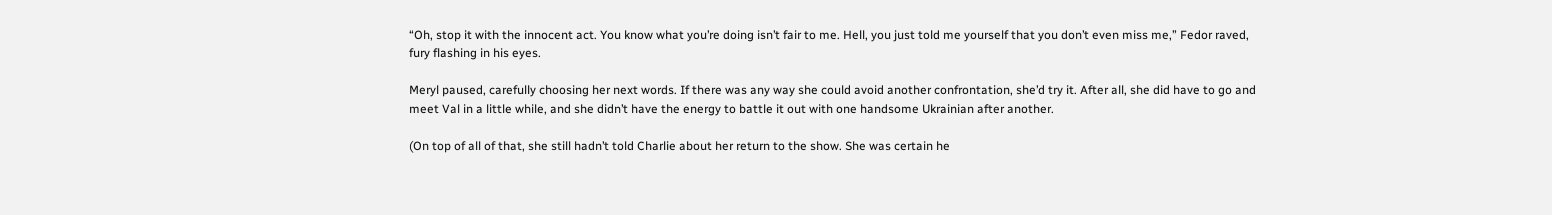“Oh, stop it with the innocent act. You know what you’re doing isn’t fair to me. Hell, you just told me yourself that you don’t even miss me,” Fedor raved, fury flashing in his eyes.

Meryl paused, carefully choosing her next words. If there was any way she could avoid another confrontation, she’d try it. After all, she did have to go and meet Val in a little while, and she didn’t have the energy to battle it out with one handsome Ukrainian after another.

(On top of all of that, she still hadn’t told Charlie about her return to the show. She was certain he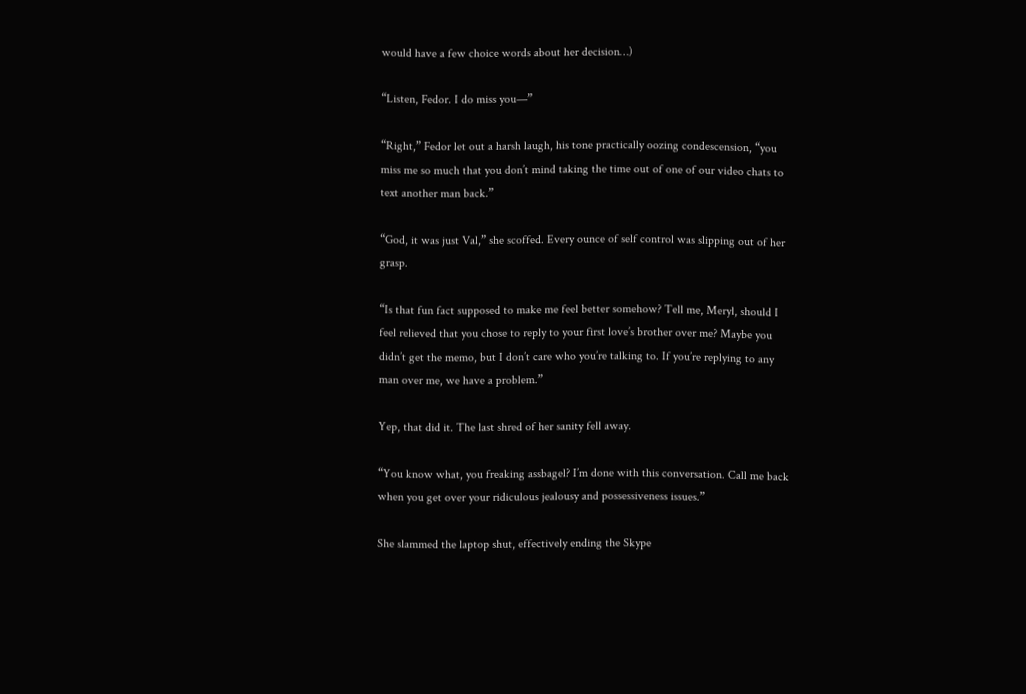would have a few choice words about her decision…)

“Listen, Fedor. I do miss you—”

“Right,” Fedor let out a harsh laugh, his tone practically oozing condescension, “you miss me so much that you don’t mind taking the time out of one of our video chats to text another man back.”

“God, it was just Val,” she scoffed. Every ounce of self control was slipping out of her grasp.

“Is that fun fact supposed to make me feel better somehow? Tell me, Meryl, should I feel relieved that you chose to reply to your first love’s brother over me? Maybe you didn’t get the memo, but I don’t care who you’re talking to. If you’re replying to any man over me, we have a problem.”

Yep, that did it. The last shred of her sanity fell away.

“You know what, you freaking assbagel? I’m done with this conversation. Call me back when you get over your ridiculous jealousy and possessiveness issues.”

She slammed the laptop shut, effectively ending the Skype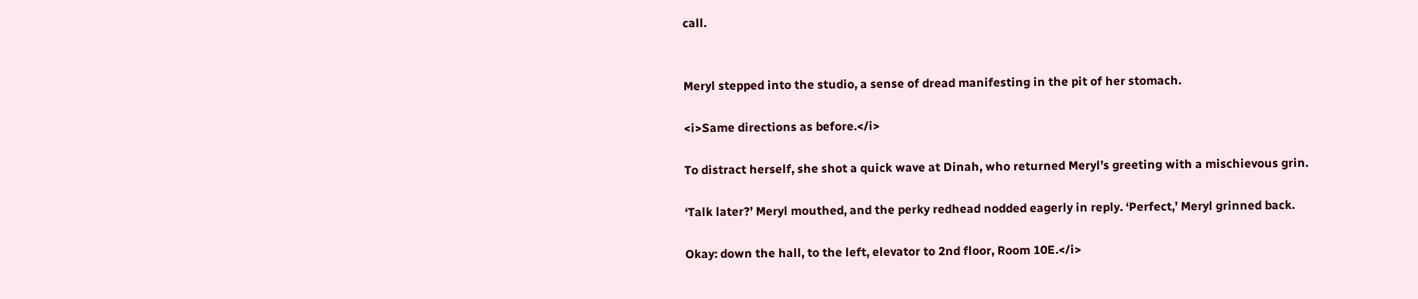call.


Meryl stepped into the studio, a sense of dread manifesting in the pit of her stomach.

<i>Same directions as before.</i>

To distract herself, she shot a quick wave at Dinah, who returned Meryl’s greeting with a mischievous grin.

‘Talk later?’ Meryl mouthed, and the perky redhead nodded eagerly in reply. ‘Perfect,’ Meryl grinned back.

Okay: down the hall, to the left, elevator to 2nd floor, Room 10E.</i>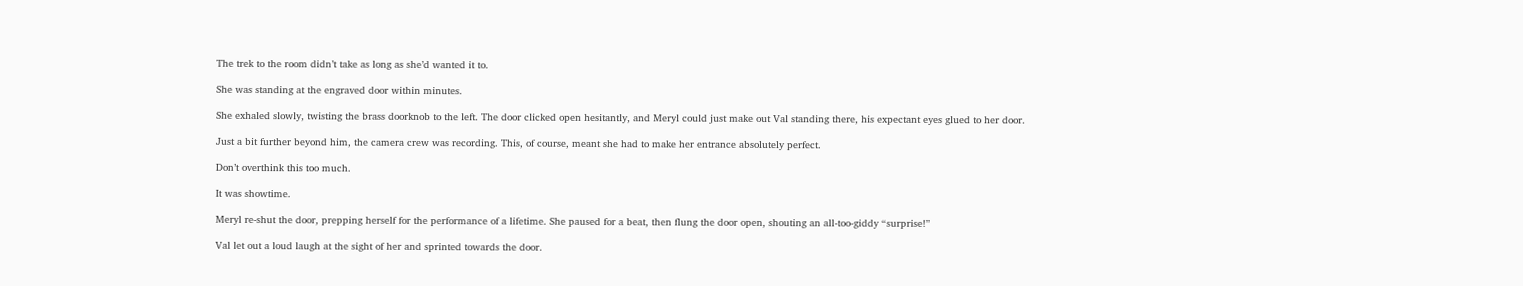The trek to the room didn’t take as long as she’d wanted it to.

She was standing at the engraved door within minutes.

She exhaled slowly, twisting the brass doorknob to the left. The door clicked open hesitantly, and Meryl could just make out Val standing there, his expectant eyes glued to her door.

Just a bit further beyond him, the camera crew was recording. This, of course, meant she had to make her entrance absolutely perfect.

Don’t overthink this too much.

It was showtime.

Meryl re-shut the door, prepping herself for the performance of a lifetime. She paused for a beat, then flung the door open, shouting an all-too-giddy “surprise!”

Val let out a loud laugh at the sight of her and sprinted towards the door.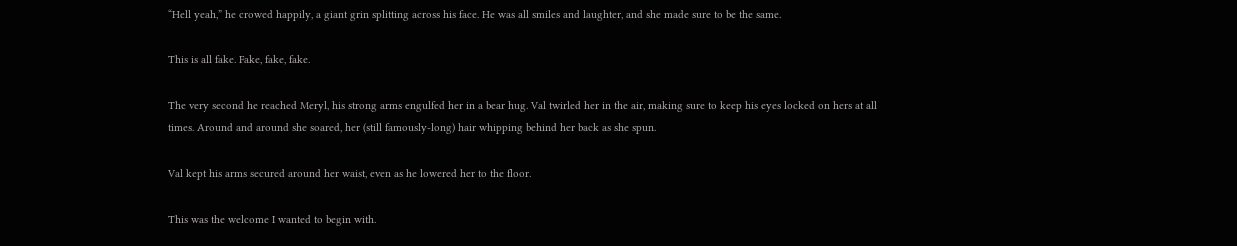“Hell yeah,” he crowed happily, a giant grin splitting across his face. He was all smiles and laughter, and she made sure to be the same.

This is all fake. Fake, fake, fake.

The very second he reached Meryl, his strong arms engulfed her in a bear hug. Val twirled her in the air, making sure to keep his eyes locked on hers at all times. Around and around she soared, her (still famously-long) hair whipping behind her back as she spun.

Val kept his arms secured around her waist, even as he lowered her to the floor.

This was the welcome I wanted to begin with.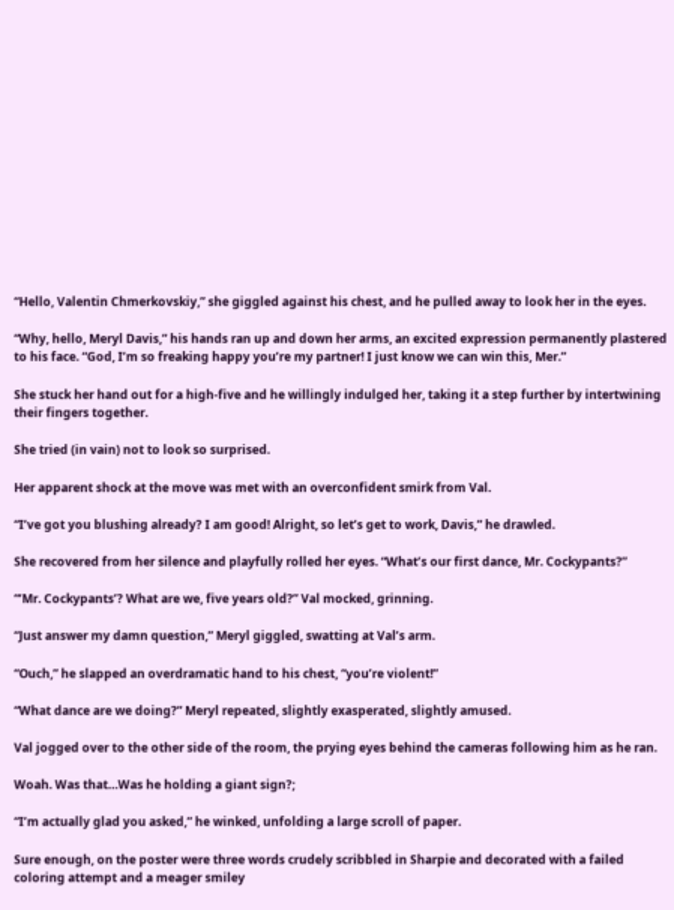“Hello, Valentin Chmerkovskiy,” she giggled against his chest, and he pulled away to look her in the eyes.

“Why, hello, Meryl Davis,” his hands ran up and down her arms, an excited expression permanently plastered to his face. “God, I’m so freaking happy you’re my partner! I just know we can win this, Mer.”

She stuck her hand out for a high-five and he willingly indulged her, taking it a step further by intertwining their fingers together.

She tried (in vain) not to look so surprised.

Her apparent shock at the move was met with an overconfident smirk from Val.

“I’ve got you blushing already? I am good! Alright, so let’s get to work, Davis,” he drawled.

She recovered from her silence and playfully rolled her eyes. “What’s our first dance, Mr. Cockypants?”

“‘Mr. Cockypants’? What are we, five years old?” Val mocked, grinning.

“Just answer my damn question,” Meryl giggled, swatting at Val’s arm.

“Ouch,” he slapped an overdramatic hand to his chest, “you’re violent!”

“What dance are we doing?” Meryl repeated, slightly exasperated, slightly amused.

Val jogged over to the other side of the room, the prying eyes behind the cameras following him as he ran.

Woah. Was that…Was he holding a giant sign?;

“I’m actually glad you asked,” he winked, unfolding a large scroll of paper.

Sure enough, on the poster were three words crudely scribbled in Sharpie and decorated with a failed coloring attempt and a meager smiley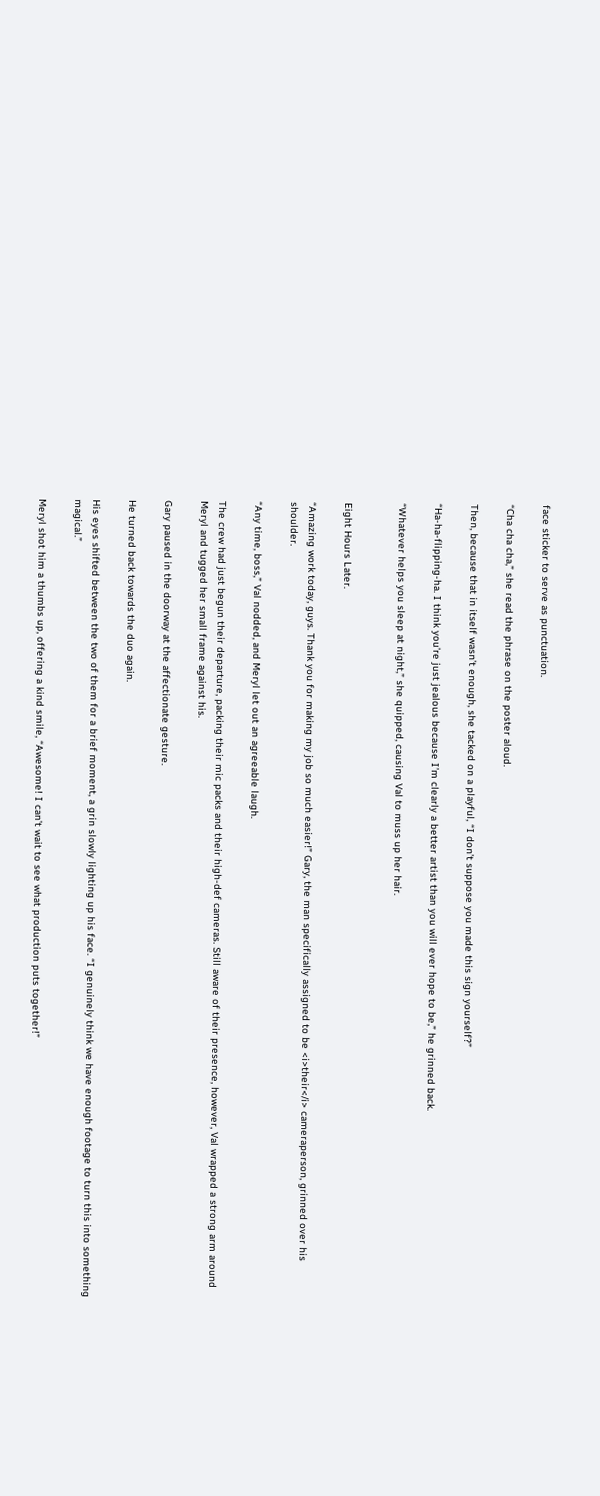face sticker to serve as punctuation.

“Cha cha cha,” she read the phrase on the poster aloud.

Then, because that in itself wasn’t enough, she tacked on a playful, “I don’t suppose you made this sign yourself?”

“Ha-ha-flipping-ha. I think you’re just jealous because I’m clearly a better artist than you will ever hope to be,” he grinned back.

“Whatever helps you sleep at night,” she quipped, causing Val to muss up her hair.


Eight Hours Later.

“Amazing work today, guys. Thank you for making my job so much easier!” Gary, the man specifically assigned to be <i>their</i> cameraperson, grinned over his shoulder.

“Any time, boss,” Val nodded, and Meryl let out an agreeable laugh.

The crew had just begun their departure, packing their mic packs and their high-def cameras. Still aware of their presence, however, Val wrapped a strong arm around Meryl and tugged her small frame against his.

Gary paused in the doorway at the affectionate gesture.

He turned back towards the duo again.

His eyes shifted between the two of them for a brief moment, a grin slowly lighting up his face. “I genuinely think we have enough footage to turn this into something magical.”

Meryl shot him a thumbs up, offering a kind smile, “Awesome! I can’t wait to see what production puts together!”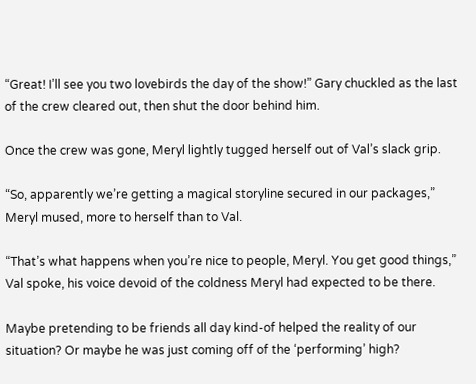“Great! I’ll see you two lovebirds the day of the show!” Gary chuckled as the last of the crew cleared out, then shut the door behind him.

Once the crew was gone, Meryl lightly tugged herself out of Val’s slack grip.

“So, apparently we’re getting a magical storyline secured in our packages,” Meryl mused, more to herself than to Val.

“That’s what happens when you’re nice to people, Meryl. You get good things,” Val spoke, his voice devoid of the coldness Meryl had expected to be there.

Maybe pretending to be friends all day kind-of helped the reality of our situation? Or maybe he was just coming off of the ‘performing’ high?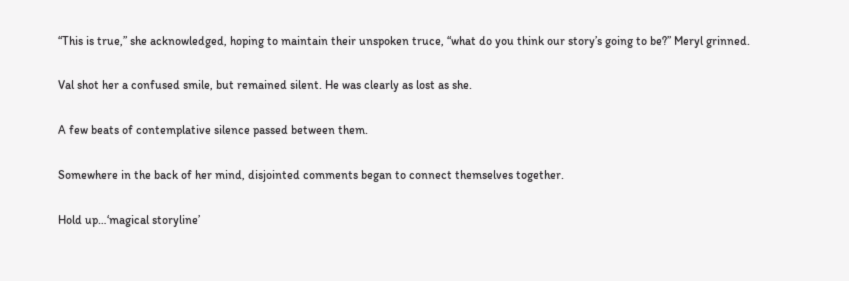“This is true,” she acknowledged, hoping to maintain their unspoken truce, “what do you think our story’s going to be?” Meryl grinned.

Val shot her a confused smile, but remained silent. He was clearly as lost as she.

A few beats of contemplative silence passed between them.

Somewhere in the back of her mind, disjointed comments began to connect themselves together.

Hold up…‘magical storyline’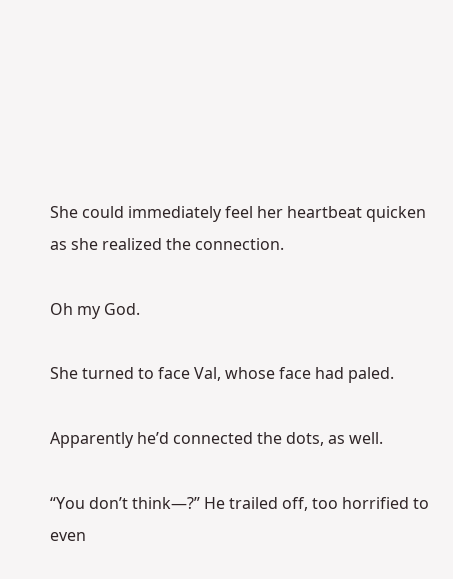She could immediately feel her heartbeat quicken as she realized the connection.

Oh my God.

She turned to face Val, whose face had paled.

Apparently he’d connected the dots, as well.

“You don’t think—?” He trailed off, too horrified to even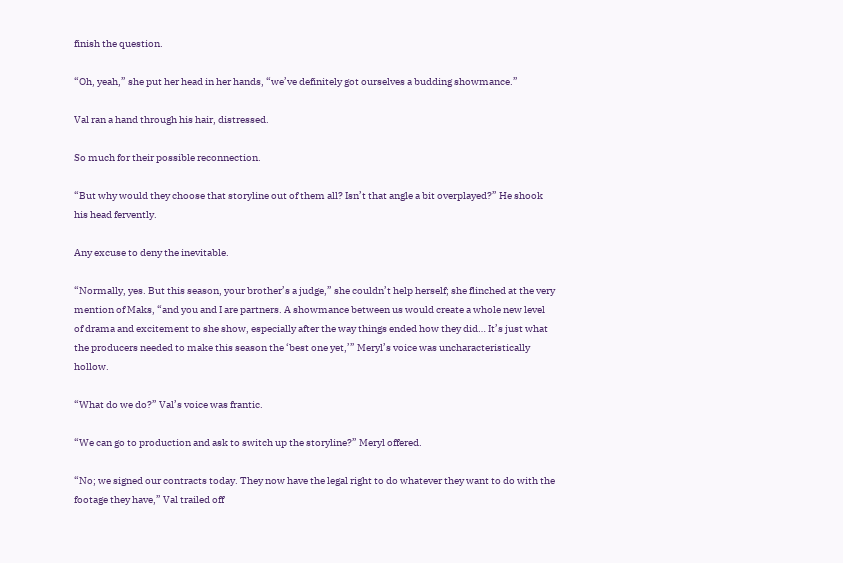finish the question.

“Oh, yeah,” she put her head in her hands, “we’ve definitely got ourselves a budding showmance.”

Val ran a hand through his hair, distressed.

So much for their possible reconnection.

“But why would they choose that storyline out of them all? Isn’t that angle a bit overplayed?” He shook his head fervently.

Any excuse to deny the inevitable.

“Normally, yes. But this season, your brother’s a judge,” she couldn’t help herself; she flinched at the very mention of Maks, “and you and I are partners. A showmance between us would create a whole new level of drama and excitement to she show, especially after the way things ended how they did… It’s just what the producers needed to make this season the ‘best one yet,’” Meryl’s voice was uncharacteristically hollow.

“What do we do?” Val’s voice was frantic.

“We can go to production and ask to switch up the storyline?” Meryl offered.

“No; we signed our contracts today. They now have the legal right to do whatever they want to do with the footage they have,” Val trailed off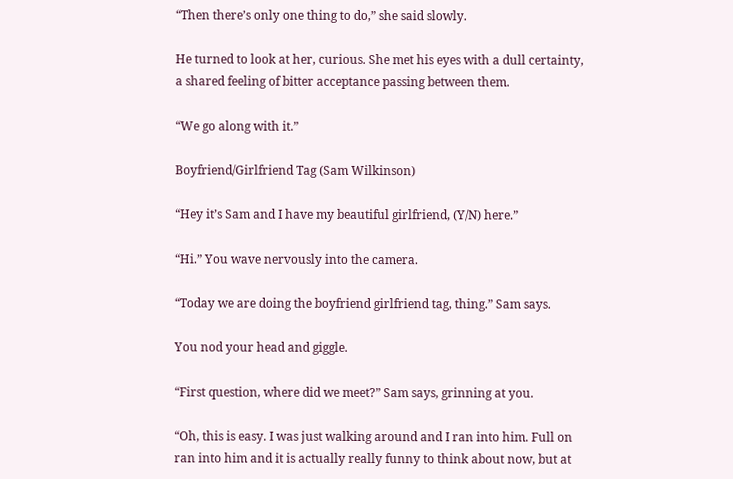“Then there’s only one thing to do,” she said slowly.

He turned to look at her, curious. She met his eyes with a dull certainty, a shared feeling of bitter acceptance passing between them.

“We go along with it.”

Boyfriend/Girlfriend Tag (Sam Wilkinson)

“Hey it’s Sam and I have my beautiful girlfriend, (Y/N) here.”

“Hi.” You wave nervously into the camera.

“Today we are doing the boyfriend girlfriend tag, thing.” Sam says.

You nod your head and giggle.

“First question, where did we meet?” Sam says, grinning at you.

“Oh, this is easy. I was just walking around and I ran into him. Full on ran into him and it is actually really funny to think about now, but at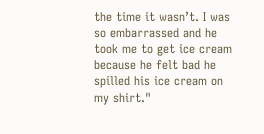the time it wasn’t. I was so embarrassed and he took me to get ice cream because he felt bad he spilled his ice cream on my shirt."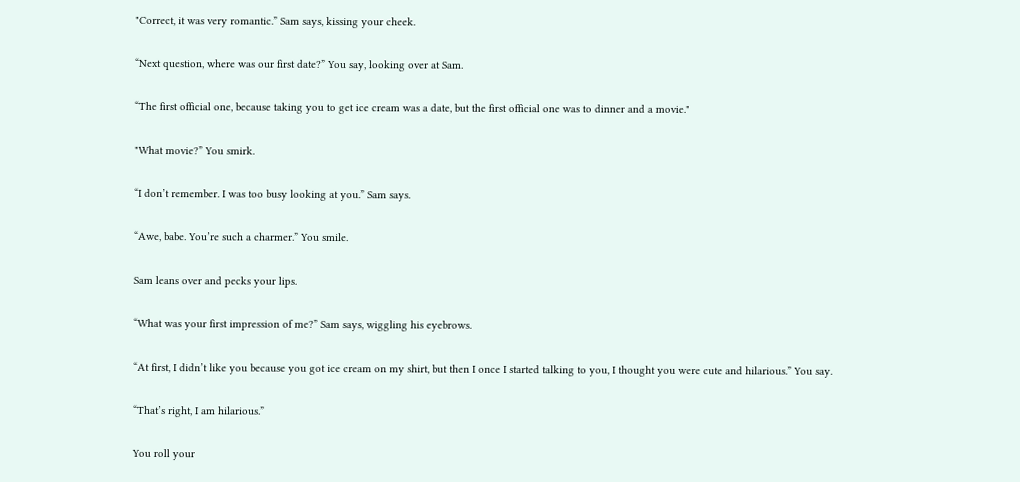"Correct, it was very romantic.” Sam says, kissing your cheek.

“Next question, where was our first date?” You say, looking over at Sam.

“The first official one, because taking you to get ice cream was a date, but the first official one was to dinner and a movie."

"What movie?” You smirk.

“I don’t remember. I was too busy looking at you.” Sam says.

“Awe, babe. You’re such a charmer.” You smile.

Sam leans over and pecks your lips.

“What was your first impression of me?” Sam says, wiggling his eyebrows.

“At first, I didn’t like you because you got ice cream on my shirt, but then I once I started talking to you, I thought you were cute and hilarious.” You say.

“That’s right, I am hilarious.”

You roll your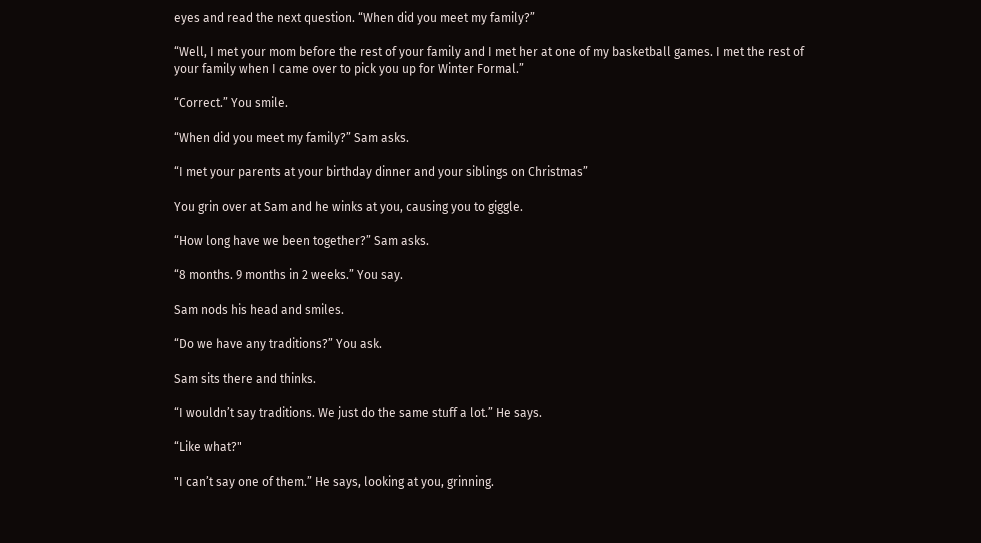eyes and read the next question. “When did you meet my family?”

“Well, I met your mom before the rest of your family and I met her at one of my basketball games. I met the rest of your family when I came over to pick you up for Winter Formal.”

“Correct.” You smile.

“When did you meet my family?” Sam asks.

“I met your parents at your birthday dinner and your siblings on Christmas”

You grin over at Sam and he winks at you, causing you to giggle.

“How long have we been together?” Sam asks.

“8 months. 9 months in 2 weeks.” You say.

Sam nods his head and smiles.

“Do we have any traditions?” You ask.

Sam sits there and thinks.

“I wouldn’t say traditions. We just do the same stuff a lot.” He says.

“Like what?"

"I can’t say one of them.” He says, looking at you, grinning.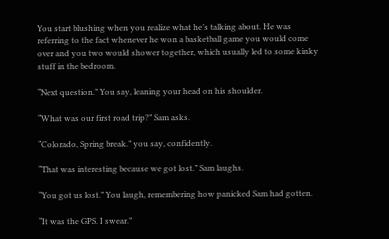You start blushing when you realize what he’s talking about. He was referring to the fact whenever he won a basketball game you would come over and you two would shower together, which usually led to some kinky stuff in the bedroom.

“Next question.” You say, leaning your head on his shoulder.

“What was our first road trip?” Sam asks.

“Colorado, Spring break.” you say, confidently.

“That was interesting because we got lost.” Sam laughs.

“You got us lost.” You laugh, remembering how panicked Sam had gotten.

“It was the GPS. I swear.”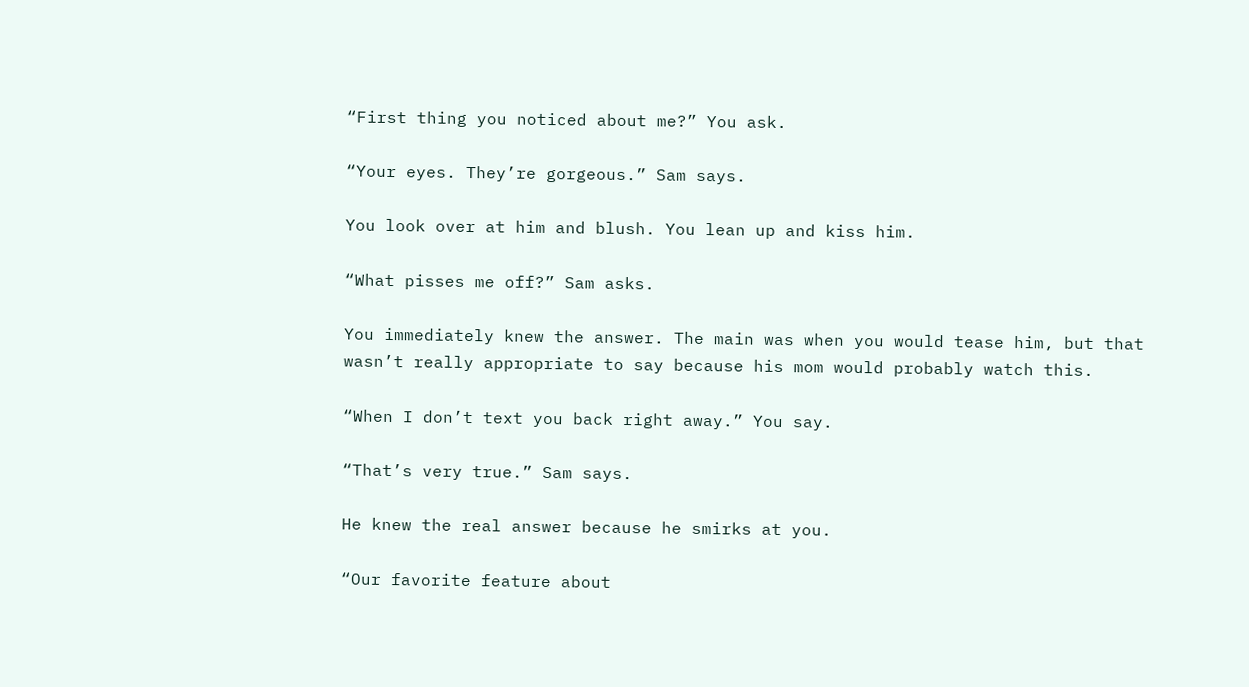“First thing you noticed about me?” You ask.

“Your eyes. They’re gorgeous.” Sam says.

You look over at him and blush. You lean up and kiss him.

“What pisses me off?” Sam asks.

You immediately knew the answer. The main was when you would tease him, but that wasn’t really appropriate to say because his mom would probably watch this.

“When I don’t text you back right away.” You say.

“That’s very true.” Sam says.

He knew the real answer because he smirks at you.

“Our favorite feature about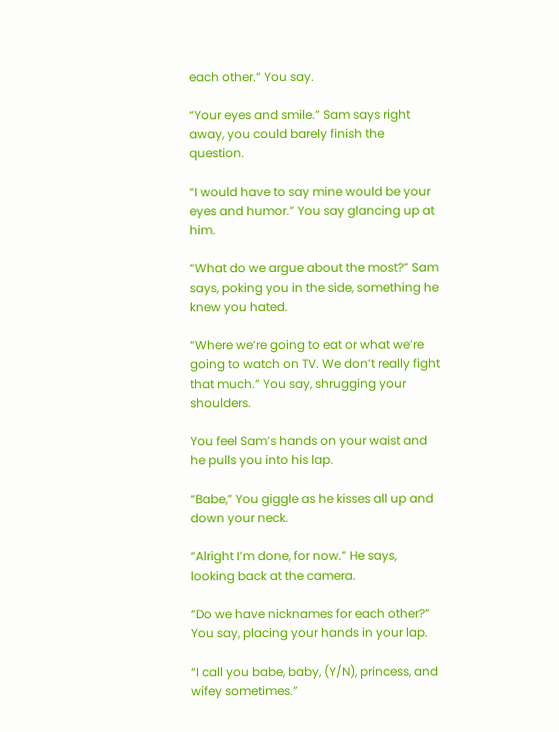each other.” You say.

“Your eyes and smile.” Sam says right away, you could barely finish the question.

“I would have to say mine would be your eyes and humor.” You say glancing up at him.

“What do we argue about the most?” Sam says, poking you in the side, something he knew you hated.

“Where we’re going to eat or what we’re going to watch on TV. We don’t really fight that much.” You say, shrugging your shoulders.

You feel Sam’s hands on your waist and he pulls you into his lap.

“Babe,” You giggle as he kisses all up and down your neck.

“Alright I’m done, for now.” He says, looking back at the camera.

“Do we have nicknames for each other?” You say, placing your hands in your lap.

“I call you babe, baby, (Y/N), princess, and wifey sometimes.”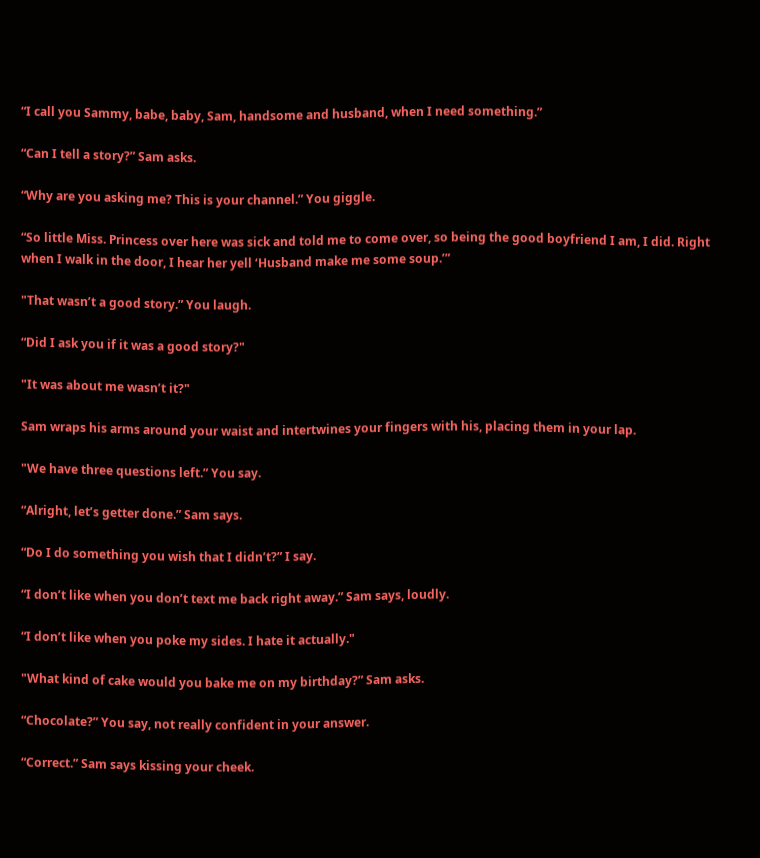“I call you Sammy, babe, baby, Sam, handsome and husband, when I need something.”

“Can I tell a story?” Sam asks.

“Why are you asking me? This is your channel.” You giggle.

“So little Miss. Princess over here was sick and told me to come over, so being the good boyfriend I am, I did. Right when I walk in the door, I hear her yell ‘Husband make me some soup.’”

"That wasn’t a good story.” You laugh.

“Did I ask you if it was a good story?"

"It was about me wasn’t it?"

Sam wraps his arms around your waist and intertwines your fingers with his, placing them in your lap.

"We have three questions left.” You say.

“Alright, let’s getter done.” Sam says.

“Do I do something you wish that I didn’t?” I say.

“I don’t like when you don’t text me back right away.” Sam says, loudly.

“I don’t like when you poke my sides. I hate it actually."

"What kind of cake would you bake me on my birthday?” Sam asks.

“Chocolate?” You say, not really confident in your answer.

“Correct.” Sam says kissing your cheek.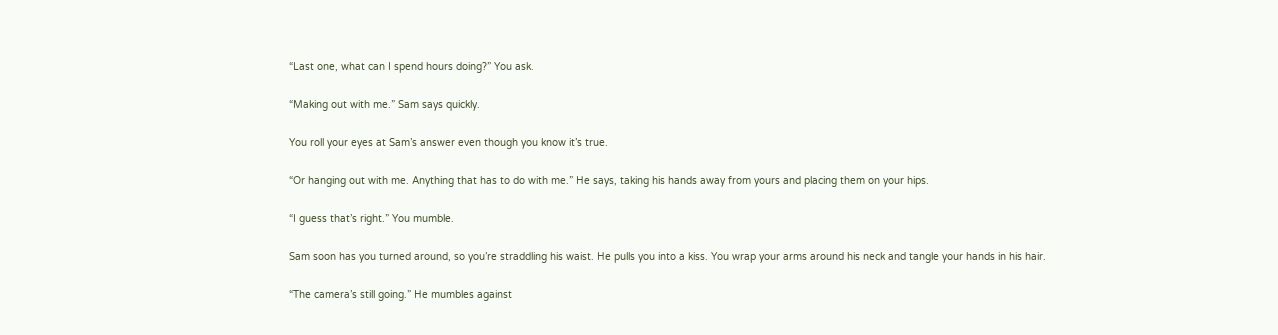“Last one, what can I spend hours doing?” You ask.

“Making out with me.” Sam says quickly.

You roll your eyes at Sam’s answer even though you know it’s true.

“Or hanging out with me. Anything that has to do with me.” He says, taking his hands away from yours and placing them on your hips.

“I guess that’s right.” You mumble.

Sam soon has you turned around, so you’re straddling his waist. He pulls you into a kiss. You wrap your arms around his neck and tangle your hands in his hair.

“The camera’s still going.” He mumbles against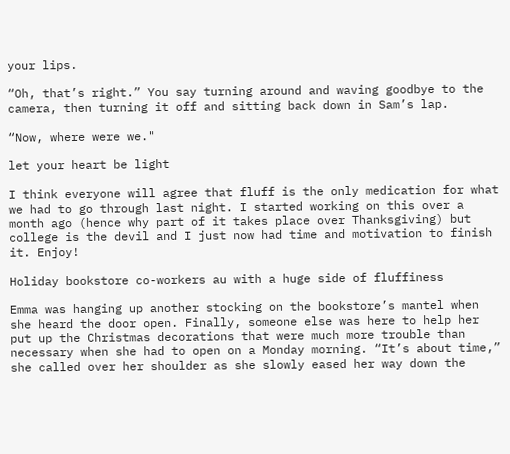your lips.

“Oh, that’s right.” You say turning around and waving goodbye to the camera, then turning it off and sitting back down in Sam’s lap.

“Now, where were we."

let your heart be light

I think everyone will agree that fluff is the only medication for what we had to go through last night. I started working on this over a month ago (hence why part of it takes place over Thanksgiving) but college is the devil and I just now had time and motivation to finish it. Enjoy!

Holiday bookstore co-workers au with a huge side of fluffiness

Emma was hanging up another stocking on the bookstore’s mantel when she heard the door open. Finally, someone else was here to help her put up the Christmas decorations that were much more trouble than necessary when she had to open on a Monday morning. “It’s about time,” she called over her shoulder as she slowly eased her way down the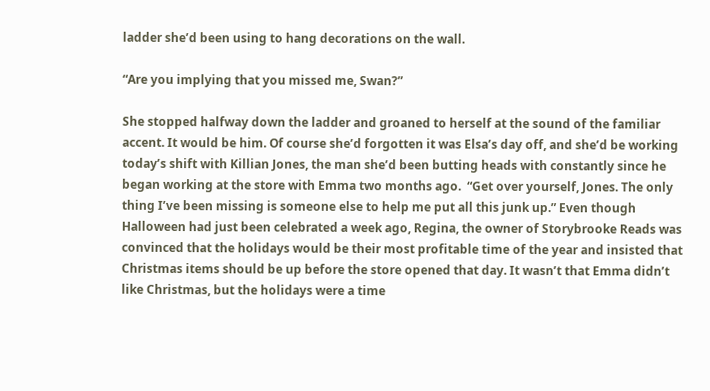ladder she’d been using to hang decorations on the wall.

“Are you implying that you missed me, Swan?”

She stopped halfway down the ladder and groaned to herself at the sound of the familiar accent. It would be him. Of course she’d forgotten it was Elsa’s day off, and she’d be working today’s shift with Killian Jones, the man she’d been butting heads with constantly since he began working at the store with Emma two months ago.  “Get over yourself, Jones. The only thing I’ve been missing is someone else to help me put all this junk up.” Even though Halloween had just been celebrated a week ago, Regina, the owner of Storybrooke Reads was convinced that the holidays would be their most profitable time of the year and insisted that Christmas items should be up before the store opened that day. It wasn’t that Emma didn’t like Christmas, but the holidays were a time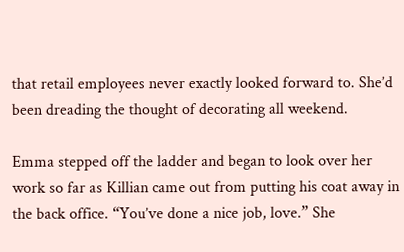that retail employees never exactly looked forward to. She’d been dreading the thought of decorating all weekend.

Emma stepped off the ladder and began to look over her work so far as Killian came out from putting his coat away in the back office. “You’ve done a nice job, love.” She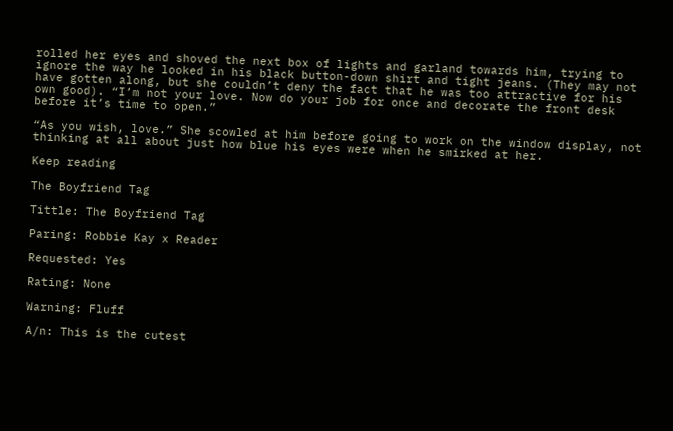rolled her eyes and shoved the next box of lights and garland towards him, trying to ignore the way he looked in his black button-down shirt and tight jeans. (They may not have gotten along, but she couldn’t deny the fact that he was too attractive for his own good). “I’m not your love. Now do your job for once and decorate the front desk before it’s time to open.”

“As you wish, love.” She scowled at him before going to work on the window display, not thinking at all about just how blue his eyes were when he smirked at her.

Keep reading

The Boyfriend Tag

Tittle: The Boyfriend Tag

Paring: Robbie Kay x Reader

Requested: Yes

Rating: None

Warning: Fluff

A/n: This is the cutest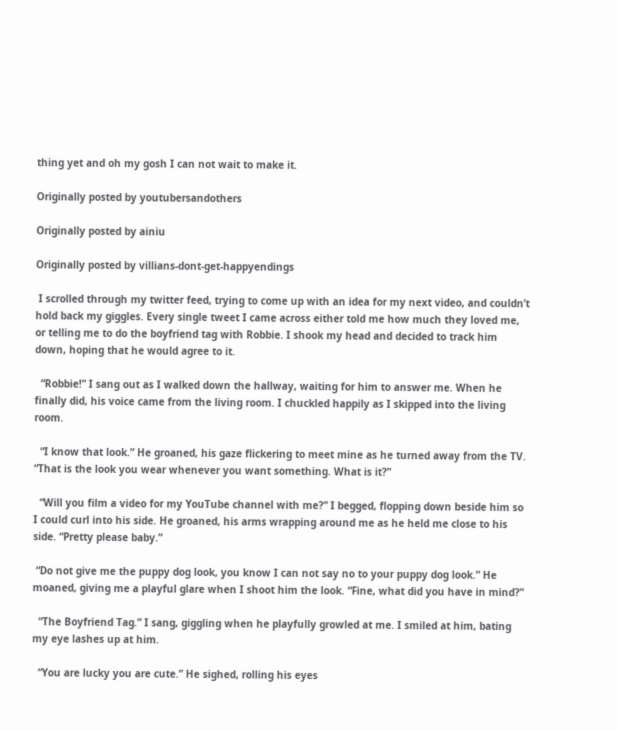thing yet and oh my gosh I can not wait to make it.

Originally posted by youtubersandothers

Originally posted by ainiu

Originally posted by villians-dont-get-happyendings

 I scrolled through my twitter feed, trying to come up with an idea for my next video, and couldn’t hold back my giggles. Every single tweet I came across either told me how much they loved me, or telling me to do the boyfriend tag with Robbie. I shook my head and decided to track him down, hoping that he would agree to it.

  “Robbie!” I sang out as I walked down the hallway, waiting for him to answer me. When he finally did, his voice came from the living room. I chuckled happily as I skipped into the living room.

  “I know that look.” He groaned, his gaze flickering to meet mine as he turned away from the TV.  “That is the look you wear whenever you want something. What is it?”

  “Will you film a video for my YouTube channel with me?” I begged, flopping down beside him so I could curl into his side. He groaned, his arms wrapping around me as he held me close to his side. “Pretty please baby.”

 “Do not give me the puppy dog look, you know I can not say no to your puppy dog look.” He moaned, giving me a playful glare when I shoot him the look. “Fine, what did you have in mind?”

  “The Boyfriend Tag.” I sang, giggling when he playfully growled at me. I smiled at him, bating my eye lashes up at him.

  “You are lucky you are cute.” He sighed, rolling his eyes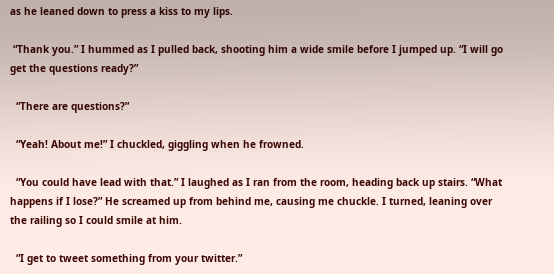as he leaned down to press a kiss to my lips.

 “Thank you.” I hummed as I pulled back, shooting him a wide smile before I jumped up. “I will go get the questions ready?”

  “There are questions?”

  “Yeah! About me!” I chuckled, giggling when he frowned.

  “You could have lead with that.” I laughed as I ran from the room, heading back up stairs. “What happens if I lose?” He screamed up from behind me, causing me chuckle. I turned, leaning over the railing so I could smile at him.

  “I get to tweet something from your twitter.”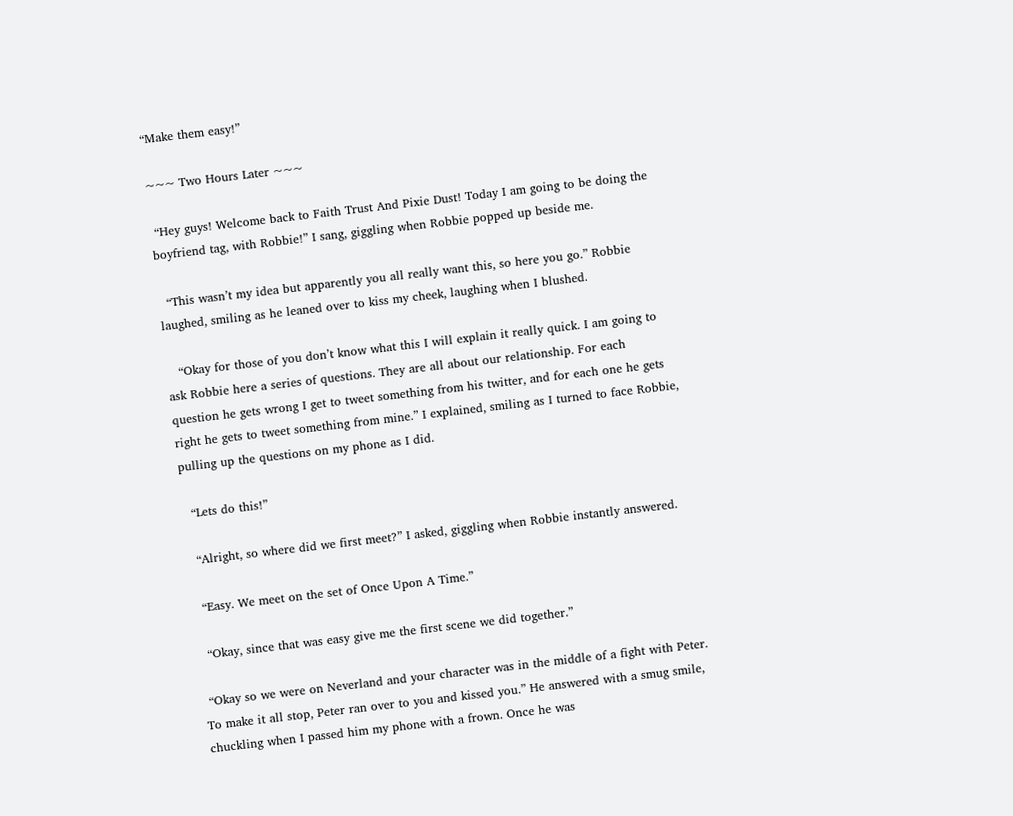“Make them easy!”

~~~ Two Hours Later ~~~

 “Hey guys! Welcome back to Faith Trust And Pixie Dust! Today I am going to be doing the boyfriend tag, with Robbie!” I sang, giggling when Robbie popped up beside me.

  “This wasn’t my idea but apparently you all really want this, so here you go.” Robbie laughed, smiling as he leaned over to kiss my cheek, laughing when I blushed.

   “Okay for those of you don’t know what this I will explain it really quick. I am going to ask Robbie here a series of questions. They are all about our relationship. For each question he gets wrong I get to tweet something from his twitter, and for each one he gets right he gets to tweet something from mine.” I explained, smiling as I turned to face Robbie, pulling up the questions on my phone as I did.

  “Lets do this!”

  “Alright, so where did we first meet?” I asked, giggling when Robbie instantly answered.

  “Easy. We meet on the set of Once Upon A Time.”

  “Okay, since that was easy give me the first scene we did together.”

 “Okay so we were on Neverland and your character was in the middle of a fight with Peter. To make it all stop, Peter ran over to you and kissed you.” He answered with a smug smile, chuckling when I passed him my phone with a frown. Once he was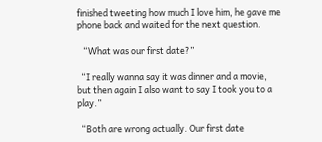finished tweeting how much I love him, he gave me phone back and waited for the next question.

   “What was our first date?”

  “I really wanna say it was dinner and a movie, but then again I also want to say I took you to a play.”

  “Both are wrong actually. Our first date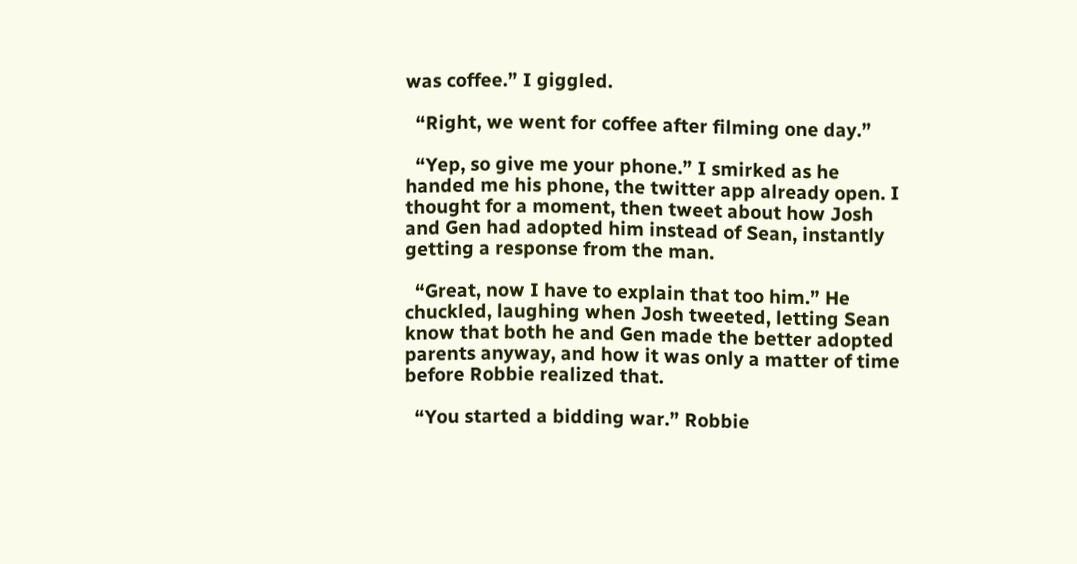was coffee.” I giggled.

  “Right, we went for coffee after filming one day.”

  “Yep, so give me your phone.” I smirked as he handed me his phone, the twitter app already open. I thought for a moment, then tweet about how Josh and Gen had adopted him instead of Sean, instantly getting a response from the man.

  “Great, now I have to explain that too him.” He chuckled, laughing when Josh tweeted, letting Sean know that both he and Gen made the better adopted parents anyway, and how it was only a matter of time before Robbie realized that.

  “You started a bidding war.” Robbie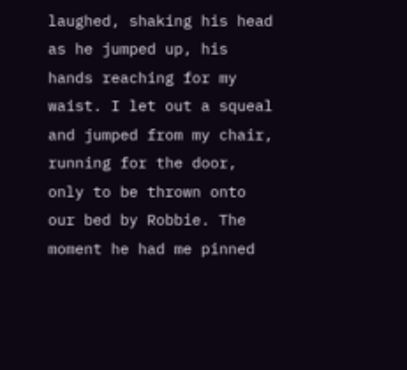laughed, shaking his head as he jumped up, his hands reaching for my waist. I let out a squeal and jumped from my chair, running for the door, only to be thrown onto our bed by Robbie. The moment he had me pinned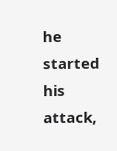he started his attack,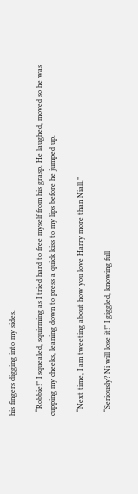his fingers digging into my sides.

  “Robbie!” I squealed, squirming as I tried hard to free myself from his grasp. He laughed, moved so he was cupping my cheeks, leaning down to press a quick kiss to my lips before he jumped up.

  “Next time, I am tweeting about how you love Harry more than Niall.”

  “Seriously? Ni will lose it!” I giggled, knowing full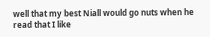well that my best Niall would go nuts when he read that I like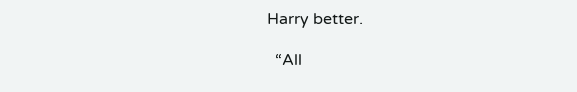Harry better.

  “All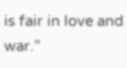is fair in love and war.”